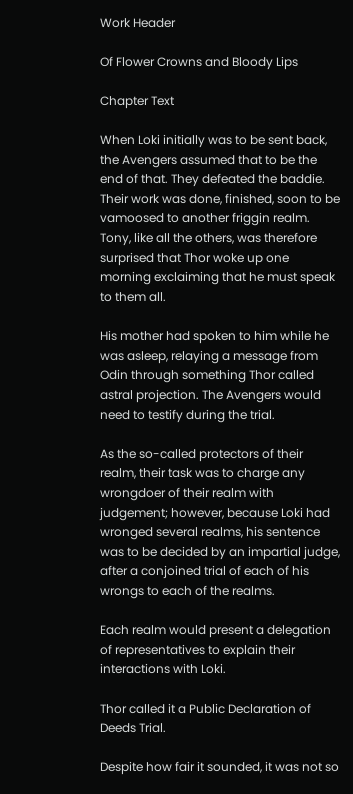Work Header

Of Flower Crowns and Bloody Lips

Chapter Text

When Loki initially was to be sent back, the Avengers assumed that to be the end of that. They defeated the baddie. Their work was done, finished, soon to be vamoosed to another friggin realm. Tony, like all the others, was therefore surprised that Thor woke up one morning exclaiming that he must speak to them all.

His mother had spoken to him while he was asleep, relaying a message from Odin through something Thor called astral projection. The Avengers would need to testify during the trial.

As the so-called protectors of their realm, their task was to charge any wrongdoer of their realm with judgement; however, because Loki had wronged several realms, his sentence was to be decided by an impartial judge, after a conjoined trial of each of his wrongs to each of the realms.

Each realm would present a delegation of representatives to explain their interactions with Loki.

Thor called it a Public Declaration of Deeds Trial.

Despite how fair it sounded, it was not so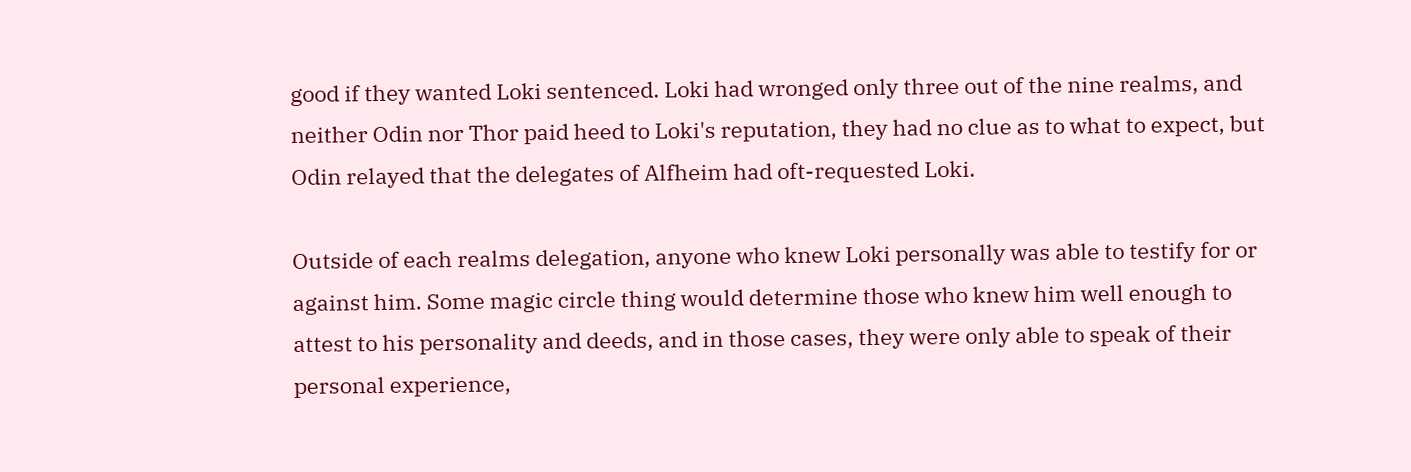good if they wanted Loki sentenced. Loki had wronged only three out of the nine realms, and neither Odin nor Thor paid heed to Loki's reputation, they had no clue as to what to expect, but Odin relayed that the delegates of Alfheim had oft-requested Loki.

Outside of each realms delegation, anyone who knew Loki personally was able to testify for or against him. Some magic circle thing would determine those who knew him well enough to attest to his personality and deeds, and in those cases, they were only able to speak of their personal experience,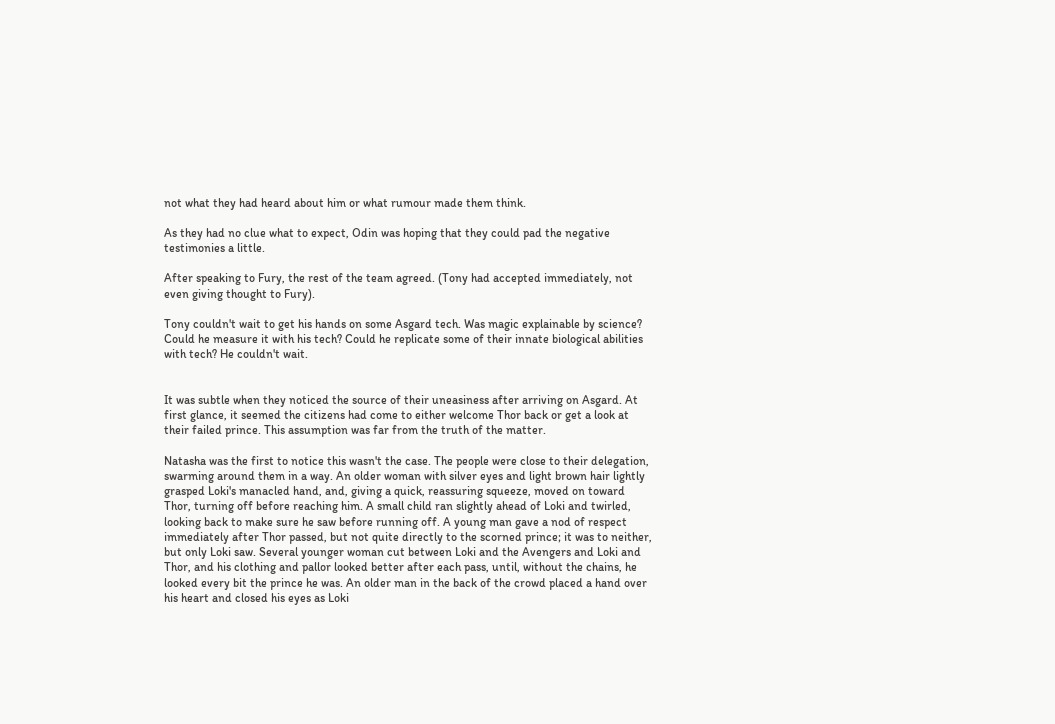not what they had heard about him or what rumour made them think.

As they had no clue what to expect, Odin was hoping that they could pad the negative testimonies a little.

After speaking to Fury, the rest of the team agreed. (Tony had accepted immediately, not even giving thought to Fury).

Tony couldn't wait to get his hands on some Asgard tech. Was magic explainable by science? Could he measure it with his tech? Could he replicate some of their innate biological abilities with tech? He couldn't wait.


It was subtle when they noticed the source of their uneasiness after arriving on Asgard. At first glance, it seemed the citizens had come to either welcome Thor back or get a look at their failed prince. This assumption was far from the truth of the matter.

Natasha was the first to notice this wasn't the case. The people were close to their delegation, swarming around them in a way. An older woman with silver eyes and light brown hair lightly grasped Loki's manacled hand, and, giving a quick, reassuring squeeze, moved on toward Thor, turning off before reaching him. A small child ran slightly ahead of Loki and twirled, looking back to make sure he saw before running off. A young man gave a nod of respect immediately after Thor passed, but not quite directly to the scorned prince; it was to neither, but only Loki saw. Several younger woman cut between Loki and the Avengers and Loki and Thor, and his clothing and pallor looked better after each pass, until, without the chains, he looked every bit the prince he was. An older man in the back of the crowd placed a hand over his heart and closed his eyes as Loki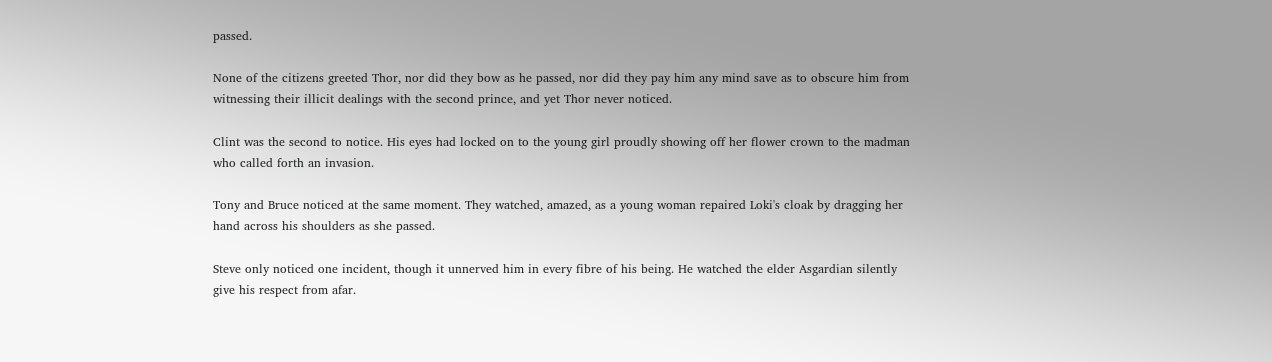passed.

None of the citizens greeted Thor, nor did they bow as he passed, nor did they pay him any mind save as to obscure him from witnessing their illicit dealings with the second prince, and yet Thor never noticed.

Clint was the second to notice. His eyes had locked on to the young girl proudly showing off her flower crown to the madman who called forth an invasion.

Tony and Bruce noticed at the same moment. They watched, amazed, as a young woman repaired Loki's cloak by dragging her hand across his shoulders as she passed.

Steve only noticed one incident, though it unnerved him in every fibre of his being. He watched the elder Asgardian silently give his respect from afar.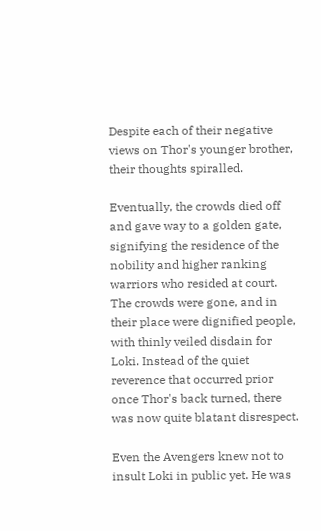Despite each of their negative views on Thor's younger brother, their thoughts spiralled.

Eventually, the crowds died off and gave way to a golden gate, signifying the residence of the nobility and higher ranking warriors who resided at court. The crowds were gone, and in their place were dignified people, with thinly veiled disdain for Loki. Instead of the quiet reverence that occurred prior once Thor's back turned, there was now quite blatant disrespect.

Even the Avengers knew not to insult Loki in public yet. He was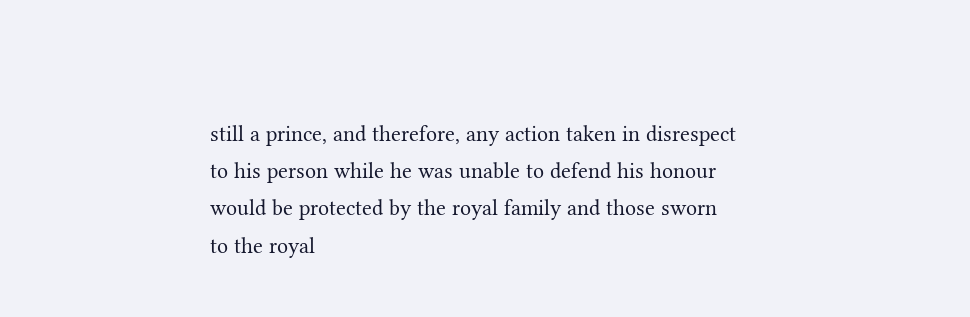still a prince, and therefore, any action taken in disrespect to his person while he was unable to defend his honour would be protected by the royal family and those sworn to the royal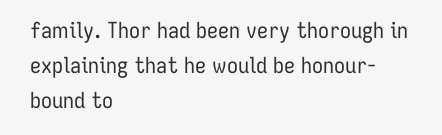family. Thor had been very thorough in explaining that he would be honour-bound to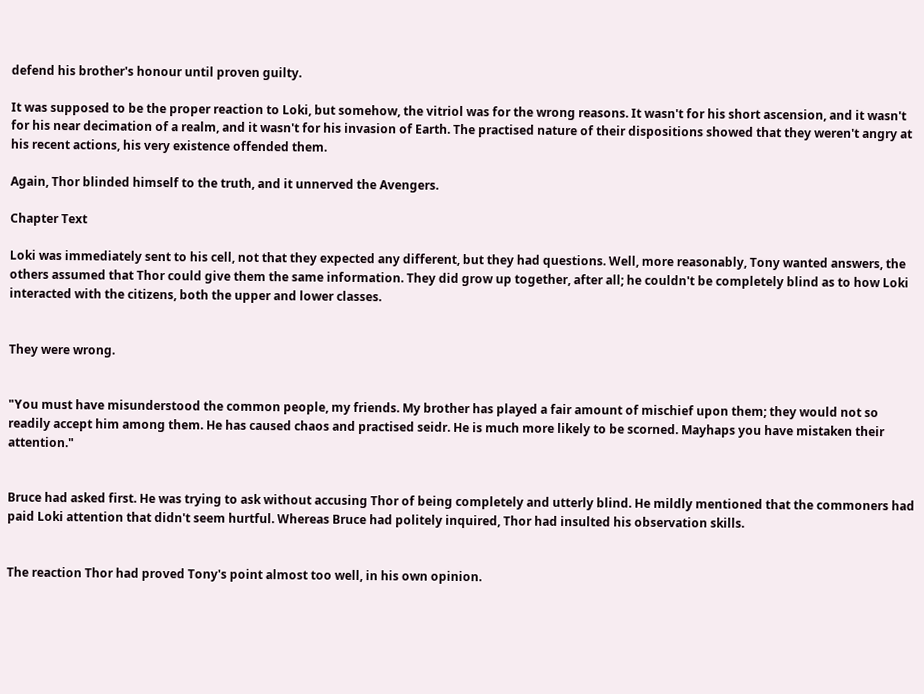defend his brother's honour until proven guilty.

It was supposed to be the proper reaction to Loki, but somehow, the vitriol was for the wrong reasons. It wasn't for his short ascension, and it wasn't for his near decimation of a realm, and it wasn't for his invasion of Earth. The practised nature of their dispositions showed that they weren't angry at his recent actions, his very existence offended them.

Again, Thor blinded himself to the truth, and it unnerved the Avengers.

Chapter Text

Loki was immediately sent to his cell, not that they expected any different, but they had questions. Well, more reasonably, Tony wanted answers, the others assumed that Thor could give them the same information. They did grow up together, after all; he couldn't be completely blind as to how Loki interacted with the citizens, both the upper and lower classes.


They were wrong.


"You must have misunderstood the common people, my friends. My brother has played a fair amount of mischief upon them; they would not so readily accept him among them. He has caused chaos and practised seidr. He is much more likely to be scorned. Mayhaps you have mistaken their attention."


Bruce had asked first. He was trying to ask without accusing Thor of being completely and utterly blind. He mildly mentioned that the commoners had paid Loki attention that didn't seem hurtful. Whereas Bruce had politely inquired, Thor had insulted his observation skills.


The reaction Thor had proved Tony's point almost too well, in his own opinion.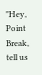"Hey, Point Break, tell us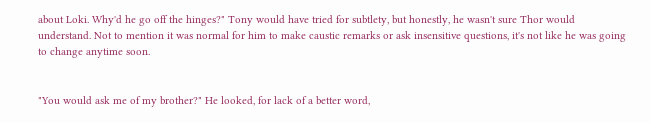about Loki. Why'd he go off the hinges?" Tony would have tried for subtlety, but honestly, he wasn't sure Thor would understand. Not to mention it was normal for him to make caustic remarks or ask insensitive questions, it's not like he was going to change anytime soon.


"You would ask me of my brother?" He looked, for lack of a better word,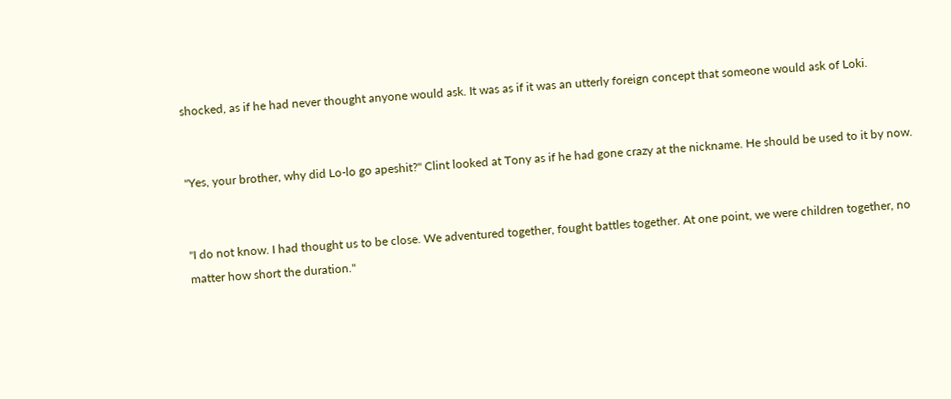shocked, as if he had never thought anyone would ask. It was as if it was an utterly foreign concept that someone would ask of Loki.


"Yes, your brother, why did Lo-lo go apeshit?" Clint looked at Tony as if he had gone crazy at the nickname. He should be used to it by now.


"I do not know. I had thought us to be close. We adventured together, fought battles together. At one point, we were children together, no matter how short the duration."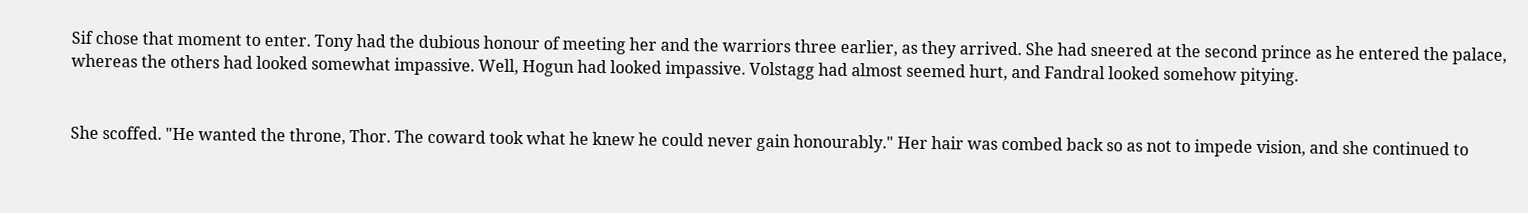Sif chose that moment to enter. Tony had the dubious honour of meeting her and the warriors three earlier, as they arrived. She had sneered at the second prince as he entered the palace, whereas the others had looked somewhat impassive. Well, Hogun had looked impassive. Volstagg had almost seemed hurt, and Fandral looked somehow pitying.


She scoffed. "He wanted the throne, Thor. The coward took what he knew he could never gain honourably." Her hair was combed back so as not to impede vision, and she continued to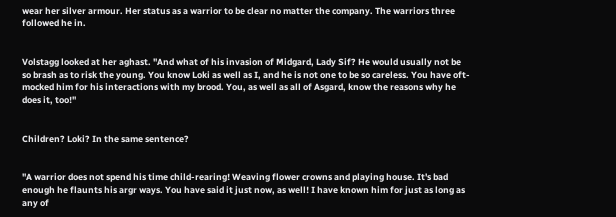wear her silver armour. Her status as a warrior to be clear no matter the company. The warriors three followed he in.


Volstagg looked at her aghast. "And what of his invasion of Midgard, Lady Sif? He would usually not be so brash as to risk the young. You know Loki as well as I, and he is not one to be so careless. You have oft-mocked him for his interactions with my brood. You, as well as all of Asgard, know the reasons why he does it, too!"


Children? Loki? In the same sentence?


"A warrior does not spend his time child-rearing! Weaving flower crowns and playing house. It's bad enough he flaunts his argr ways. You have said it just now, as well! I have known him for just as long as any of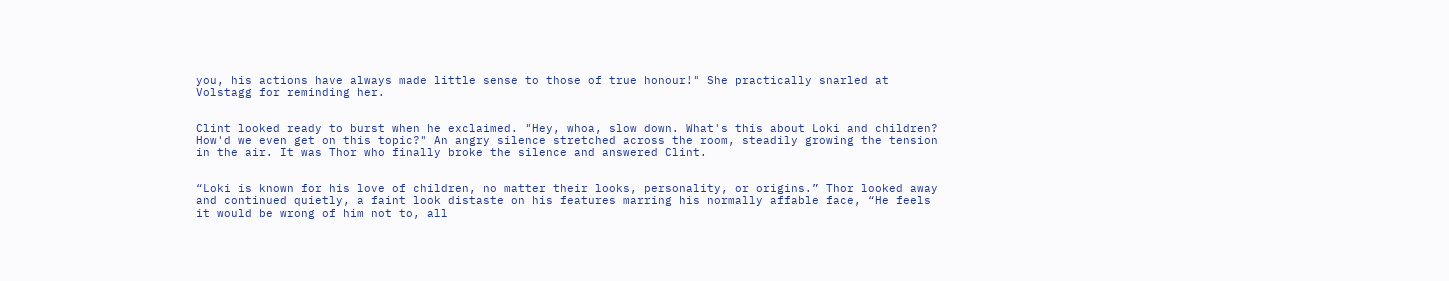you, his actions have always made little sense to those of true honour!" She practically snarled at Volstagg for reminding her.


Clint looked ready to burst when he exclaimed. "Hey, whoa, slow down. What's this about Loki and children? How'd we even get on this topic?" An angry silence stretched across the room, steadily growing the tension in the air. It was Thor who finally broke the silence and answered Clint.


“Loki is known for his love of children, no matter their looks, personality, or origins.” Thor looked away and continued quietly, a faint look distaste on his features marring his normally affable face, “He feels it would be wrong of him not to, all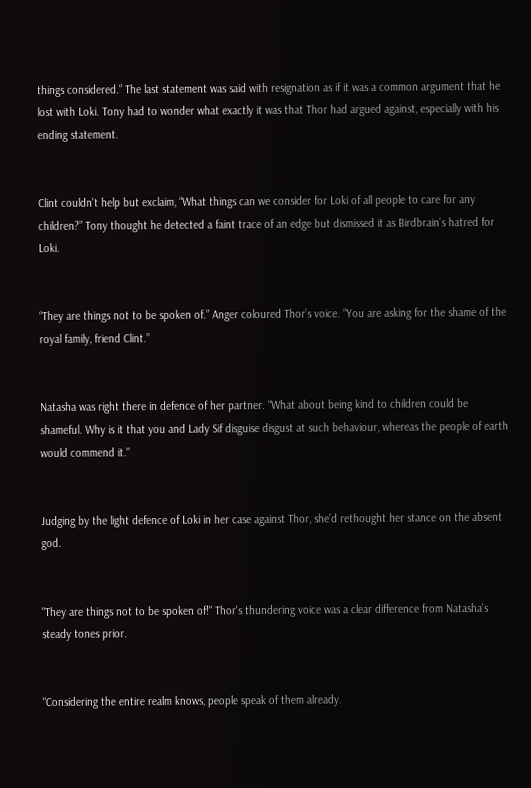things considered.” The last statement was said with resignation as if it was a common argument that he lost with Loki. Tony had to wonder what exactly it was that Thor had argued against, especially with his ending statement.


Clint couldn't help but exclaim, “What things can we consider for Loki of all people to care for any children?” Tony thought he detected a faint trace of an edge but dismissed it as Birdbrain’s hatred for Loki.


“They are things not to be spoken of.” Anger coloured Thor’s voice. “You are asking for the shame of the royal family, friend Clint.”


Natasha was right there in defence of her partner. “What about being kind to children could be shameful. Why is it that you and Lady Sif disguise disgust at such behaviour, whereas the people of earth would commend it."


Judging by the light defence of Loki in her case against Thor, she'd rethought her stance on the absent god.


"They are things not to be spoken of!" Thor's thundering voice was a clear difference from Natasha's steady tones prior.


"Considering the entire realm knows, people speak of them already.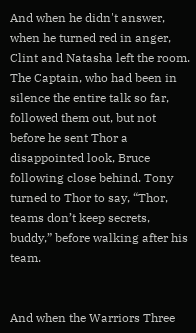And when he didn't answer, when he turned red in anger, Clint and Natasha left the room. The Captain, who had been in silence the entire talk so far, followed them out, but not before he sent Thor a disappointed look, Bruce following close behind. Tony turned to Thor to say, “Thor, teams don’t keep secrets, buddy,” before walking after his team.


And when the Warriors Three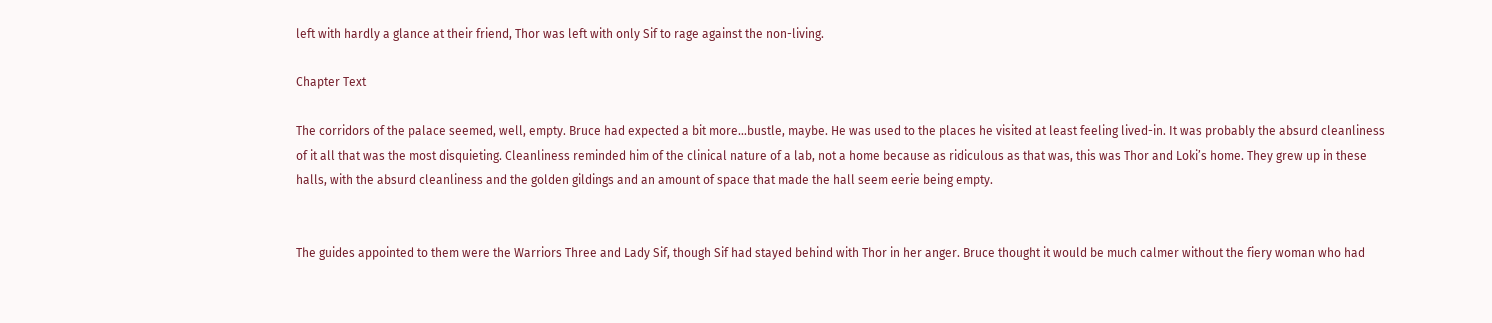left with hardly a glance at their friend, Thor was left with only Sif to rage against the non-living.

Chapter Text

The corridors of the palace seemed, well, empty. Bruce had expected a bit more…bustle, maybe. He was used to the places he visited at least feeling lived-in. It was probably the absurd cleanliness of it all that was the most disquieting. Cleanliness reminded him of the clinical nature of a lab, not a home because as ridiculous as that was, this was Thor and Loki’s home. They grew up in these halls, with the absurd cleanliness and the golden gildings and an amount of space that made the hall seem eerie being empty.


The guides appointed to them were the Warriors Three and Lady Sif, though Sif had stayed behind with Thor in her anger. Bruce thought it would be much calmer without the fiery woman who had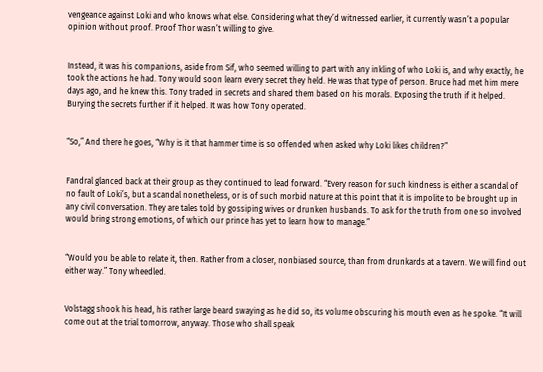vengeance against Loki and who knows what else. Considering what they’d witnessed earlier, it currently wasn’t a popular opinion without proof. Proof Thor wasn’t willing to give.


Instead, it was his companions, aside from Sif, who seemed willing to part with any inkling of who Loki is, and why exactly, he took the actions he had. Tony would soon learn every secret they held. He was that type of person. Bruce had met him mere days ago, and he knew this. Tony traded in secrets and shared them based on his morals. Exposing the truth if it helped. Burying the secrets further if it helped. It was how Tony operated.


“So,” And there he goes, “Why is it that hammer time is so offended when asked why Loki likes children?”


Fandral glanced back at their group as they continued to lead forward. “Every reason for such kindness is either a scandal of no fault of Loki’s, but a scandal nonetheless, or is of such morbid nature at this point that it is impolite to be brought up in any civil conversation. They are tales told by gossiping wives or drunken husbands. To ask for the truth from one so involved would bring strong emotions, of which our prince has yet to learn how to manage.”


“Would you be able to relate it, then. Rather from a closer, nonbiased source, than from drunkards at a tavern. We will find out either way.” Tony wheedled.


Volstagg shook his head, his rather large beard swaying as he did so, its volume obscuring his mouth even as he spoke. “It will come out at the trial tomorrow, anyway. Those who shall speak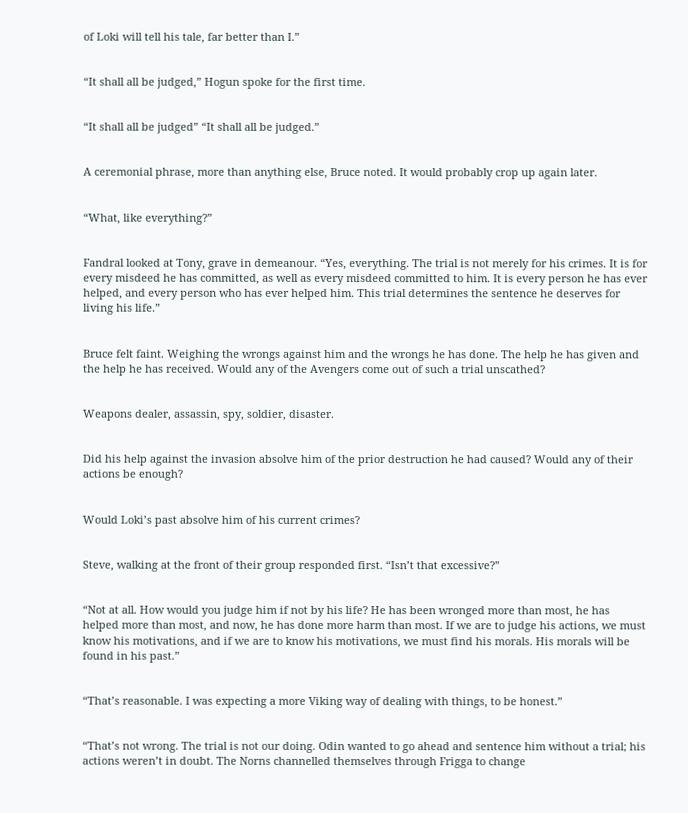of Loki will tell his tale, far better than I.”


“It shall all be judged,” Hogun spoke for the first time.


“It shall all be judged” “It shall all be judged.”


A ceremonial phrase, more than anything else, Bruce noted. It would probably crop up again later.


“What, like everything?”


Fandral looked at Tony, grave in demeanour. “Yes, everything. The trial is not merely for his crimes. It is for every misdeed he has committed, as well as every misdeed committed to him. It is every person he has ever helped, and every person who has ever helped him. This trial determines the sentence he deserves for living his life.”


Bruce felt faint. Weighing the wrongs against him and the wrongs he has done. The help he has given and the help he has received. Would any of the Avengers come out of such a trial unscathed?


Weapons dealer, assassin, spy, soldier, disaster.


Did his help against the invasion absolve him of the prior destruction he had caused? Would any of their actions be enough?


Would Loki’s past absolve him of his current crimes?


Steve, walking at the front of their group responded first. “Isn’t that excessive?”


“Not at all. How would you judge him if not by his life? He has been wronged more than most, he has helped more than most, and now, he has done more harm than most. If we are to judge his actions, we must know his motivations, and if we are to know his motivations, we must find his morals. His morals will be found in his past.”


“That’s reasonable. I was expecting a more Viking way of dealing with things, to be honest.”


“That’s not wrong. The trial is not our doing. Odin wanted to go ahead and sentence him without a trial; his actions weren’t in doubt. The Norns channelled themselves through Frigga to change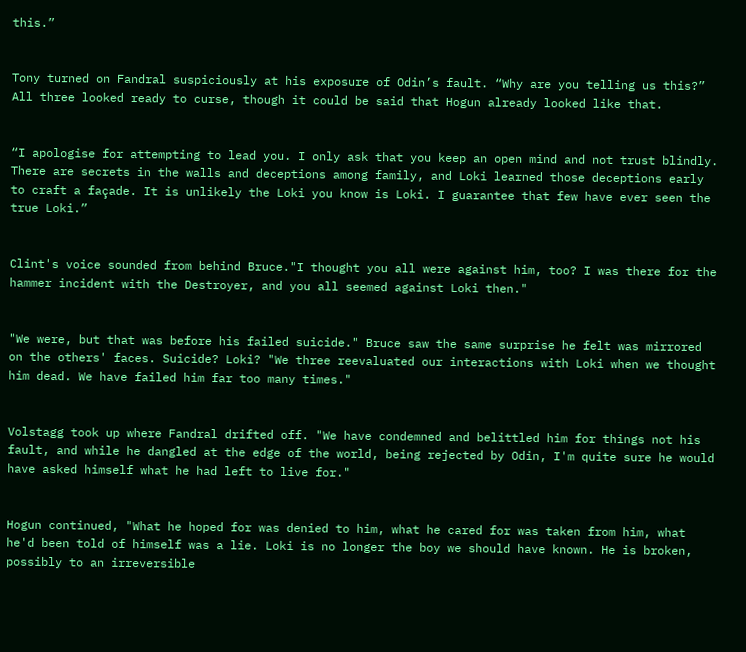this.”


Tony turned on Fandral suspiciously at his exposure of Odin’s fault. “Why are you telling us this?” All three looked ready to curse, though it could be said that Hogun already looked like that.


“I apologise for attempting to lead you. I only ask that you keep an open mind and not trust blindly. There are secrets in the walls and deceptions among family, and Loki learned those deceptions early to craft a façade. It is unlikely the Loki you know is Loki. I guarantee that few have ever seen the true Loki.”


Clint's voice sounded from behind Bruce."I thought you all were against him, too? I was there for the hammer incident with the Destroyer, and you all seemed against Loki then."


"We were, but that was before his failed suicide." Bruce saw the same surprise he felt was mirrored on the others' faces. Suicide? Loki? "We three reevaluated our interactions with Loki when we thought him dead. We have failed him far too many times."


Volstagg took up where Fandral drifted off. "We have condemned and belittled him for things not his fault, and while he dangled at the edge of the world, being rejected by Odin, I'm quite sure he would have asked himself what he had left to live for."


Hogun continued, "What he hoped for was denied to him, what he cared for was taken from him, what he'd been told of himself was a lie. Loki is no longer the boy we should have known. He is broken, possibly to an irreversible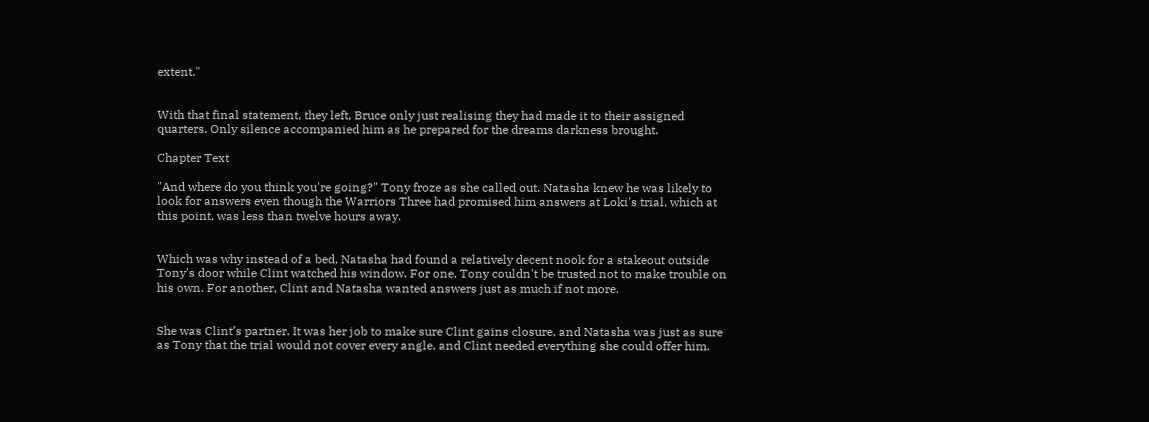extent."


With that final statement, they left, Bruce only just realising they had made it to their assigned quarters. Only silence accompanied him as he prepared for the dreams darkness brought.

Chapter Text

"And where do you think you're going?" Tony froze as she called out. Natasha knew he was likely to look for answers even though the Warriors Three had promised him answers at Loki's trial, which at this point, was less than twelve hours away.


Which was why instead of a bed, Natasha had found a relatively decent nook for a stakeout outside Tony's door while Clint watched his window. For one, Tony couldn't be trusted not to make trouble on his own. For another, Clint and Natasha wanted answers just as much if not more.


She was Clint’s partner. It was her job to make sure Clint gains closure, and Natasha was just as sure as Tony that the trial would not cover every angle, and Clint needed everything she could offer him.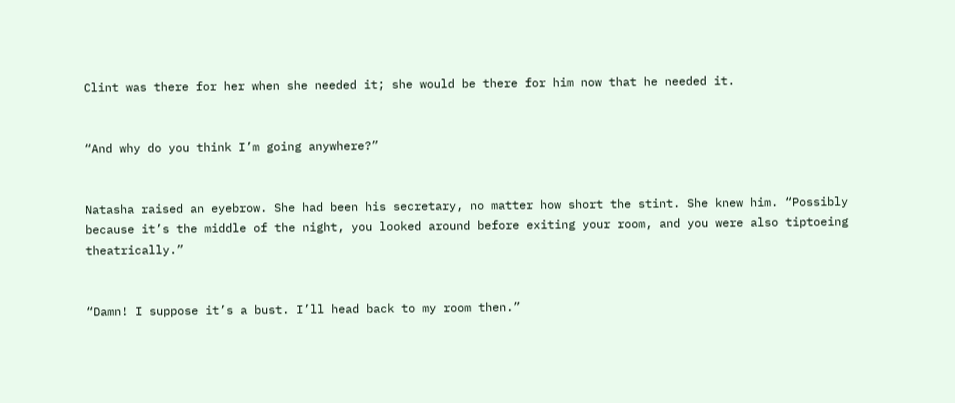Clint was there for her when she needed it; she would be there for him now that he needed it.


“And why do you think I’m going anywhere?”


Natasha raised an eyebrow. She had been his secretary, no matter how short the stint. She knew him. “Possibly because it’s the middle of the night, you looked around before exiting your room, and you were also tiptoeing theatrically.”


“Damn! I suppose it’s a bust. I’ll head back to my room then.”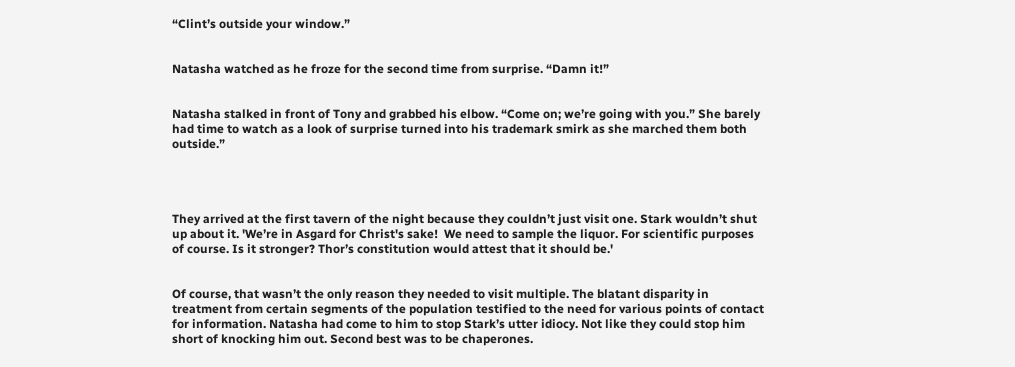“Clint’s outside your window.”


Natasha watched as he froze for the second time from surprise. “Damn it!”


Natasha stalked in front of Tony and grabbed his elbow. “Come on; we’re going with you.” She barely had time to watch as a look of surprise turned into his trademark smirk as she marched them both outside.”




They arrived at the first tavern of the night because they couldn’t just visit one. Stark wouldn’t shut up about it. 'We’re in Asgard for Christ's sake!  We need to sample the liquor. For scientific purposes of course. Is it stronger? Thor’s constitution would attest that it should be.'


Of course, that wasn’t the only reason they needed to visit multiple. The blatant disparity in treatment from certain segments of the population testified to the need for various points of contact for information. Natasha had come to him to stop Stark’s utter idiocy. Not like they could stop him short of knocking him out. Second best was to be chaperones.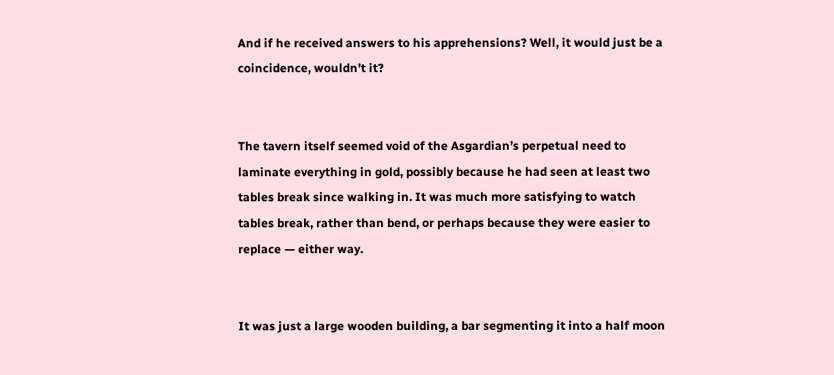And if he received answers to his apprehensions? Well, it would just be a coincidence, wouldn’t it?


The tavern itself seemed void of the Asgardian’s perpetual need to laminate everything in gold, possibly because he had seen at least two tables break since walking in. It was much more satisfying to watch tables break, rather than bend, or perhaps because they were easier to replace — either way.


It was just a large wooden building, a bar segmenting it into a half moon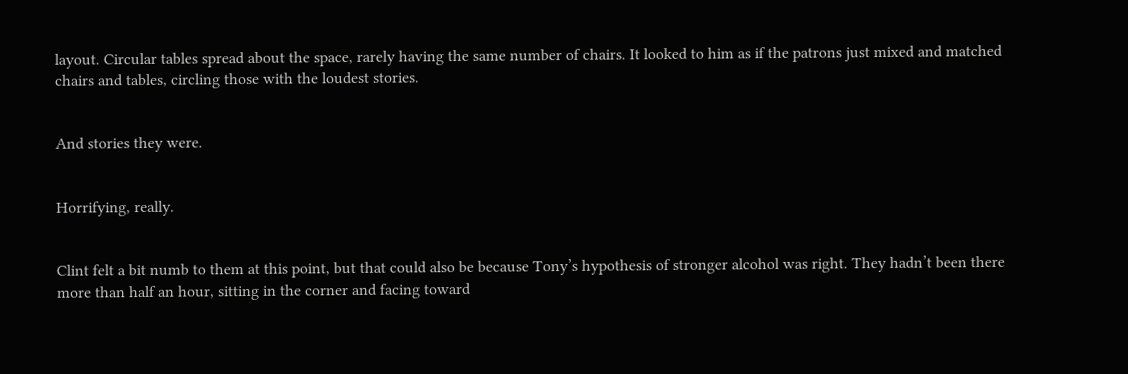layout. Circular tables spread about the space, rarely having the same number of chairs. It looked to him as if the patrons just mixed and matched chairs and tables, circling those with the loudest stories.


And stories they were.


Horrifying, really.


Clint felt a bit numb to them at this point, but that could also be because Tony’s hypothesis of stronger alcohol was right. They hadn’t been there more than half an hour, sitting in the corner and facing toward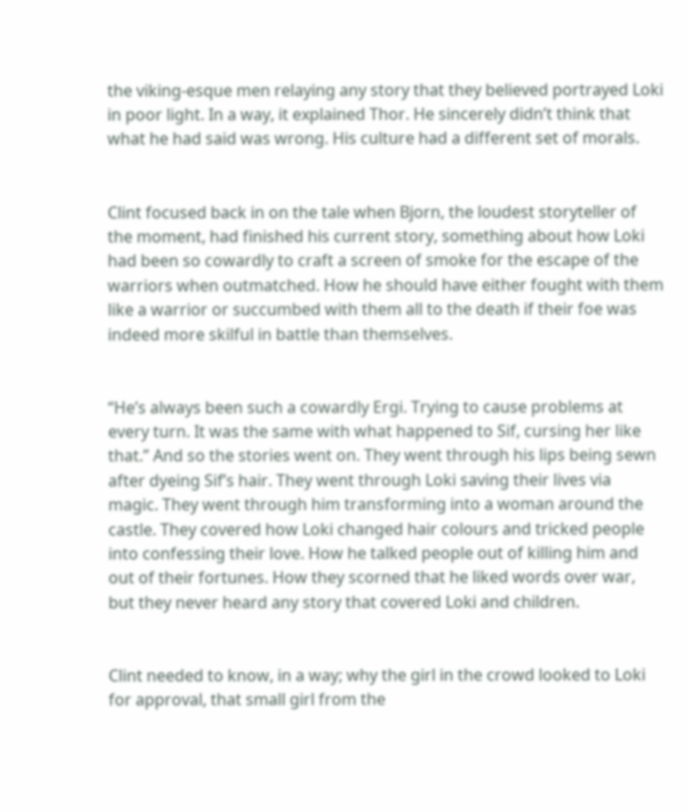the viking-esque men relaying any story that they believed portrayed Loki in poor light. In a way, it explained Thor. He sincerely didn’t think that what he had said was wrong. His culture had a different set of morals.


Clint focused back in on the tale when Bjorn, the loudest storyteller of the moment, had finished his current story, something about how Loki had been so cowardly to craft a screen of smoke for the escape of the warriors when outmatched. How he should have either fought with them like a warrior or succumbed with them all to the death if their foe was indeed more skilful in battle than themselves.


“He’s always been such a cowardly Ergi. Trying to cause problems at every turn. It was the same with what happened to Sif, cursing her like that.” And so the stories went on. They went through his lips being sewn after dyeing Sif’s hair. They went through Loki saving their lives via magic. They went through him transforming into a woman around the castle. They covered how Loki changed hair colours and tricked people into confessing their love. How he talked people out of killing him and out of their fortunes. How they scorned that he liked words over war, but they never heard any story that covered Loki and children.


Clint needed to know, in a way; why the girl in the crowd looked to Loki for approval, that small girl from the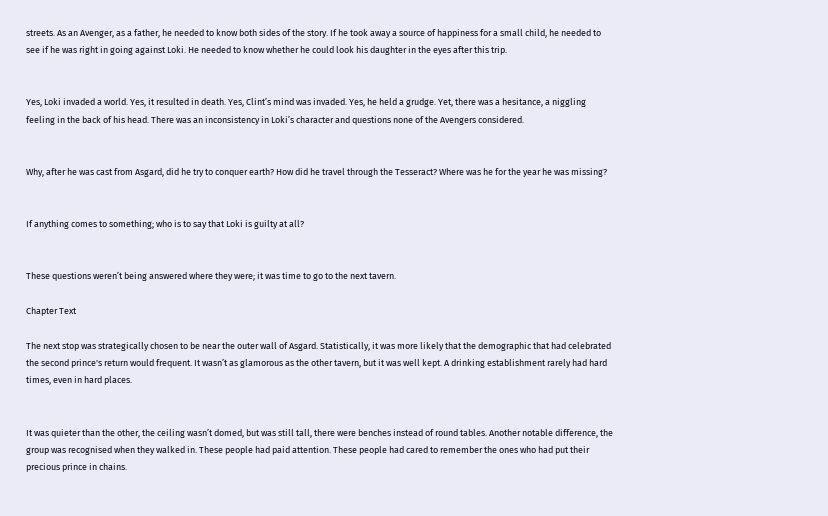streets. As an Avenger, as a father, he needed to know both sides of the story. If he took away a source of happiness for a small child, he needed to see if he was right in going against Loki. He needed to know whether he could look his daughter in the eyes after this trip.


Yes, Loki invaded a world. Yes, it resulted in death. Yes, Clint’s mind was invaded. Yes, he held a grudge. Yet, there was a hesitance, a niggling feeling in the back of his head. There was an inconsistency in Loki’s character and questions none of the Avengers considered.


Why, after he was cast from Asgard, did he try to conquer earth? How did he travel through the Tesseract? Where was he for the year he was missing?


If anything comes to something; who is to say that Loki is guilty at all?


These questions weren’t being answered where they were; it was time to go to the next tavern.

Chapter Text

The next stop was strategically chosen to be near the outer wall of Asgard. Statistically, it was more likely that the demographic that had celebrated the second prince's return would frequent. It wasn’t as glamorous as the other tavern, but it was well kept. A drinking establishment rarely had hard times, even in hard places.


It was quieter than the other, the ceiling wasn’t domed, but was still tall, there were benches instead of round tables. Another notable difference, the group was recognised when they walked in. These people had paid attention. These people had cared to remember the ones who had put their precious prince in chains.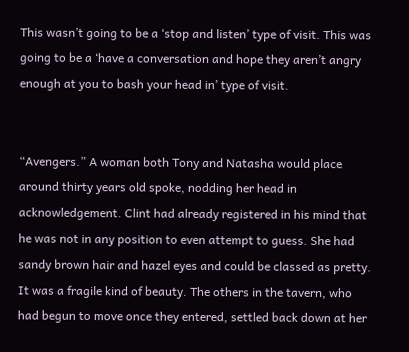This wasn’t going to be a ‘stop and listen’ type of visit. This was going to be a ‘have a conversation and hope they aren’t angry enough at you to bash your head in’ type of visit.


“Avengers.” A woman both Tony and Natasha would place around thirty years old spoke, nodding her head in acknowledgement. Clint had already registered in his mind that he was not in any position to even attempt to guess. She had sandy brown hair and hazel eyes and could be classed as pretty. It was a fragile kind of beauty. The others in the tavern, who had begun to move once they entered, settled back down at her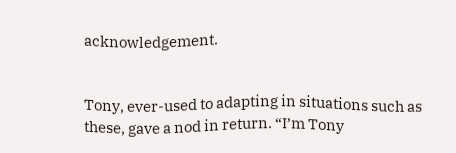acknowledgement.


Tony, ever-used to adapting in situations such as these, gave a nod in return. “I’m Tony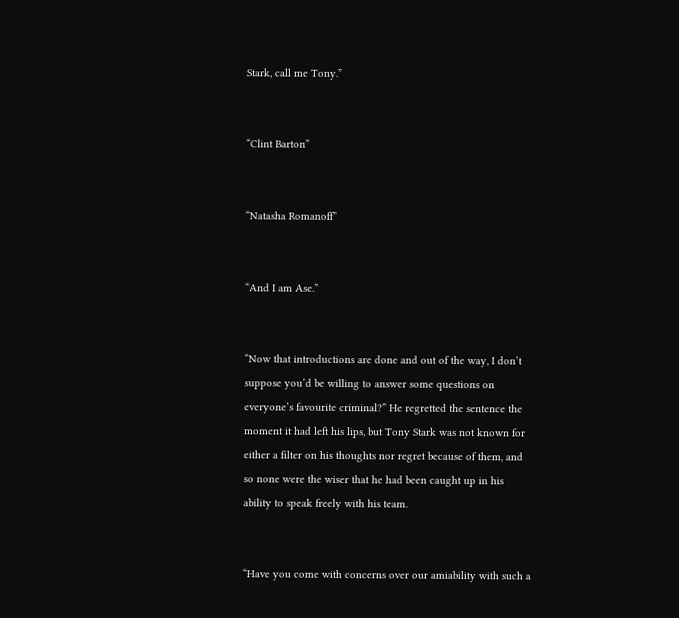Stark, call me Tony.”


“Clint Barton”


“Natasha Romanoff”


“And I am Ase.”


“Now that introductions are done and out of the way, I don’t suppose you’d be willing to answer some questions on everyone’s favourite criminal?” He regretted the sentence the moment it had left his lips, but Tony Stark was not known for either a filter on his thoughts nor regret because of them, and so none were the wiser that he had been caught up in his ability to speak freely with his team.


“Have you come with concerns over our amiability with such a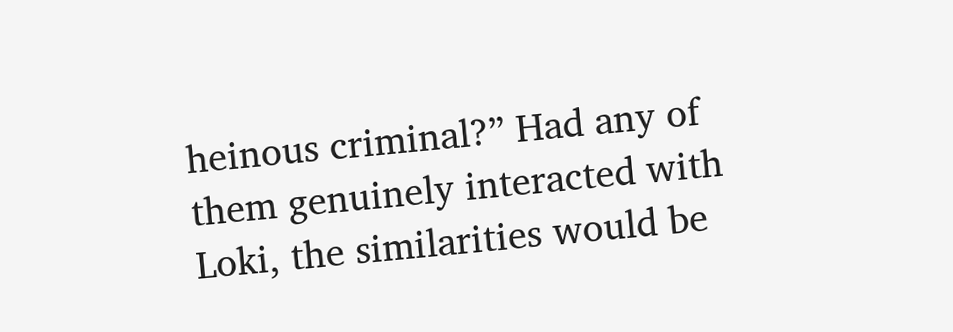heinous criminal?” Had any of them genuinely interacted with Loki, the similarities would be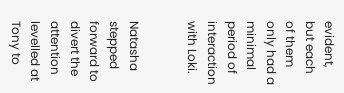evident, but each of them only had a minimal period of interaction with Loki.


Natasha stepped forward to divert the attention levelled at Tony to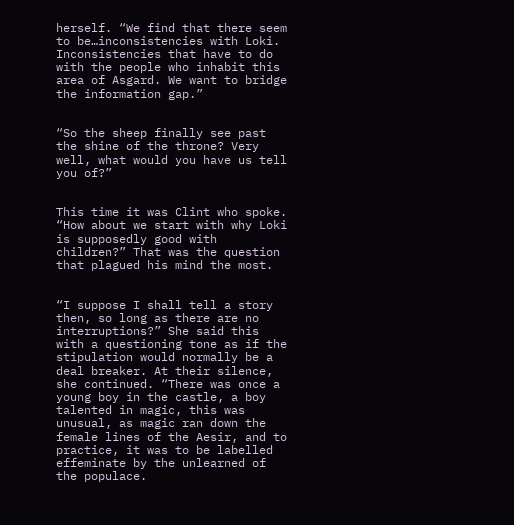herself. “We find that there seem to be…inconsistencies with Loki. Inconsistencies that have to do with the people who inhabit this area of Asgard. We want to bridge the information gap.”


“So the sheep finally see past the shine of the throne? Very well, what would you have us tell you of?”


This time it was Clint who spoke. “How about we start with why Loki is supposedly good with children?” That was the question that plagued his mind the most.


“I suppose I shall tell a story then, so long as there are no interruptions?” She said this with a questioning tone as if the stipulation would normally be a deal breaker. At their silence, she continued. “There was once a young boy in the castle, a boy talented in magic, this was unusual, as magic ran down the female lines of the Aesir, and to practice, it was to be labelled effeminate by the unlearned of the populace.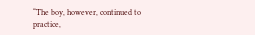“The boy, however, continued to practice,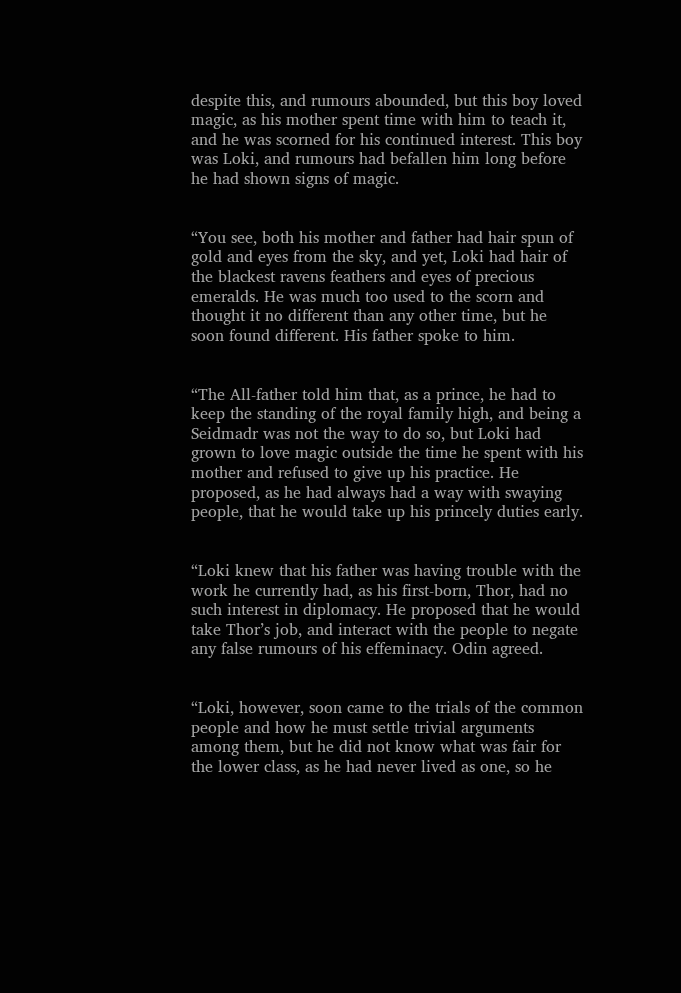despite this, and rumours abounded, but this boy loved magic, as his mother spent time with him to teach it, and he was scorned for his continued interest. This boy was Loki, and rumours had befallen him long before he had shown signs of magic.


“You see, both his mother and father had hair spun of gold and eyes from the sky, and yet, Loki had hair of the blackest ravens feathers and eyes of precious emeralds. He was much too used to the scorn and thought it no different than any other time, but he soon found different. His father spoke to him.


“The All-father told him that, as a prince, he had to keep the standing of the royal family high, and being a Seidmadr was not the way to do so, but Loki had grown to love magic outside the time he spent with his mother and refused to give up his practice. He proposed, as he had always had a way with swaying people, that he would take up his princely duties early.


“Loki knew that his father was having trouble with the work he currently had, as his first-born, Thor, had no such interest in diplomacy. He proposed that he would take Thor’s job, and interact with the people to negate any false rumours of his effeminacy. Odin agreed.


“Loki, however, soon came to the trials of the common people and how he must settle trivial arguments among them, but he did not know what was fair for the lower class, as he had never lived as one, so he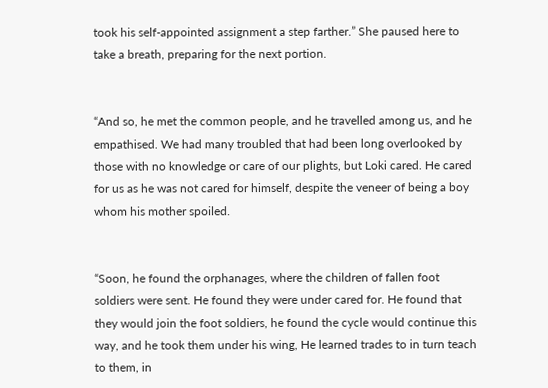took his self-appointed assignment a step farther.” She paused here to take a breath, preparing for the next portion.


“And so, he met the common people, and he travelled among us, and he empathised. We had many troubled that had been long overlooked by those with no knowledge or care of our plights, but Loki cared. He cared for us as he was not cared for himself, despite the veneer of being a boy whom his mother spoiled.


“Soon, he found the orphanages, where the children of fallen foot soldiers were sent. He found they were under cared for. He found that they would join the foot soldiers, he found the cycle would continue this way, and he took them under his wing, He learned trades to in turn teach to them, in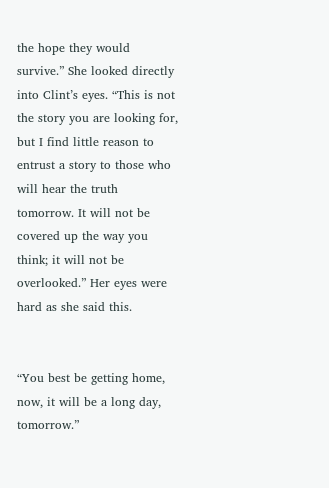the hope they would survive.” She looked directly into Clint’s eyes. “This is not the story you are looking for, but I find little reason to entrust a story to those who will hear the truth tomorrow. It will not be covered up the way you think; it will not be overlooked.” Her eyes were hard as she said this.


“You best be getting home, now, it will be a long day, tomorrow.”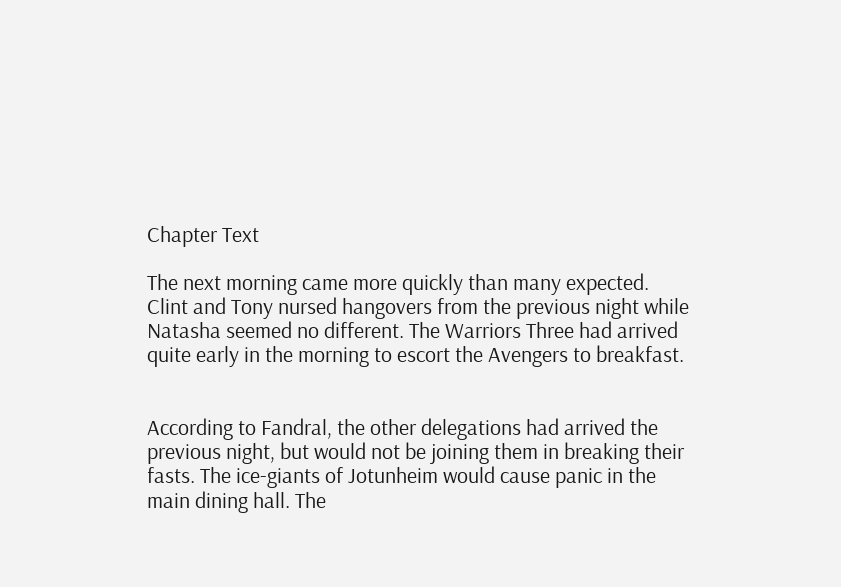Chapter Text

The next morning came more quickly than many expected. Clint and Tony nursed hangovers from the previous night while Natasha seemed no different. The Warriors Three had arrived quite early in the morning to escort the Avengers to breakfast.


According to Fandral, the other delegations had arrived the previous night, but would not be joining them in breaking their fasts. The ice-giants of Jotunheim would cause panic in the main dining hall. The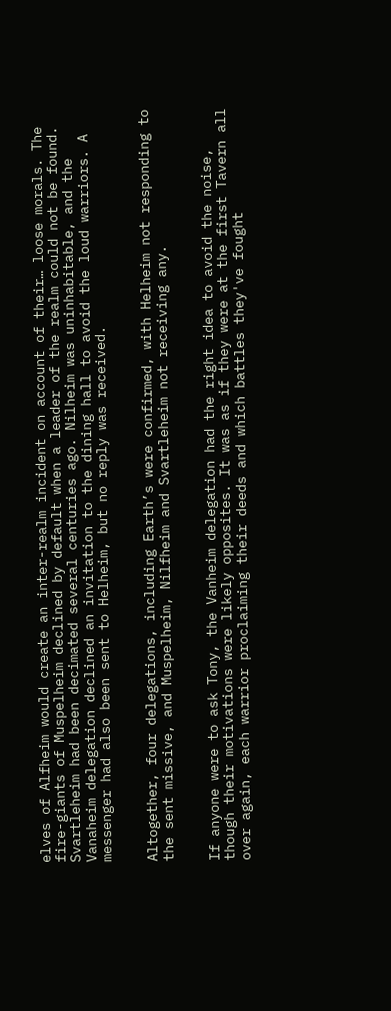elves of Alfheim would create an inter-realm incident on account of their… loose morals. The fire-giants of Muspelheim declined by default when a leader of the realm could not be found. Svartleheim had been decimated several centuries ago. Nilheim was uninhabitable, and the Vanaheim delegation declined an invitation to the dining hall to avoid the loud warriors. A messenger had also been sent to Helheim, but no reply was received.


Altogether, four delegations, including Earth’s were confirmed, with Helheim not responding to the sent missive, and Muspelheim, Nilfheim and Svartleheim not receiving any.


If anyone were to ask Tony, the Vanheim delegation had the right idea to avoid the noise, though their motivations were likely opposites. It was as if they were at the first Tavern all over again, each warrior proclaiming their deeds and which battles they've fought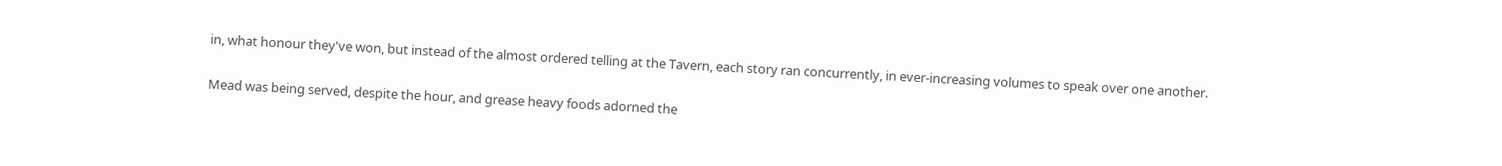in, what honour they've won, but instead of the almost ordered telling at the Tavern, each story ran concurrently, in ever-increasing volumes to speak over one another.


Mead was being served, despite the hour, and grease heavy foods adorned the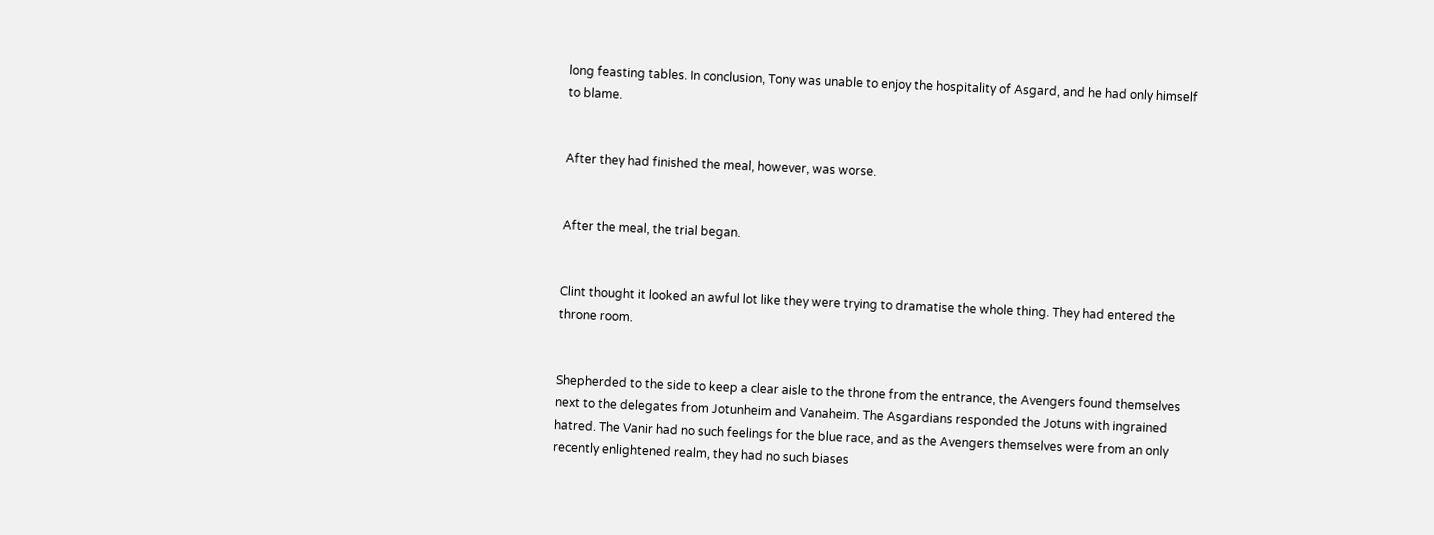long feasting tables. In conclusion, Tony was unable to enjoy the hospitality of Asgard, and he had only himself to blame.


After they had finished the meal, however, was worse.


After the meal, the trial began.


Clint thought it looked an awful lot like they were trying to dramatise the whole thing. They had entered the throne room.


Shepherded to the side to keep a clear aisle to the throne from the entrance, the Avengers found themselves next to the delegates from Jotunheim and Vanaheim. The Asgardians responded the Jotuns with ingrained hatred. The Vanir had no such feelings for the blue race, and as the Avengers themselves were from an only recently enlightened realm, they had no such biases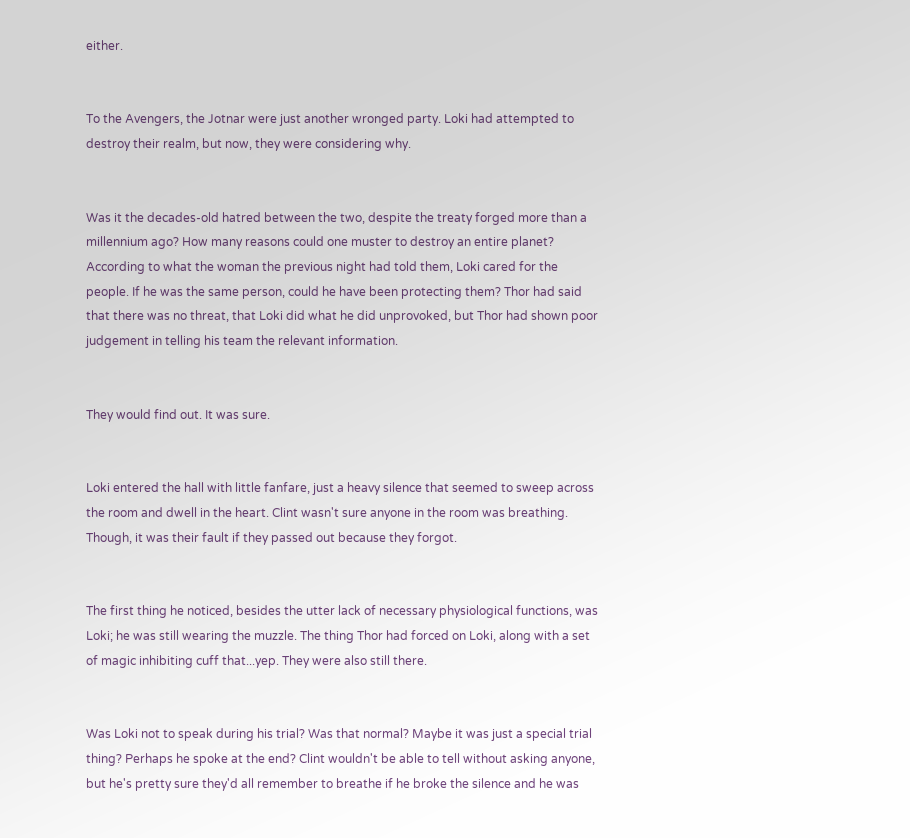either.


To the Avengers, the Jotnar were just another wronged party. Loki had attempted to destroy their realm, but now, they were considering why.


Was it the decades-old hatred between the two, despite the treaty forged more than a millennium ago? How many reasons could one muster to destroy an entire planet? According to what the woman the previous night had told them, Loki cared for the people. If he was the same person, could he have been protecting them? Thor had said that there was no threat, that Loki did what he did unprovoked, but Thor had shown poor judgement in telling his team the relevant information.


They would find out. It was sure.


Loki entered the hall with little fanfare, just a heavy silence that seemed to sweep across the room and dwell in the heart. Clint wasn't sure anyone in the room was breathing. Though, it was their fault if they passed out because they forgot.


The first thing he noticed, besides the utter lack of necessary physiological functions, was Loki; he was still wearing the muzzle. The thing Thor had forced on Loki, along with a set of magic inhibiting cuff that...yep. They were also still there.


Was Loki not to speak during his trial? Was that normal? Maybe it was just a special trial thing? Perhaps he spoke at the end? Clint wouldn't be able to tell without asking anyone, but he's pretty sure they'd all remember to breathe if he broke the silence and he was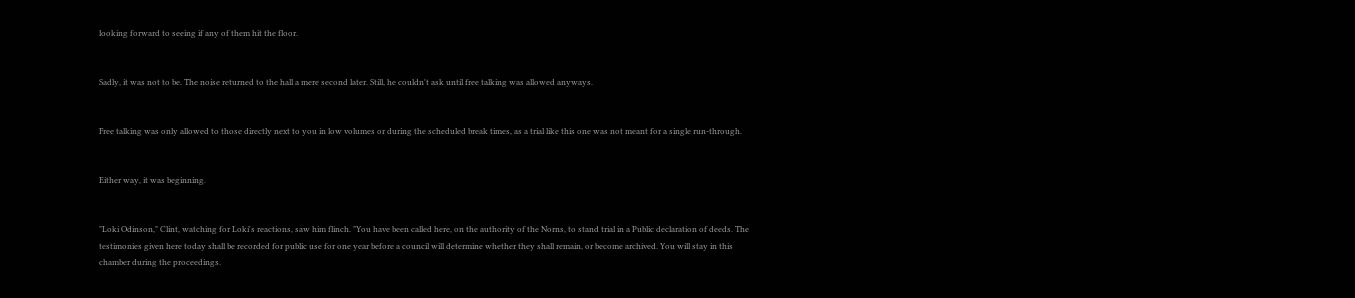looking forward to seeing if any of them hit the floor.


Sadly, it was not to be. The noise returned to the hall a mere second later. Still, he couldn't ask until free talking was allowed anyways.


Free talking was only allowed to those directly next to you in low volumes or during the scheduled break times, as a trial like this one was not meant for a single run-through.


Either way, it was beginning.


"Loki Odinson," Clint, watching for Loki's reactions, saw him flinch. "You have been called here, on the authority of the Norns, to stand trial in a Public declaration of deeds. The testimonies given here today shall be recorded for public use for one year before a council will determine whether they shall remain, or become archived. You will stay in this chamber during the proceedings.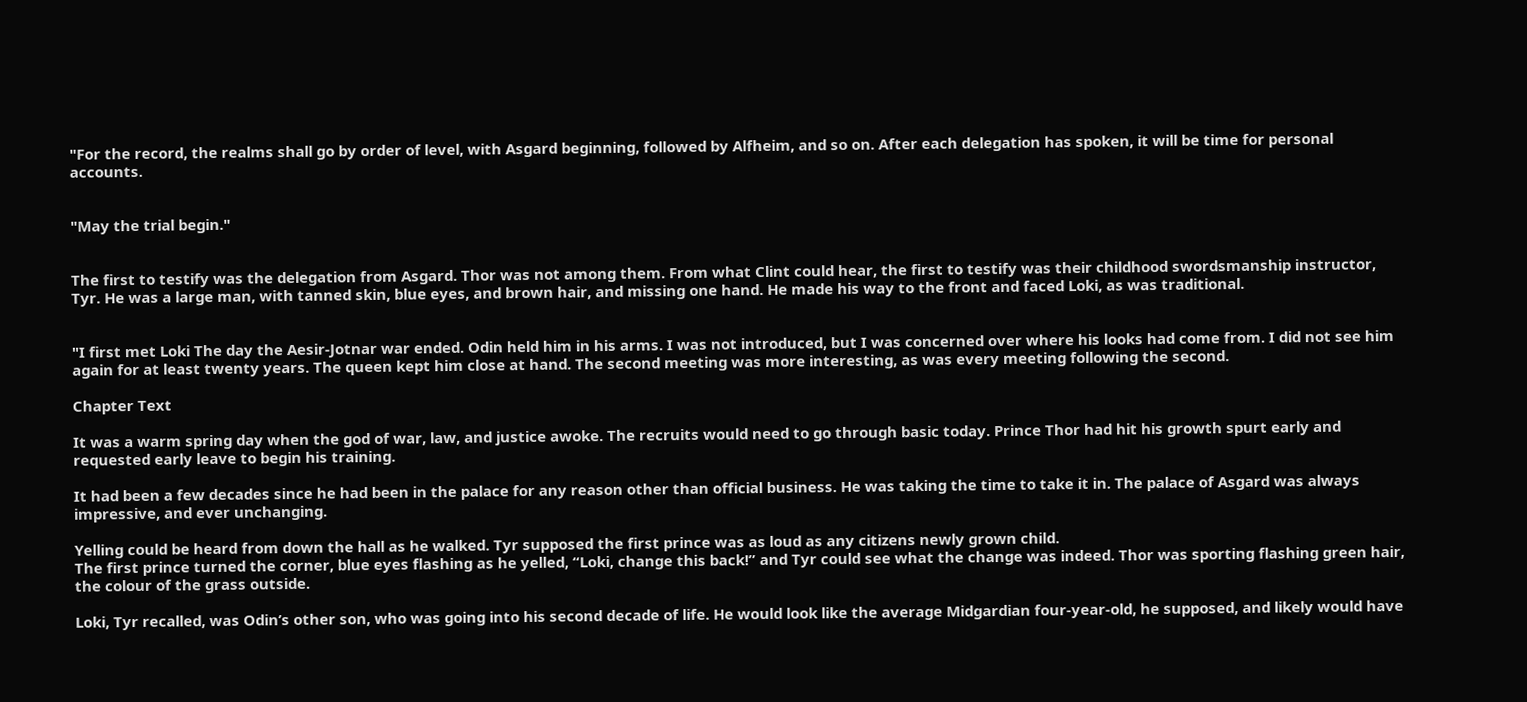"For the record, the realms shall go by order of level, with Asgard beginning, followed by Alfheim, and so on. After each delegation has spoken, it will be time for personal accounts.


"May the trial begin."


The first to testify was the delegation from Asgard. Thor was not among them. From what Clint could hear, the first to testify was their childhood swordsmanship instructor, Tyr. He was a large man, with tanned skin, blue eyes, and brown hair, and missing one hand. He made his way to the front and faced Loki, as was traditional.


"I first met Loki The day the Aesir-Jotnar war ended. Odin held him in his arms. I was not introduced, but I was concerned over where his looks had come from. I did not see him again for at least twenty years. The queen kept him close at hand. The second meeting was more interesting, as was every meeting following the second.

Chapter Text

It was a warm spring day when the god of war, law, and justice awoke. The recruits would need to go through basic today. Prince Thor had hit his growth spurt early and requested early leave to begin his training.

It had been a few decades since he had been in the palace for any reason other than official business. He was taking the time to take it in. The palace of Asgard was always impressive, and ever unchanging.

Yelling could be heard from down the hall as he walked. Tyr supposed the first prince was as loud as any citizens newly grown child.
The first prince turned the corner, blue eyes flashing as he yelled, “Loki, change this back!” and Tyr could see what the change was indeed. Thor was sporting flashing green hair, the colour of the grass outside.

Loki, Tyr recalled, was Odin’s other son, who was going into his second decade of life. He would look like the average Midgardian four-year-old, he supposed, and likely would have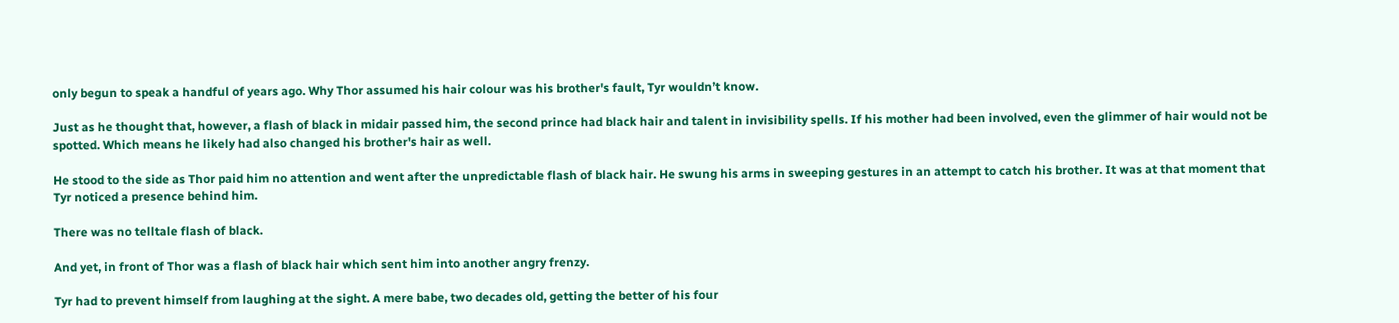only begun to speak a handful of years ago. Why Thor assumed his hair colour was his brother's fault, Tyr wouldn’t know.

Just as he thought that, however, a flash of black in midair passed him, the second prince had black hair and talent in invisibility spells. If his mother had been involved, even the glimmer of hair would not be spotted. Which means he likely had also changed his brother's hair as well.

He stood to the side as Thor paid him no attention and went after the unpredictable flash of black hair. He swung his arms in sweeping gestures in an attempt to catch his brother. It was at that moment that Tyr noticed a presence behind him.

There was no telltale flash of black.

And yet, in front of Thor was a flash of black hair which sent him into another angry frenzy.

Tyr had to prevent himself from laughing at the sight. A mere babe, two decades old, getting the better of his four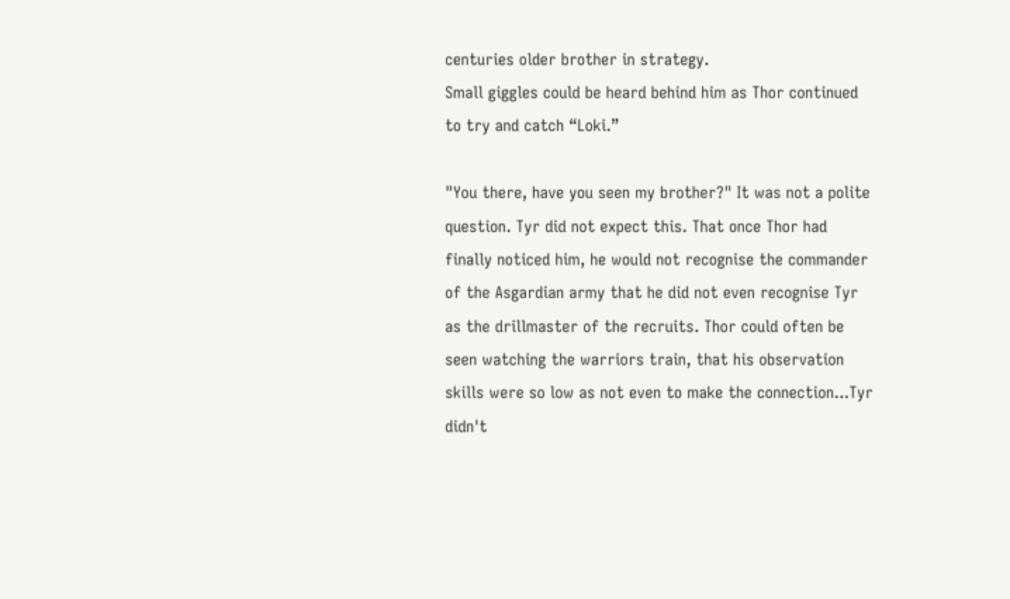centuries older brother in strategy.
Small giggles could be heard behind him as Thor continued to try and catch “Loki.”

"You there, have you seen my brother?" It was not a polite question. Tyr did not expect this. That once Thor had finally noticed him, he would not recognise the commander of the Asgardian army that he did not even recognise Tyr as the drillmaster of the recruits. Thor could often be seen watching the warriors train, that his observation skills were so low as not even to make the connection...Tyr didn't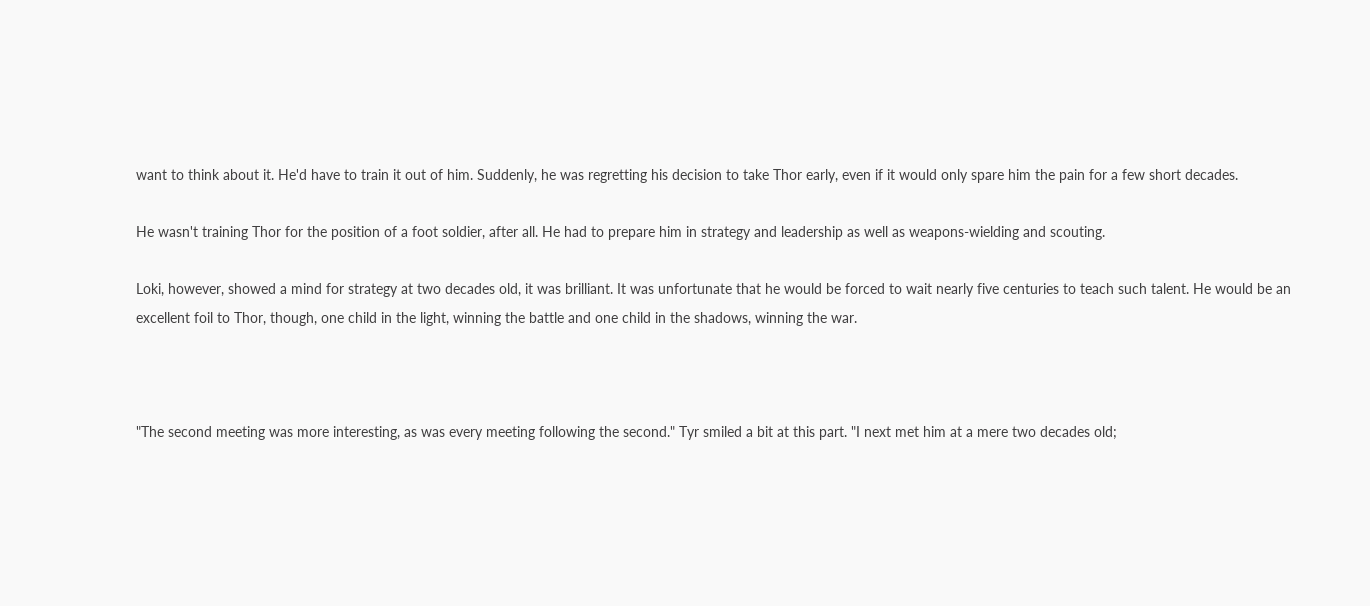want to think about it. He'd have to train it out of him. Suddenly, he was regretting his decision to take Thor early, even if it would only spare him the pain for a few short decades.

He wasn't training Thor for the position of a foot soldier, after all. He had to prepare him in strategy and leadership as well as weapons-wielding and scouting.

Loki, however, showed a mind for strategy at two decades old, it was brilliant. It was unfortunate that he would be forced to wait nearly five centuries to teach such talent. He would be an excellent foil to Thor, though, one child in the light, winning the battle and one child in the shadows, winning the war.



"The second meeting was more interesting, as was every meeting following the second." Tyr smiled a bit at this part. "I next met him at a mere two decades old;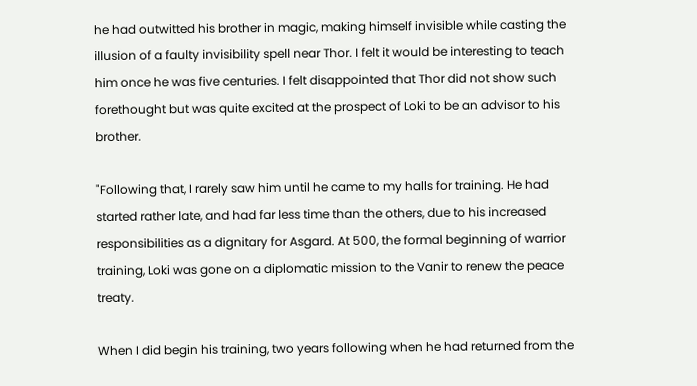he had outwitted his brother in magic, making himself invisible while casting the illusion of a faulty invisibility spell near Thor. I felt it would be interesting to teach him once he was five centuries. I felt disappointed that Thor did not show such forethought but was quite excited at the prospect of Loki to be an advisor to his brother.

"Following that, I rarely saw him until he came to my halls for training. He had started rather late, and had far less time than the others, due to his increased responsibilities as a dignitary for Asgard. At 500, the formal beginning of warrior training, Loki was gone on a diplomatic mission to the Vanir to renew the peace treaty.

When I did begin his training, two years following when he had returned from the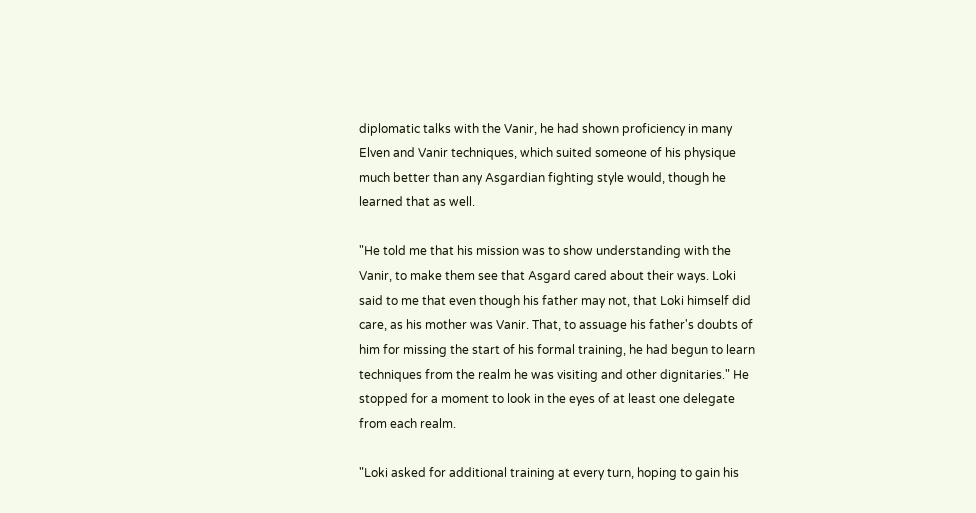diplomatic talks with the Vanir, he had shown proficiency in many Elven and Vanir techniques, which suited someone of his physique much better than any Asgardian fighting style would, though he learned that as well.

"He told me that his mission was to show understanding with the Vanir, to make them see that Asgard cared about their ways. Loki said to me that even though his father may not, that Loki himself did care, as his mother was Vanir. That, to assuage his father's doubts of him for missing the start of his formal training, he had begun to learn techniques from the realm he was visiting and other dignitaries." He stopped for a moment to look in the eyes of at least one delegate from each realm.

"Loki asked for additional training at every turn, hoping to gain his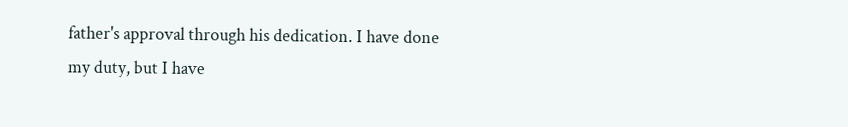father's approval through his dedication. I have done my duty, but I have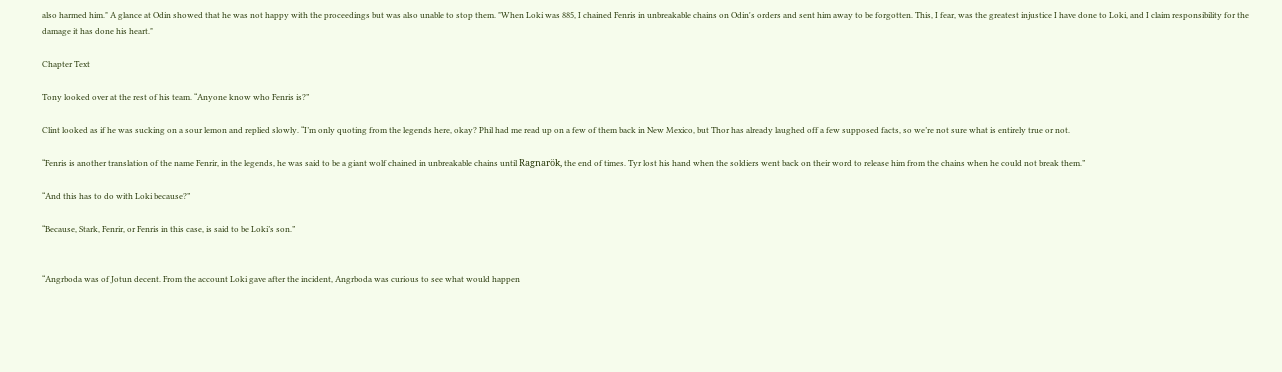also harmed him." A glance at Odin showed that he was not happy with the proceedings but was also unable to stop them. "When Loki was 885, I chained Fenris in unbreakable chains on Odin's orders and sent him away to be forgotten. This, I fear, was the greatest injustice I have done to Loki, and I claim responsibility for the damage it has done his heart."

Chapter Text

Tony looked over at the rest of his team. “Anyone know who Fenris is?”

Clint looked as if he was sucking on a sour lemon and replied slowly. “I’m only quoting from the legends here, okay? Phil had me read up on a few of them back in New Mexico, but Thor has already laughed off a few supposed facts, so we’re not sure what is entirely true or not.

“Fenris is another translation of the name Fenrir, in the legends, he was said to be a giant wolf chained in unbreakable chains until Ragnarök, the end of times. Tyr lost his hand when the soldiers went back on their word to release him from the chains when he could not break them.”

“And this has to do with Loki because?”

“Because, Stark, Fenrir, or Fenris in this case, is said to be Loki’s son.”


“Angrboda was of Jotun decent. From the account Loki gave after the incident, Angrboda was curious to see what would happen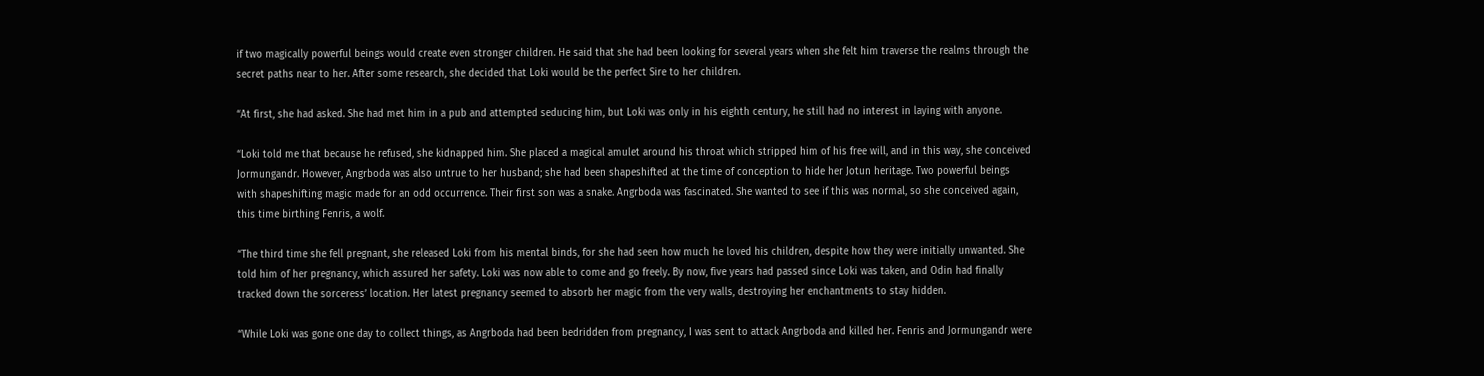if two magically powerful beings would create even stronger children. He said that she had been looking for several years when she felt him traverse the realms through the secret paths near to her. After some research, she decided that Loki would be the perfect Sire to her children.

“At first, she had asked. She had met him in a pub and attempted seducing him, but Loki was only in his eighth century, he still had no interest in laying with anyone.

“Loki told me that because he refused, she kidnapped him. She placed a magical amulet around his throat which stripped him of his free will, and in this way, she conceived Jormungandr. However, Angrboda was also untrue to her husband; she had been shapeshifted at the time of conception to hide her Jotun heritage. Two powerful beings with shapeshifting magic made for an odd occurrence. Their first son was a snake. Angrboda was fascinated. She wanted to see if this was normal, so she conceived again, this time birthing Fenris, a wolf.

“The third time she fell pregnant, she released Loki from his mental binds, for she had seen how much he loved his children, despite how they were initially unwanted. She told him of her pregnancy, which assured her safety. Loki was now able to come and go freely. By now, five years had passed since Loki was taken, and Odin had finally tracked down the sorceress’ location. Her latest pregnancy seemed to absorb her magic from the very walls, destroying her enchantments to stay hidden.

“While Loki was gone one day to collect things, as Angrboda had been bedridden from pregnancy, I was sent to attack Angrboda and killed her. Fenris and Jormungandr were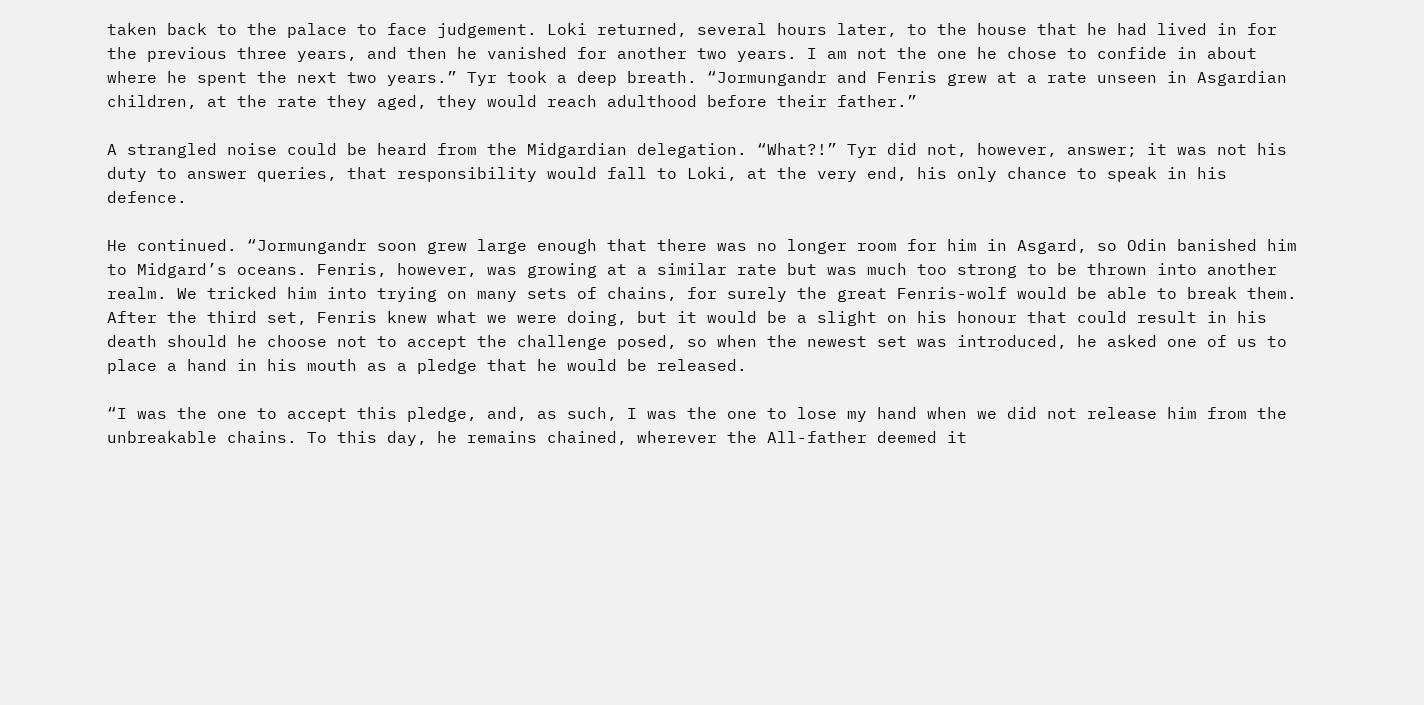taken back to the palace to face judgement. Loki returned, several hours later, to the house that he had lived in for the previous three years, and then he vanished for another two years. I am not the one he chose to confide in about where he spent the next two years.” Tyr took a deep breath. “Jormungandr and Fenris grew at a rate unseen in Asgardian children, at the rate they aged, they would reach adulthood before their father.”

A strangled noise could be heard from the Midgardian delegation. “What?!” Tyr did not, however, answer; it was not his duty to answer queries, that responsibility would fall to Loki, at the very end, his only chance to speak in his defence.

He continued. “Jormungandr soon grew large enough that there was no longer room for him in Asgard, so Odin banished him to Midgard’s oceans. Fenris, however, was growing at a similar rate but was much too strong to be thrown into another realm. We tricked him into trying on many sets of chains, for surely the great Fenris-wolf would be able to break them. After the third set, Fenris knew what we were doing, but it would be a slight on his honour that could result in his death should he choose not to accept the challenge posed, so when the newest set was introduced, he asked one of us to place a hand in his mouth as a pledge that he would be released.

“I was the one to accept this pledge, and, as such, I was the one to lose my hand when we did not release him from the unbreakable chains. To this day, he remains chained, wherever the All-father deemed it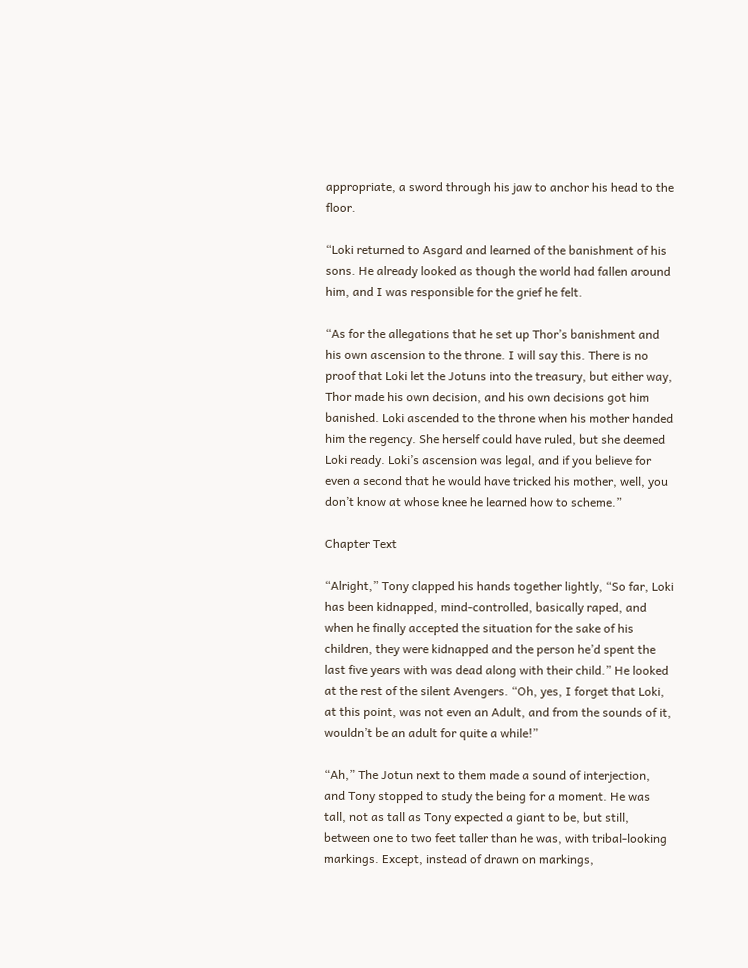appropriate, a sword through his jaw to anchor his head to the floor.

“Loki returned to Asgard and learned of the banishment of his sons. He already looked as though the world had fallen around him, and I was responsible for the grief he felt.

“As for the allegations that he set up Thor’s banishment and his own ascension to the throne. I will say this. There is no proof that Loki let the Jotuns into the treasury, but either way, Thor made his own decision, and his own decisions got him banished. Loki ascended to the throne when his mother handed him the regency. She herself could have ruled, but she deemed Loki ready. Loki’s ascension was legal, and if you believe for even a second that he would have tricked his mother, well, you don’t know at whose knee he learned how to scheme.”

Chapter Text

“Alright,” Tony clapped his hands together lightly, “So far, Loki has been kidnapped, mind-controlled, basically raped, and when he finally accepted the situation for the sake of his children, they were kidnapped and the person he’d spent the last five years with was dead along with their child.” He looked at the rest of the silent Avengers. “Oh, yes, I forget that Loki, at this point, was not even an Adult, and from the sounds of it, wouldn’t be an adult for quite a while!”

“Ah,” The Jotun next to them made a sound of interjection, and Tony stopped to study the being for a moment. He was tall, not as tall as Tony expected a giant to be, but still, between one to two feet taller than he was, with tribal-looking markings. Except, instead of drawn on markings,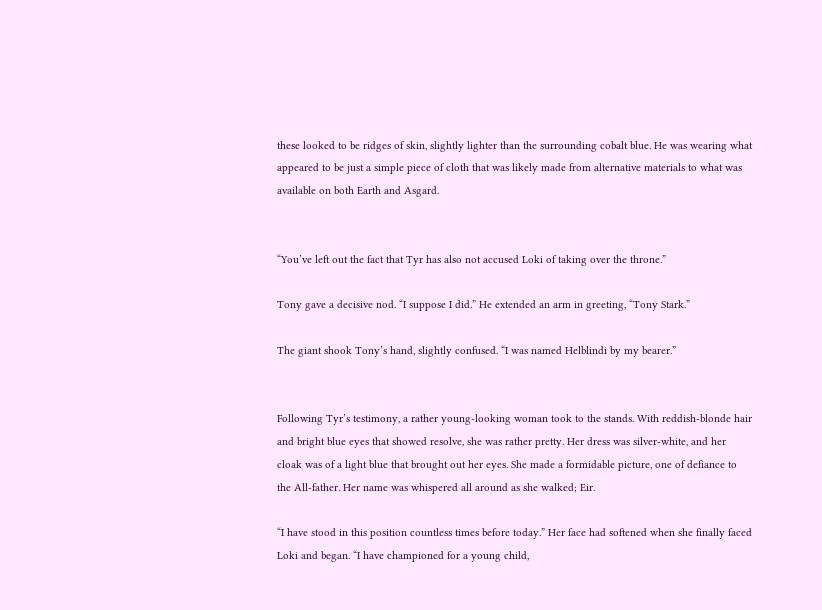these looked to be ridges of skin, slightly lighter than the surrounding cobalt blue. He was wearing what appeared to be just a simple piece of cloth that was likely made from alternative materials to what was available on both Earth and Asgard.


“You’ve left out the fact that Tyr has also not accused Loki of taking over the throne.”

Tony gave a decisive nod. “I suppose I did.” He extended an arm in greeting, “Tony Stark.”

The giant shook Tony’s hand, slightly confused. “I was named Helblindi by my bearer.”


Following Tyr’s testimony, a rather young-looking woman took to the stands. With reddish-blonde hair and bright blue eyes that showed resolve, she was rather pretty. Her dress was silver-white, and her cloak was of a light blue that brought out her eyes. She made a formidable picture, one of defiance to the All-father. Her name was whispered all around as she walked; Eir.

“I have stood in this position countless times before today.” Her face had softened when she finally faced Loki and began. “I have championed for a young child,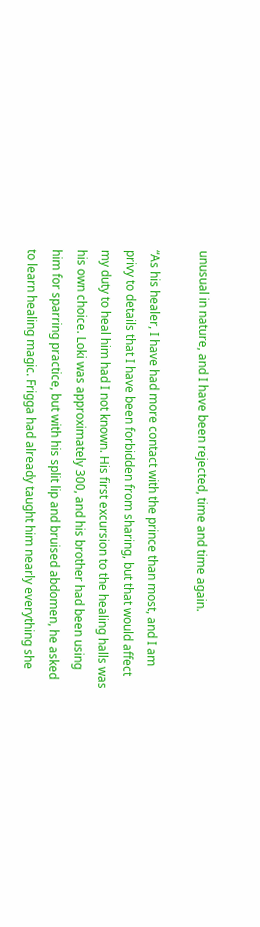unusual in nature, and I have been rejected, time and time again.

“As his healer, I have had more contact with the prince than most, and I am privy to details that I have been forbidden from sharing, but that would affect my duty to heal him had I not known. His first excursion to the healing halls was his own choice. Loki was approximately 300, and his brother had been using him for sparring practice, but with his split lip and bruised abdomen, he asked to learn healing magic. Frigga had already taught him nearly everything she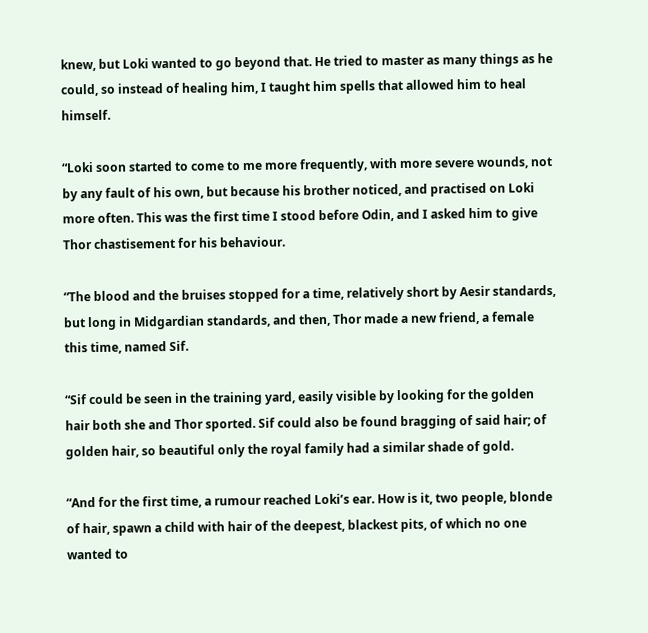knew, but Loki wanted to go beyond that. He tried to master as many things as he could, so instead of healing him, I taught him spells that allowed him to heal himself.

“Loki soon started to come to me more frequently, with more severe wounds, not by any fault of his own, but because his brother noticed, and practised on Loki more often. This was the first time I stood before Odin, and I asked him to give Thor chastisement for his behaviour.

“The blood and the bruises stopped for a time, relatively short by Aesir standards, but long in Midgardian standards, and then, Thor made a new friend, a female this time, named Sif.

“Sif could be seen in the training yard, easily visible by looking for the golden hair both she and Thor sported. Sif could also be found bragging of said hair; of golden hair, so beautiful only the royal family had a similar shade of gold.

“And for the first time, a rumour reached Loki’s ear. How is it, two people, blonde of hair, spawn a child with hair of the deepest, blackest pits, of which no one wanted to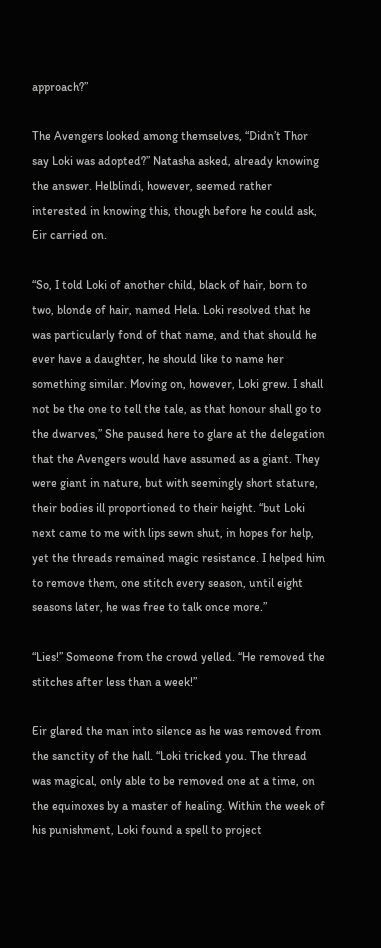approach?”

The Avengers looked among themselves, “Didn’t Thor say Loki was adopted?” Natasha asked, already knowing the answer. Helblindi, however, seemed rather interested in knowing this, though before he could ask, Eir carried on.

“So, I told Loki of another child, black of hair, born to two, blonde of hair, named Hela. Loki resolved that he was particularly fond of that name, and that should he ever have a daughter, he should like to name her something similar. Moving on, however, Loki grew. I shall not be the one to tell the tale, as that honour shall go to the dwarves,” She paused here to glare at the delegation that the Avengers would have assumed as a giant. They were giant in nature, but with seemingly short stature, their bodies ill proportioned to their height. “but Loki next came to me with lips sewn shut, in hopes for help, yet the threads remained magic resistance. I helped him to remove them, one stitch every season, until eight seasons later, he was free to talk once more.”

“Lies!” Someone from the crowd yelled. “He removed the stitches after less than a week!”

Eir glared the man into silence as he was removed from the sanctity of the hall. “Loki tricked you. The thread was magical, only able to be removed one at a time, on the equinoxes by a master of healing. Within the week of his punishment, Loki found a spell to project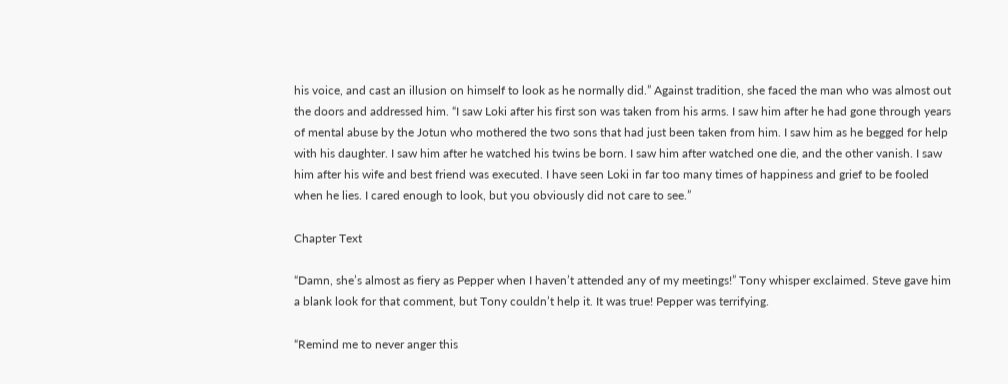his voice, and cast an illusion on himself to look as he normally did.” Against tradition, she faced the man who was almost out the doors and addressed him. “I saw Loki after his first son was taken from his arms. I saw him after he had gone through years of mental abuse by the Jotun who mothered the two sons that had just been taken from him. I saw him as he begged for help with his daughter. I saw him after he watched his twins be born. I saw him after watched one die, and the other vanish. I saw him after his wife and best friend was executed. I have seen Loki in far too many times of happiness and grief to be fooled when he lies. I cared enough to look, but you obviously did not care to see.”

Chapter Text

“Damn, she’s almost as fiery as Pepper when I haven’t attended any of my meetings!” Tony whisper exclaimed. Steve gave him a blank look for that comment, but Tony couldn’t help it. It was true! Pepper was terrifying.

“Remind me to never anger this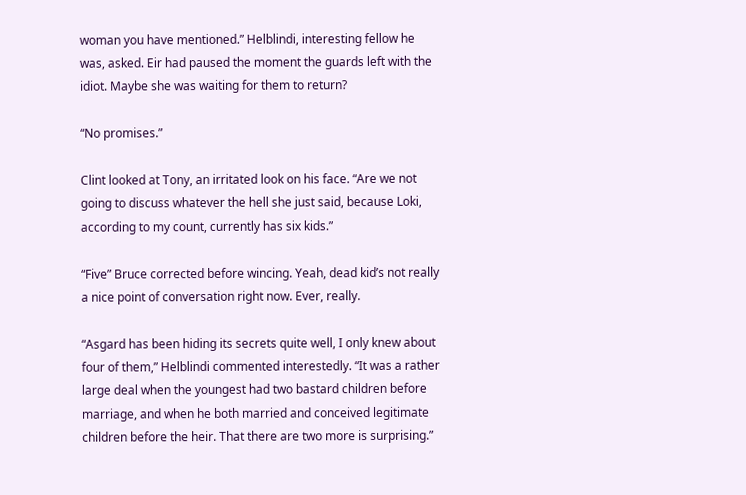woman you have mentioned.” Helblindi, interesting fellow he was, asked. Eir had paused the moment the guards left with the idiot. Maybe she was waiting for them to return?

“No promises.”

Clint looked at Tony, an irritated look on his face. “Are we not going to discuss whatever the hell she just said, because Loki, according to my count, currently has six kids.”

“Five” Bruce corrected before wincing. Yeah, dead kid’s not really a nice point of conversation right now. Ever, really.

“Asgard has been hiding its secrets quite well, I only knew about four of them,” Helblindi commented interestedly. “It was a rather large deal when the youngest had two bastard children before marriage, and when he both married and conceived legitimate children before the heir. That there are two more is surprising.”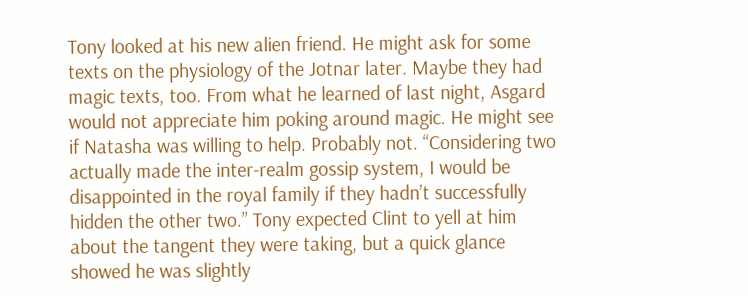Tony looked at his new alien friend. He might ask for some texts on the physiology of the Jotnar later. Maybe they had magic texts, too. From what he learned of last night, Asgard would not appreciate him poking around magic. He might see if Natasha was willing to help. Probably not. “Considering two actually made the inter-realm gossip system, I would be disappointed in the royal family if they hadn’t successfully hidden the other two.” Tony expected Clint to yell at him about the tangent they were taking, but a quick glance showed he was slightly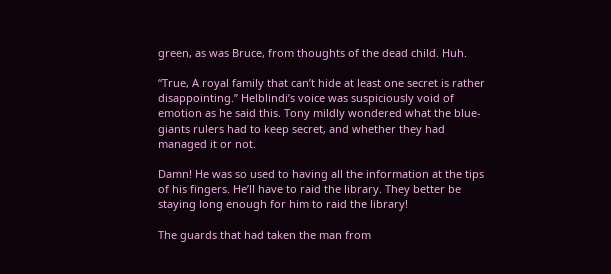green, as was Bruce, from thoughts of the dead child. Huh.

“True, A royal family that can’t hide at least one secret is rather disappointing.” Helblindi’s voice was suspiciously void of emotion as he said this. Tony mildly wondered what the blue-giants rulers had to keep secret, and whether they had managed it or not.

Damn! He was so used to having all the information at the tips of his fingers. He’ll have to raid the library. They better be staying long enough for him to raid the library!

The guards that had taken the man from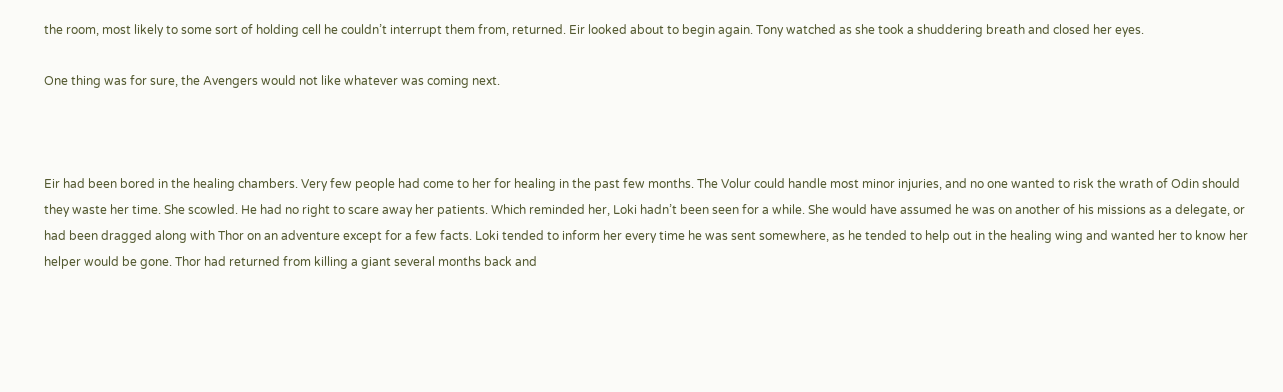the room, most likely to some sort of holding cell he couldn’t interrupt them from, returned. Eir looked about to begin again. Tony watched as she took a shuddering breath and closed her eyes.

One thing was for sure, the Avengers would not like whatever was coming next.



Eir had been bored in the healing chambers. Very few people had come to her for healing in the past few months. The Volur could handle most minor injuries, and no one wanted to risk the wrath of Odin should they waste her time. She scowled. He had no right to scare away her patients. Which reminded her, Loki hadn’t been seen for a while. She would have assumed he was on another of his missions as a delegate, or had been dragged along with Thor on an adventure except for a few facts. Loki tended to inform her every time he was sent somewhere, as he tended to help out in the healing wing and wanted her to know her helper would be gone. Thor had returned from killing a giant several months back and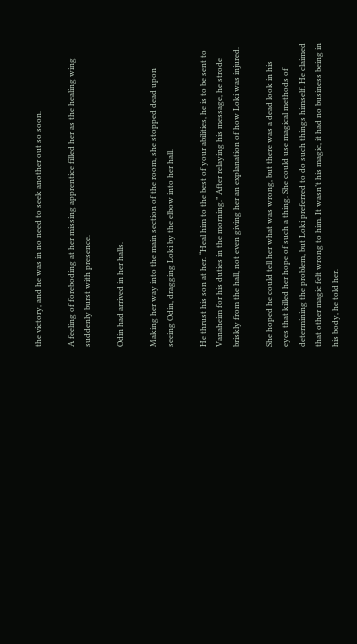the victory, and he was in no need to seek another out so soon.

A feeling of foreboding at her missing apprentice filled her as the healing wing suddenly burst with presence.

Odin had arrived in her halls.

Making her way into the main section of the room, she stopped dead upon seeing Odin, dragging Loki by the elbow into her hall.

He thrust his son at her. “Heal him to the best of your abilities, he is to be sent to Vanaheim for his duties in the morning.” After relaying his message, he strode briskly from the hall, not even giving her an explanation of how Loki was injured.

She hoped he could tell her what was wrong, but there was a dead look in his eyes that killed her hope of such a thing. She could use magical methods of determining the problem, but Loki preferred to do such things himself. He claimed that other magic felt wrong to him. It wasn’t his magic, it had no business being in his body, he told her.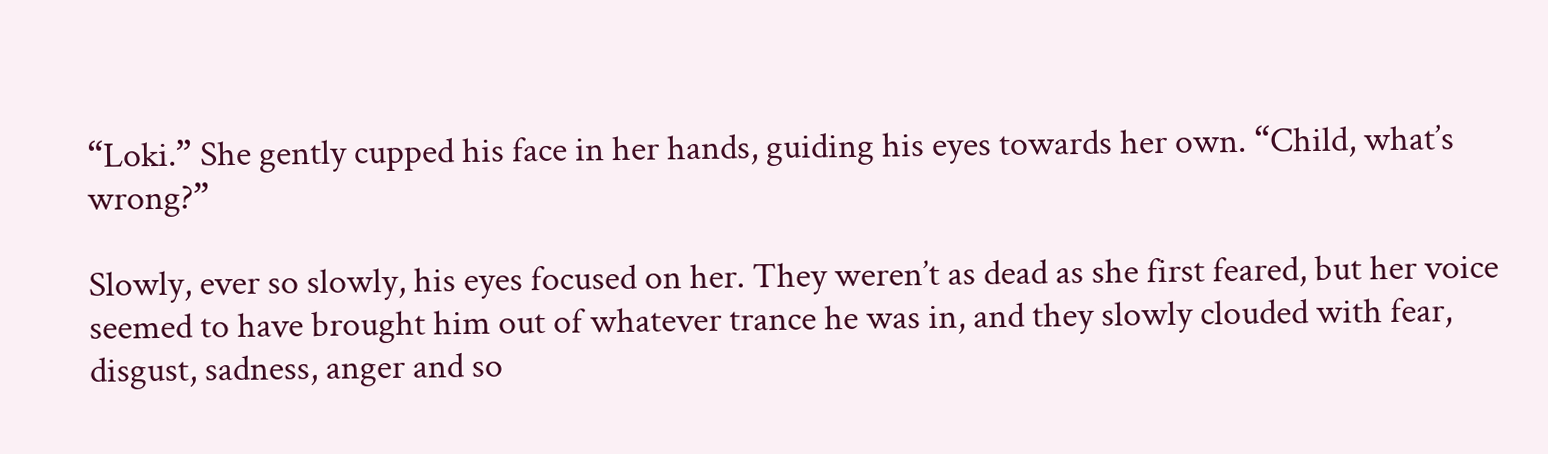“Loki.” She gently cupped his face in her hands, guiding his eyes towards her own. “Child, what’s wrong?”

Slowly, ever so slowly, his eyes focused on her. They weren’t as dead as she first feared, but her voice seemed to have brought him out of whatever trance he was in, and they slowly clouded with fear, disgust, sadness, anger and so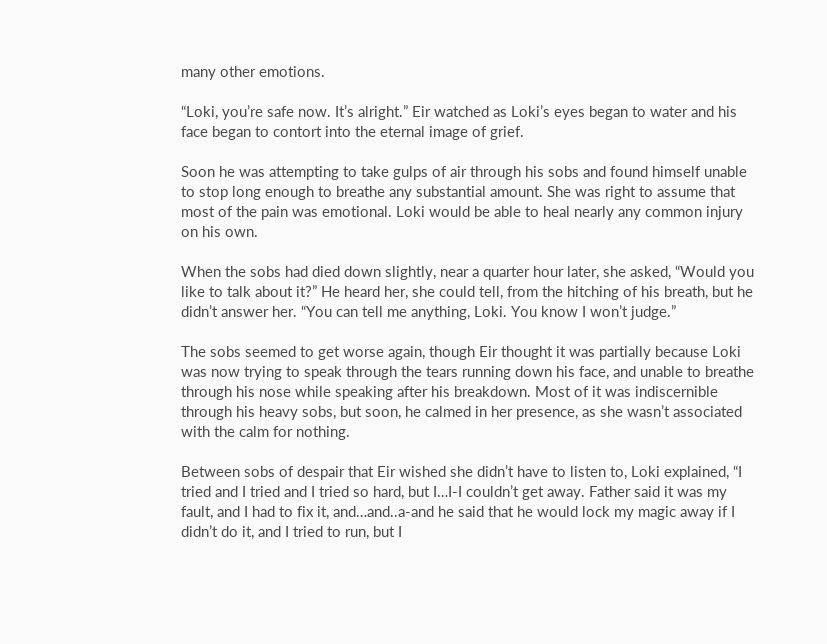many other emotions.

“Loki, you’re safe now. It’s alright.” Eir watched as Loki’s eyes began to water and his face began to contort into the eternal image of grief.

Soon he was attempting to take gulps of air through his sobs and found himself unable to stop long enough to breathe any substantial amount. She was right to assume that most of the pain was emotional. Loki would be able to heal nearly any common injury on his own.

When the sobs had died down slightly, near a quarter hour later, she asked, “Would you like to talk about it?” He heard her, she could tell, from the hitching of his breath, but he didn’t answer her. “You can tell me anything, Loki. You know I won’t judge.”

The sobs seemed to get worse again, though Eir thought it was partially because Loki was now trying to speak through the tears running down his face, and unable to breathe through his nose while speaking after his breakdown. Most of it was indiscernible through his heavy sobs, but soon, he calmed in her presence, as she wasn’t associated with the calm for nothing.

Between sobs of despair that Eir wished she didn’t have to listen to, Loki explained, “I tried and I tried and I tried so hard, but I…I-I couldn’t get away. Father said it was my fault, and I had to fix it, and…and..a-and he said that he would lock my magic away if I didn’t do it, and I tried to run, but I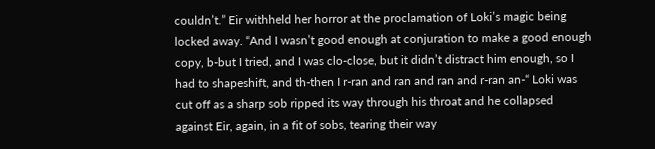couldn’t.” Eir withheld her horror at the proclamation of Loki’s magic being locked away. “And I wasn’t good enough at conjuration to make a good enough copy, b-but I tried, and I was clo-close, but it didn’t distract him enough, so I had to shapeshift, and th-then I r-ran and ran and ran and r-ran an-“ Loki was cut off as a sharp sob ripped its way through his throat and he collapsed against Eir, again, in a fit of sobs, tearing their way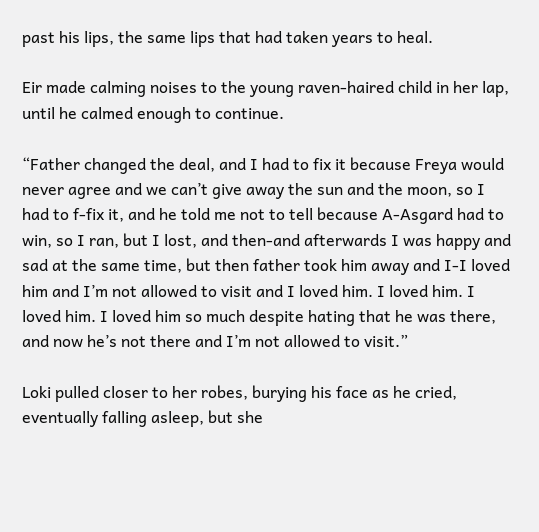past his lips, the same lips that had taken years to heal.

Eir made calming noises to the young raven-haired child in her lap, until he calmed enough to continue.

“Father changed the deal, and I had to fix it because Freya would never agree and we can’t give away the sun and the moon, so I had to f-fix it, and he told me not to tell because A-Asgard had to win, so I ran, but I lost, and then-and afterwards I was happy and sad at the same time, but then father took him away and I-I loved him and I’m not allowed to visit and I loved him. I loved him. I loved him. I loved him so much despite hating that he was there, and now he’s not there and I’m not allowed to visit.”

Loki pulled closer to her robes, burying his face as he cried, eventually falling asleep, but she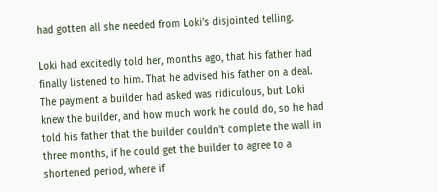had gotten all she needed from Loki’s disjointed telling.

Loki had excitedly told her, months ago, that his father had finally listened to him. That he advised his father on a deal. The payment a builder had asked was ridiculous, but Loki knew the builder, and how much work he could do, so he had told his father that the builder couldn’t complete the wall in three months, if he could get the builder to agree to a shortened period, where if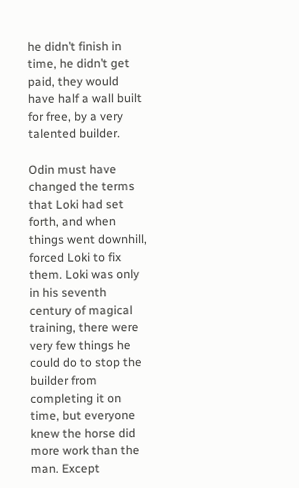he didn’t finish in time, he didn’t get paid, they would have half a wall built for free, by a very talented builder.

Odin must have changed the terms that Loki had set forth, and when things went downhill, forced Loki to fix them. Loki was only in his seventh century of magical training, there were very few things he could do to stop the builder from completing it on time, but everyone knew the horse did more work than the man. Except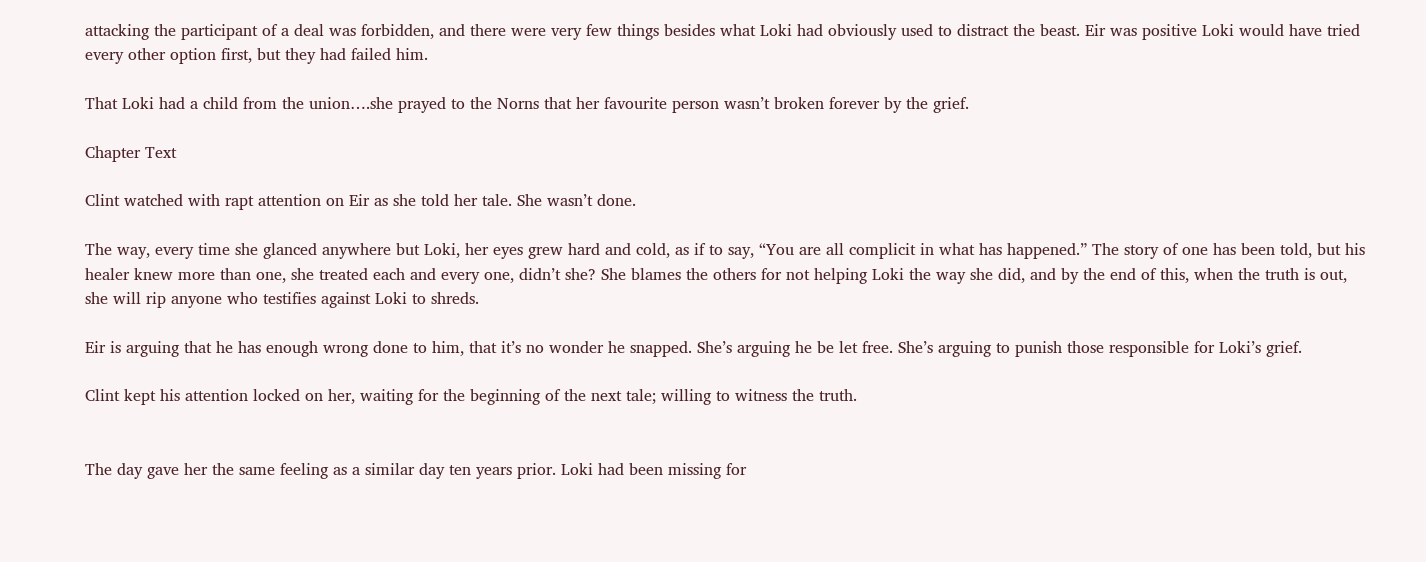attacking the participant of a deal was forbidden, and there were very few things besides what Loki had obviously used to distract the beast. Eir was positive Loki would have tried every other option first, but they had failed him.

That Loki had a child from the union….she prayed to the Norns that her favourite person wasn’t broken forever by the grief.

Chapter Text

Clint watched with rapt attention on Eir as she told her tale. She wasn’t done.

The way, every time she glanced anywhere but Loki, her eyes grew hard and cold, as if to say, “You are all complicit in what has happened.” The story of one has been told, but his healer knew more than one, she treated each and every one, didn’t she? She blames the others for not helping Loki the way she did, and by the end of this, when the truth is out, she will rip anyone who testifies against Loki to shreds.

Eir is arguing that he has enough wrong done to him, that it’s no wonder he snapped. She’s arguing he be let free. She’s arguing to punish those responsible for Loki’s grief.

Clint kept his attention locked on her, waiting for the beginning of the next tale; willing to witness the truth.


The day gave her the same feeling as a similar day ten years prior. Loki had been missing for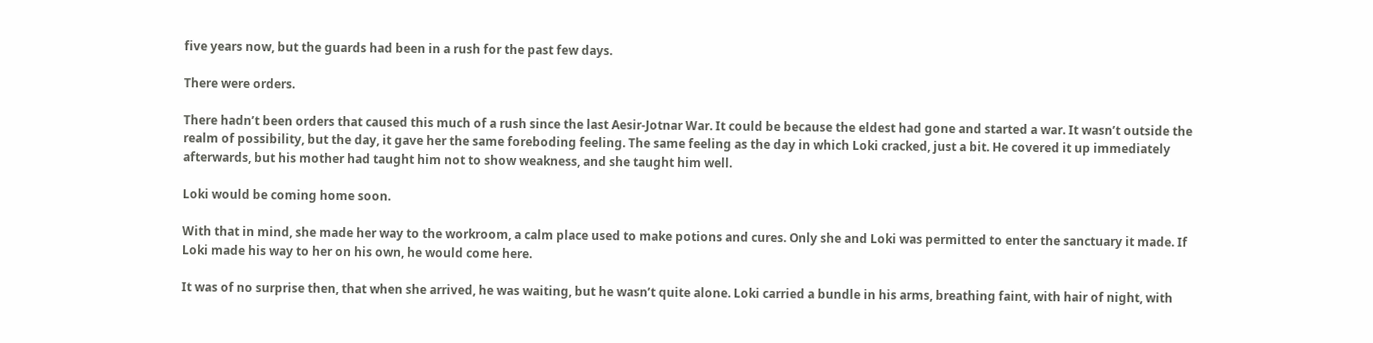five years now, but the guards had been in a rush for the past few days.

There were orders.

There hadn’t been orders that caused this much of a rush since the last Aesir-Jotnar War. It could be because the eldest had gone and started a war. It wasn’t outside the realm of possibility, but the day, it gave her the same foreboding feeling. The same feeling as the day in which Loki cracked, just a bit. He covered it up immediately afterwards, but his mother had taught him not to show weakness, and she taught him well.

Loki would be coming home soon.

With that in mind, she made her way to the workroom, a calm place used to make potions and cures. Only she and Loki was permitted to enter the sanctuary it made. If Loki made his way to her on his own, he would come here.

It was of no surprise then, that when she arrived, he was waiting, but he wasn’t quite alone. Loki carried a bundle in his arms, breathing faint, with hair of night, with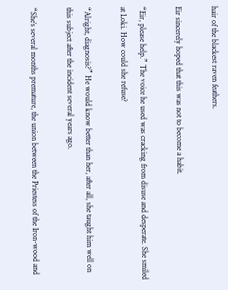hair of the blackest raven feathers.

Eir sincerely hoped that this was not to become a habit.

“Eir, please help.” The voice he used was cracking from disuse and desperate. She smiled at Loki. How could she refuse?

“Alright, diagnosis?” He would know better than her, after all, she taught him well on this subject after the incident several years ago.

“She’s several months premature, the union between the Priestess of the Iron-wood and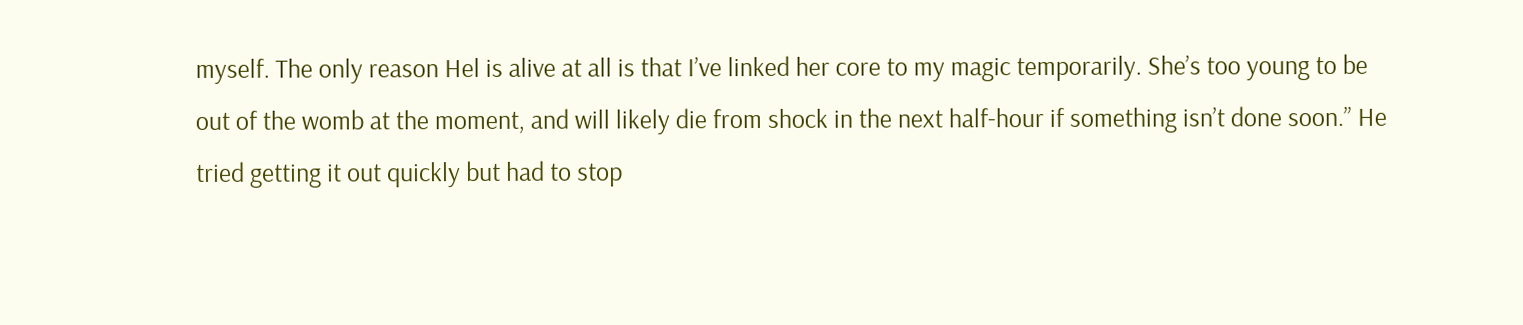myself. The only reason Hel is alive at all is that I’ve linked her core to my magic temporarily. She’s too young to be out of the womb at the moment, and will likely die from shock in the next half-hour if something isn’t done soon.” He tried getting it out quickly but had to stop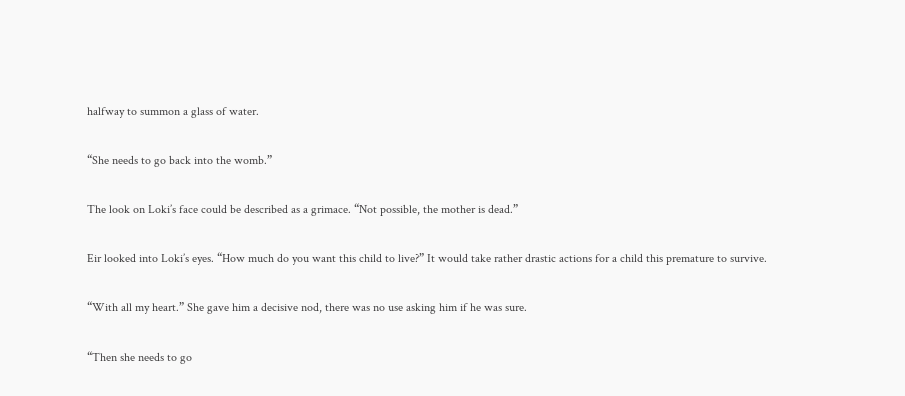halfway to summon a glass of water.

“She needs to go back into the womb.”

The look on Loki’s face could be described as a grimace. “Not possible, the mother is dead.”

Eir looked into Loki’s eyes. “How much do you want this child to live?” It would take rather drastic actions for a child this premature to survive.

“With all my heart.” She gave him a decisive nod, there was no use asking him if he was sure.

“Then she needs to go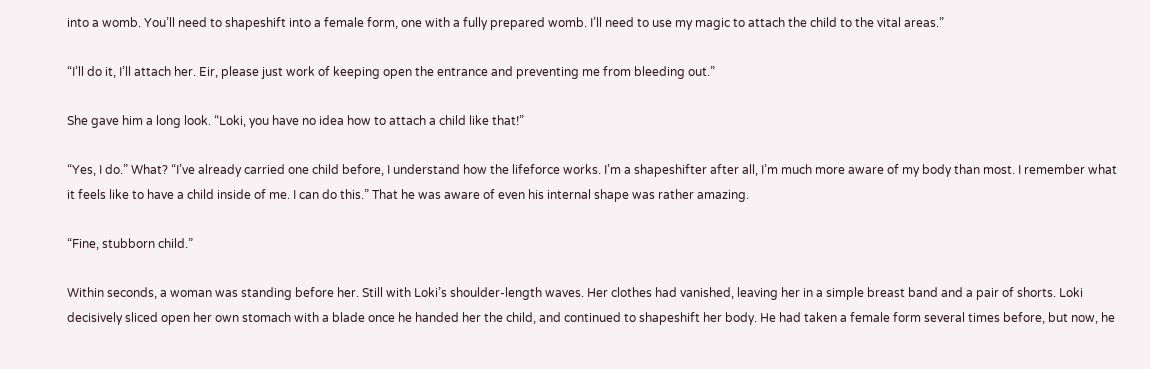into a womb. You’ll need to shapeshift into a female form, one with a fully prepared womb. I’ll need to use my magic to attach the child to the vital areas.”

“I’ll do it, I’ll attach her. Eir, please just work of keeping open the entrance and preventing me from bleeding out.”

She gave him a long look. “Loki, you have no idea how to attach a child like that!”

“Yes, I do.” What? “I’ve already carried one child before, I understand how the lifeforce works. I’m a shapeshifter after all, I’m much more aware of my body than most. I remember what it feels like to have a child inside of me. I can do this.” That he was aware of even his internal shape was rather amazing.

“Fine, stubborn child.”

Within seconds, a woman was standing before her. Still with Loki’s shoulder-length waves. Her clothes had vanished, leaving her in a simple breast band and a pair of shorts. Loki decisively sliced open her own stomach with a blade once he handed her the child, and continued to shapeshift her body. He had taken a female form several times before, but now, he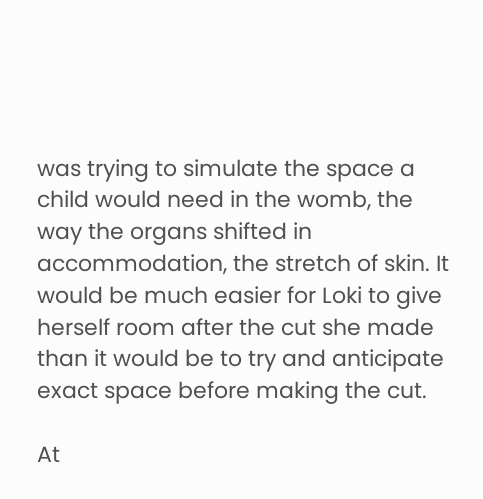was trying to simulate the space a child would need in the womb, the way the organs shifted in accommodation, the stretch of skin. It would be much easier for Loki to give herself room after the cut she made than it would be to try and anticipate exact space before making the cut.

At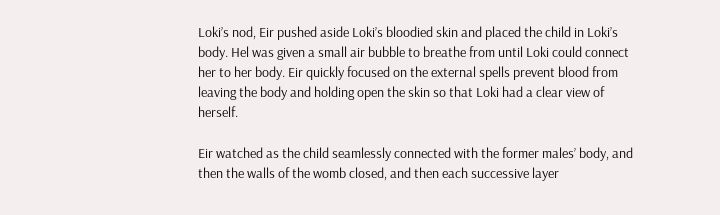Loki’s nod, Eir pushed aside Loki’s bloodied skin and placed the child in Loki’s body. Hel was given a small air bubble to breathe from until Loki could connect her to her body. Eir quickly focused on the external spells prevent blood from leaving the body and holding open the skin so that Loki had a clear view of herself.

Eir watched as the child seamlessly connected with the former males’ body, and then the walls of the womb closed, and then each successive layer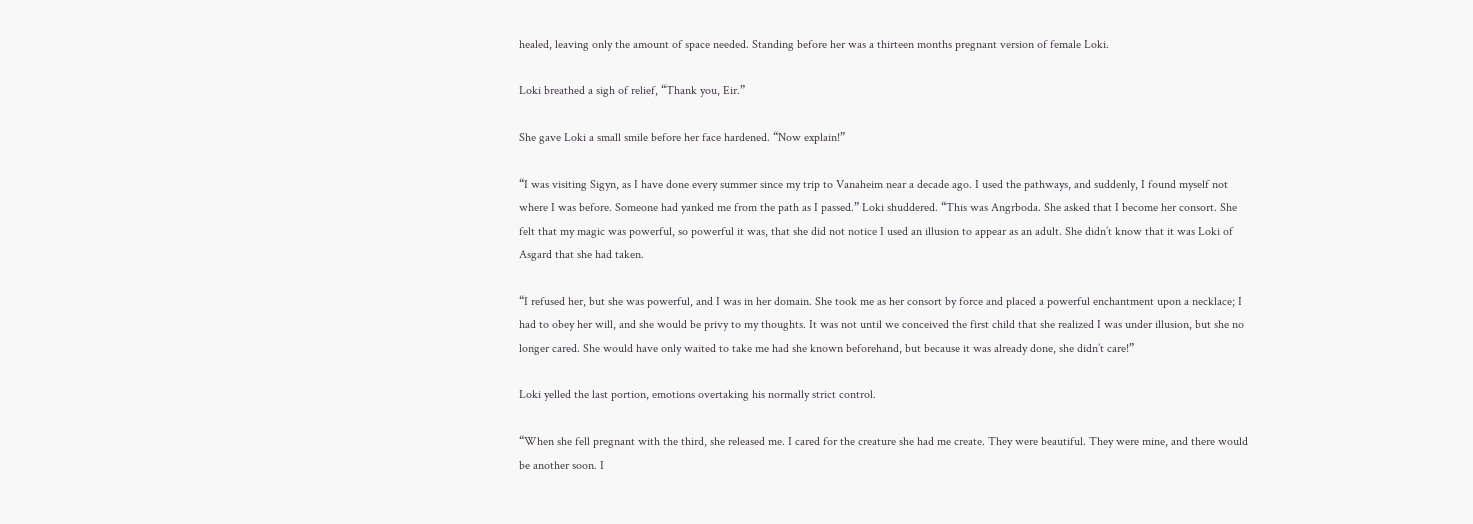healed, leaving only the amount of space needed. Standing before her was a thirteen months pregnant version of female Loki.

Loki breathed a sigh of relief, “Thank you, Eir.”

She gave Loki a small smile before her face hardened. “Now explain!”

“I was visiting Sigyn, as I have done every summer since my trip to Vanaheim near a decade ago. I used the pathways, and suddenly, I found myself not where I was before. Someone had yanked me from the path as I passed.” Loki shuddered. “This was Angrboda. She asked that I become her consort. She felt that my magic was powerful, so powerful it was, that she did not notice I used an illusion to appear as an adult. She didn’t know that it was Loki of Asgard that she had taken.

“I refused her, but she was powerful, and I was in her domain. She took me as her consort by force and placed a powerful enchantment upon a necklace; I had to obey her will, and she would be privy to my thoughts. It was not until we conceived the first child that she realized I was under illusion, but she no longer cared. She would have only waited to take me had she known beforehand, but because it was already done, she didn’t care!”

Loki yelled the last portion, emotions overtaking his normally strict control.

“When she fell pregnant with the third, she released me. I cared for the creature she had me create. They were beautiful. They were mine, and there would be another soon. I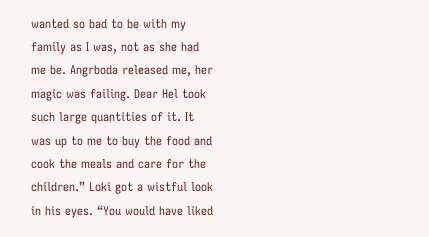wanted so bad to be with my family as I was, not as she had me be. Angrboda released me, her magic was failing. Dear Hel took such large quantities of it. It was up to me to buy the food and cook the meals and care for the children.” Loki got a wistful look in his eyes. “You would have liked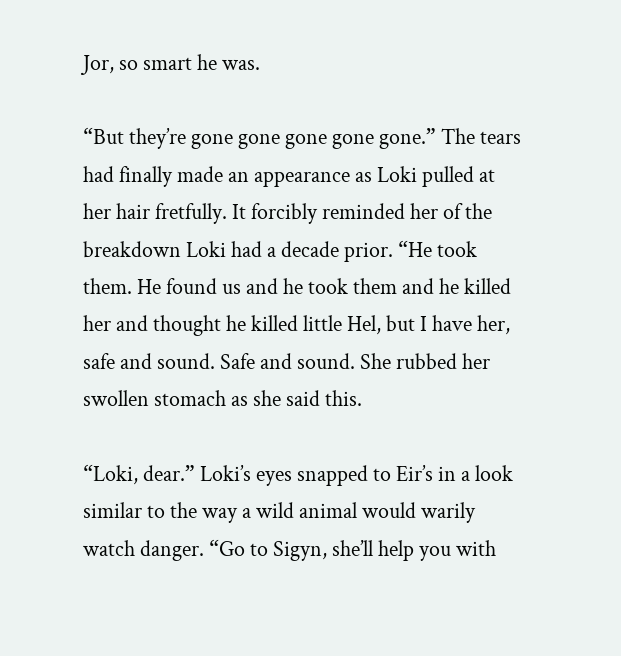Jor, so smart he was.

“But they’re gone gone gone gone gone.” The tears had finally made an appearance as Loki pulled at her hair fretfully. It forcibly reminded her of the breakdown Loki had a decade prior. “He took them. He found us and he took them and he killed her and thought he killed little Hel, but I have her, safe and sound. Safe and sound. She rubbed her swollen stomach as she said this.

“Loki, dear.” Loki’s eyes snapped to Eir’s in a look similar to the way a wild animal would warily watch danger. “Go to Sigyn, she’ll help you with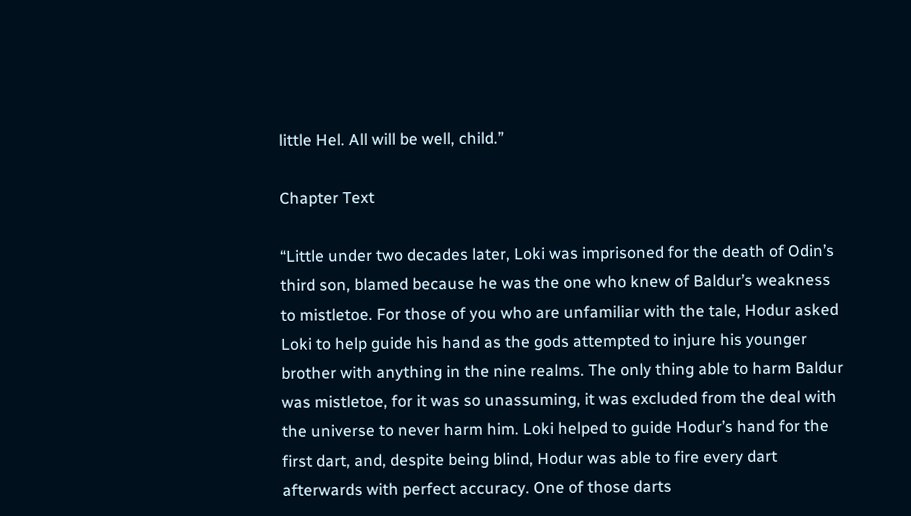little Hel. All will be well, child.”

Chapter Text

“Little under two decades later, Loki was imprisoned for the death of Odin’s third son, blamed because he was the one who knew of Baldur’s weakness to mistletoe. For those of you who are unfamiliar with the tale, Hodur asked Loki to help guide his hand as the gods attempted to injure his younger brother with anything in the nine realms. The only thing able to harm Baldur was mistletoe, for it was so unassuming, it was excluded from the deal with the universe to never harm him. Loki helped to guide Hodur’s hand for the first dart, and, despite being blind, Hodur was able to fire every dart afterwards with perfect accuracy. One of those darts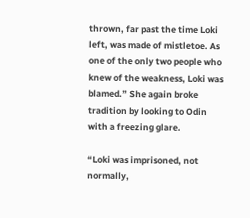thrown, far past the time Loki left, was made of mistletoe. As one of the only two people who knew of the weakness, Loki was blamed.” She again broke tradition by looking to Odin with a freezing glare.

“Loki was imprisoned, not normally,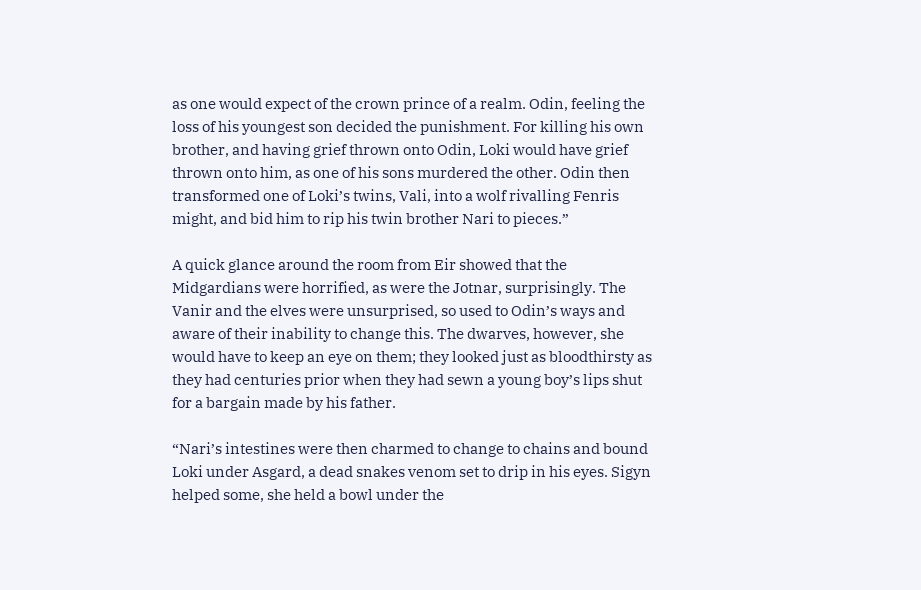as one would expect of the crown prince of a realm. Odin, feeling the loss of his youngest son decided the punishment. For killing his own brother, and having grief thrown onto Odin, Loki would have grief thrown onto him, as one of his sons murdered the other. Odin then transformed one of Loki’s twins, Vali, into a wolf rivalling Fenris might, and bid him to rip his twin brother Nari to pieces.”

A quick glance around the room from Eir showed that the Midgardians were horrified, as were the Jotnar, surprisingly. The Vanir and the elves were unsurprised, so used to Odin’s ways and aware of their inability to change this. The dwarves, however, she would have to keep an eye on them; they looked just as bloodthirsty as they had centuries prior when they had sewn a young boy’s lips shut for a bargain made by his father.

“Nari’s intestines were then charmed to change to chains and bound Loki under Asgard, a dead snakes venom set to drip in his eyes. Sigyn helped some, she held a bowl under the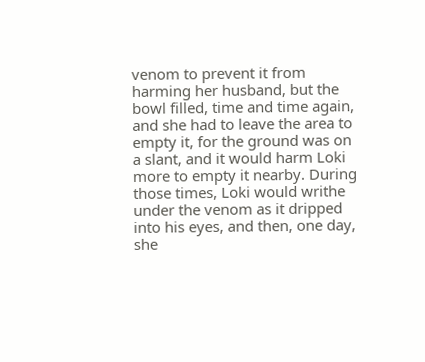venom to prevent it from harming her husband, but the bowl filled, time and time again, and she had to leave the area to empty it, for the ground was on a slant, and it would harm Loki more to empty it nearby. During those times, Loki would writhe under the venom as it dripped into his eyes, and then, one day, she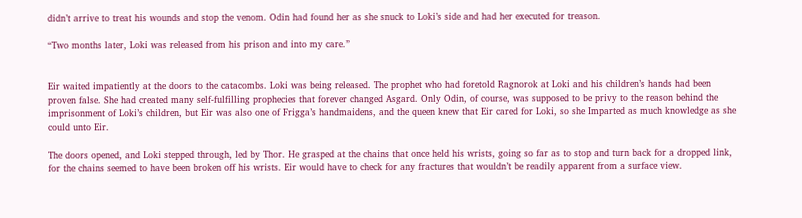didn’t arrive to treat his wounds and stop the venom. Odin had found her as she snuck to Loki’s side and had her executed for treason.

“Two months later, Loki was released from his prison and into my care.”


Eir waited impatiently at the doors to the catacombs. Loki was being released. The prophet who had foretold Ragnorok at Loki and his children’s hands had been proven false. She had created many self-fulfilling prophecies that forever changed Asgard. Only Odin, of course, was supposed to be privy to the reason behind the imprisonment of Loki’s children, but Eir was also one of Frigga’s handmaidens, and the queen knew that Eir cared for Loki, so she Imparted as much knowledge as she could unto Eir.

The doors opened, and Loki stepped through, led by Thor. He grasped at the chains that once held his wrists, going so far as to stop and turn back for a dropped link, for the chains seemed to have been broken off his wrists. Eir would have to check for any fractures that wouldn’t be readily apparent from a surface view.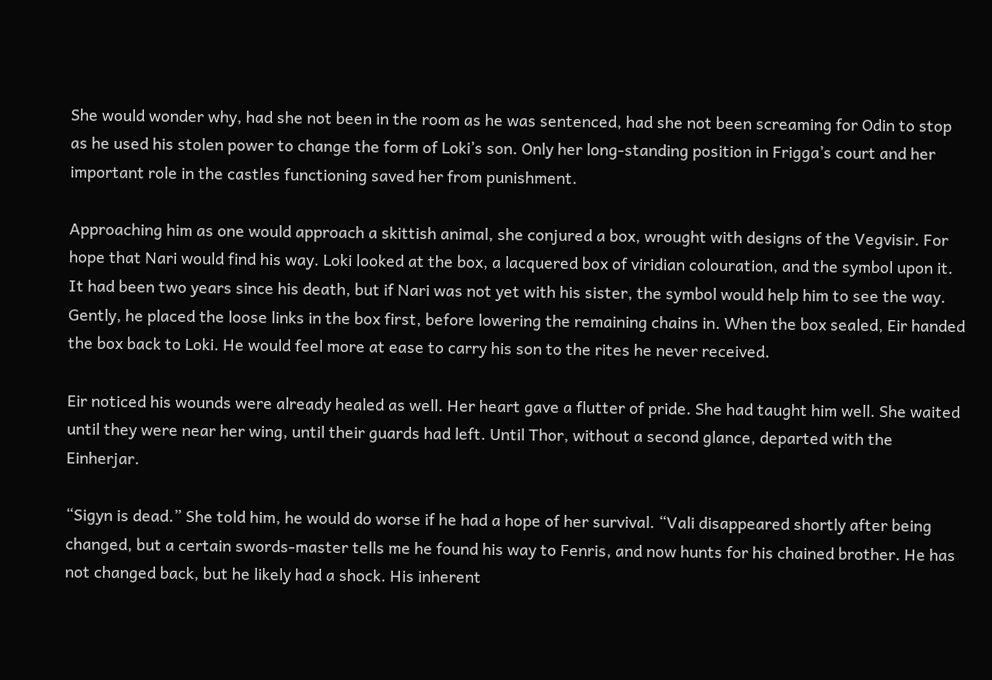She would wonder why, had she not been in the room as he was sentenced, had she not been screaming for Odin to stop as he used his stolen power to change the form of Loki’s son. Only her long-standing position in Frigga’s court and her important role in the castles functioning saved her from punishment.

Approaching him as one would approach a skittish animal, she conjured a box, wrought with designs of the Vegvisir. For hope that Nari would find his way. Loki looked at the box, a lacquered box of viridian colouration, and the symbol upon it. It had been two years since his death, but if Nari was not yet with his sister, the symbol would help him to see the way. Gently, he placed the loose links in the box first, before lowering the remaining chains in. When the box sealed, Eir handed the box back to Loki. He would feel more at ease to carry his son to the rites he never received.

Eir noticed his wounds were already healed as well. Her heart gave a flutter of pride. She had taught him well. She waited until they were near her wing, until their guards had left. Until Thor, without a second glance, departed with the Einherjar.

“Sigyn is dead.” She told him, he would do worse if he had a hope of her survival. “Vali disappeared shortly after being changed, but a certain swords-master tells me he found his way to Fenris, and now hunts for his chained brother. He has not changed back, but he likely had a shock. His inherent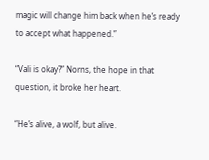magic will change him back when he’s ready to accept what happened.”

“Vali is okay?” Norns, the hope in that question, it broke her heart.

“He’s alive, a wolf, but alive.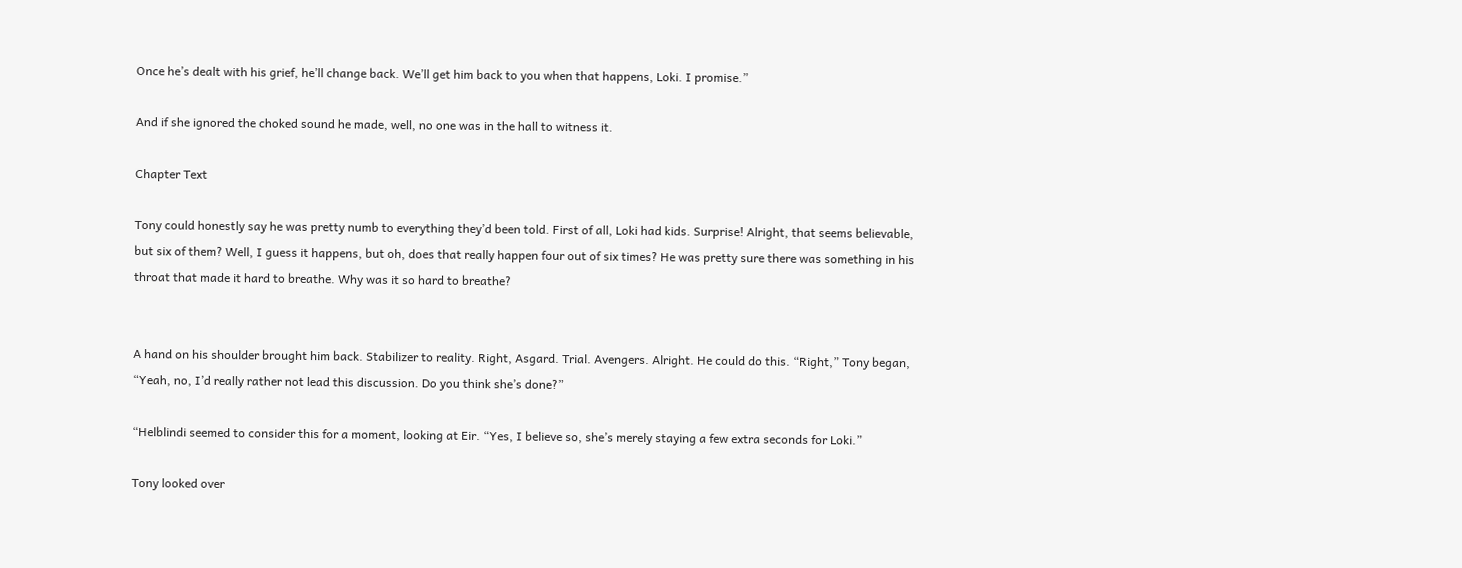Once he’s dealt with his grief, he’ll change back. We’ll get him back to you when that happens, Loki. I promise.”

And if she ignored the choked sound he made, well, no one was in the hall to witness it.

Chapter Text

Tony could honestly say he was pretty numb to everything they’d been told. First of all, Loki had kids. Surprise! Alright, that seems believable, but six of them? Well, I guess it happens, but oh, does that really happen four out of six times? He was pretty sure there was something in his throat that made it hard to breathe. Why was it so hard to breathe?


A hand on his shoulder brought him back. Stabilizer to reality. Right, Asgard. Trial. Avengers. Alright. He could do this. “Right,” Tony began, “Yeah, no, I’d really rather not lead this discussion. Do you think she’s done?”

“Helblindi seemed to consider this for a moment, looking at Eir. “Yes, I believe so, she’s merely staying a few extra seconds for Loki.”

Tony looked over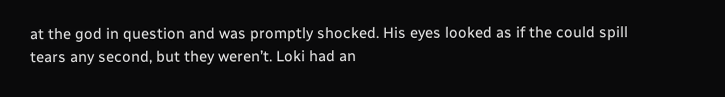at the god in question and was promptly shocked. His eyes looked as if the could spill tears any second, but they weren’t. Loki had an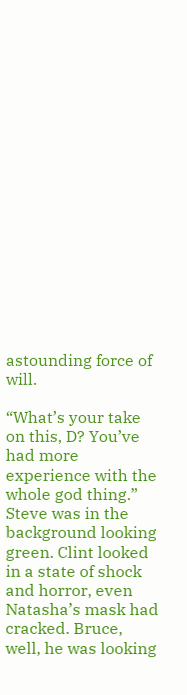astounding force of will.

“What’s your take on this, D? You’ve had more experience with the whole god thing.” Steve was in the background looking green. Clint looked in a state of shock and horror, even Natasha’s mask had cracked. Bruce, well, he was looking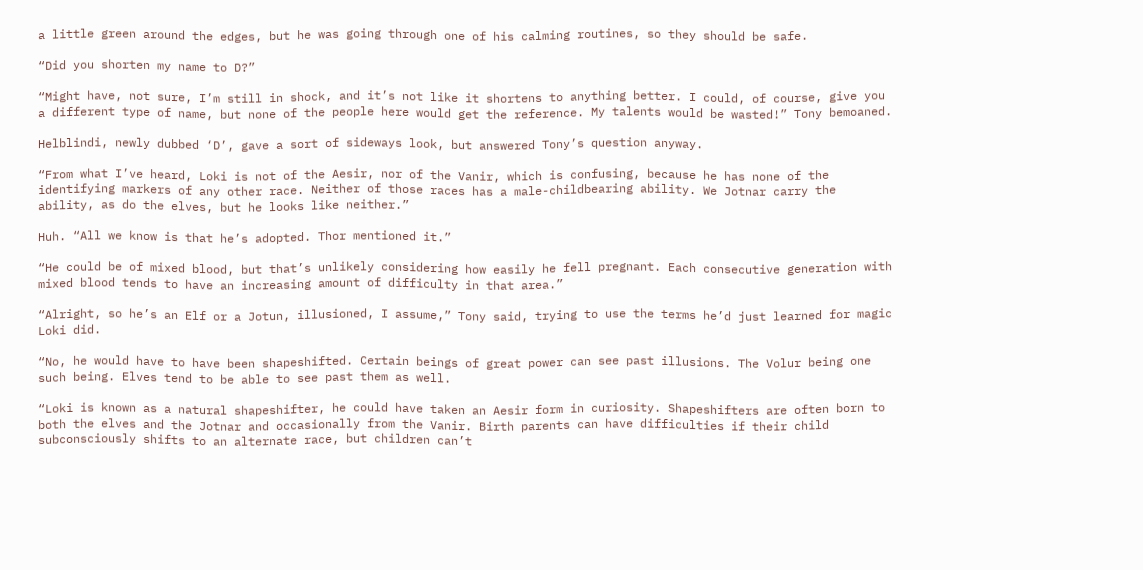a little green around the edges, but he was going through one of his calming routines, so they should be safe.

“Did you shorten my name to D?”

“Might have, not sure, I’m still in shock, and it’s not like it shortens to anything better. I could, of course, give you a different type of name, but none of the people here would get the reference. My talents would be wasted!” Tony bemoaned.

Helblindi, newly dubbed ‘D’, gave a sort of sideways look, but answered Tony’s question anyway.

“From what I’ve heard, Loki is not of the Aesir, nor of the Vanir, which is confusing, because he has none of the identifying markers of any other race. Neither of those races has a male-childbearing ability. We Jotnar carry the ability, as do the elves, but he looks like neither.”

Huh. “All we know is that he’s adopted. Thor mentioned it.”

“He could be of mixed blood, but that’s unlikely considering how easily he fell pregnant. Each consecutive generation with mixed blood tends to have an increasing amount of difficulty in that area.”

“Alright, so he’s an Elf or a Jotun, illusioned, I assume,” Tony said, trying to use the terms he’d just learned for magic Loki did.

“No, he would have to have been shapeshifted. Certain beings of great power can see past illusions. The Volur being one such being. Elves tend to be able to see past them as well.

“Loki is known as a natural shapeshifter, he could have taken an Aesir form in curiosity. Shapeshifters are often born to both the elves and the Jotnar and occasionally from the Vanir. Birth parents can have difficulties if their child subconsciously shifts to an alternate race, but children can’t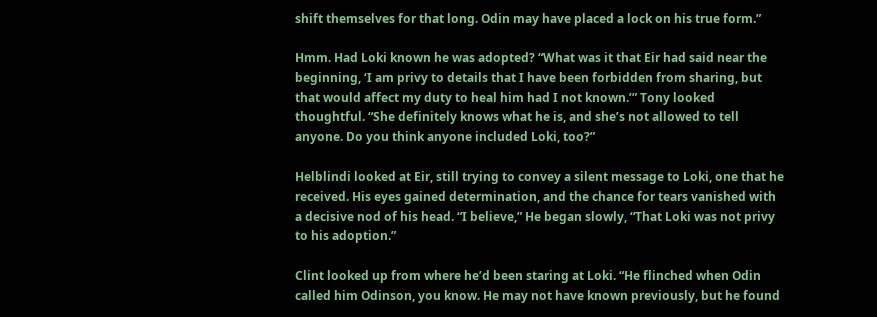shift themselves for that long. Odin may have placed a lock on his true form.”

Hmm. Had Loki known he was adopted? “What was it that Eir had said near the beginning, ‘I am privy to details that I have been forbidden from sharing, but that would affect my duty to heal him had I not known.’” Tony looked thoughtful. “She definitely knows what he is, and she’s not allowed to tell anyone. Do you think anyone included Loki, too?”

Helblindi looked at Eir, still trying to convey a silent message to Loki, one that he received. His eyes gained determination, and the chance for tears vanished with a decisive nod of his head. “I believe,” He began slowly, “That Loki was not privy to his adoption.”

Clint looked up from where he’d been staring at Loki. “He flinched when Odin called him Odinson, you know. He may not have known previously, but he found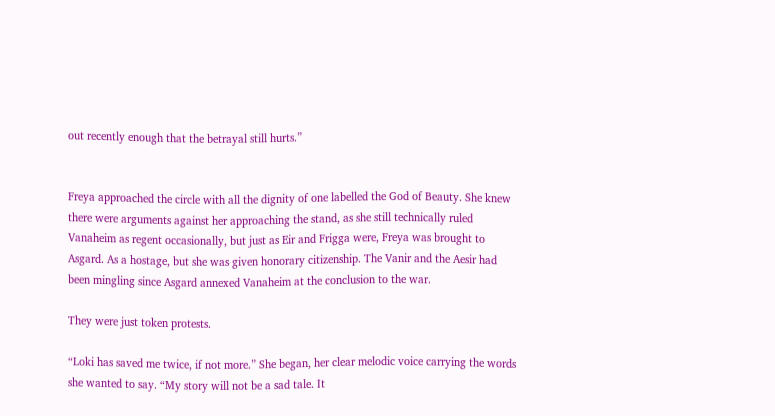out recently enough that the betrayal still hurts.”


Freya approached the circle with all the dignity of one labelled the God of Beauty. She knew there were arguments against her approaching the stand, as she still technically ruled Vanaheim as regent occasionally, but just as Eir and Frigga were, Freya was brought to Asgard. As a hostage, but she was given honorary citizenship. The Vanir and the Aesir had been mingling since Asgard annexed Vanaheim at the conclusion to the war.

They were just token protests.

“Loki has saved me twice, if not more.” She began, her clear melodic voice carrying the words she wanted to say. “My story will not be a sad tale. It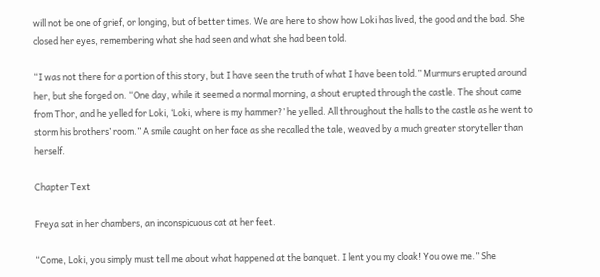will not be one of grief, or longing, but of better times. We are here to show how Loki has lived, the good and the bad. She closed her eyes, remembering what she had seen and what she had been told.

“I was not there for a portion of this story, but I have seen the truth of what I have been told.” Murmurs erupted around her, but she forged on. “One day, while it seemed a normal morning, a shout erupted through the castle. The shout came from Thor, and he yelled for Loki, ‘Loki, where is my hammer?’ he yelled. All throughout the halls to the castle as he went to storm his brothers’ room.” A smile caught on her face as she recalled the tale, weaved by a much greater storyteller than herself.

Chapter Text

Freya sat in her chambers, an inconspicuous cat at her feet.

“Come, Loki, you simply must tell me about what happened at the banquet. I lent you my cloak! You owe me.” She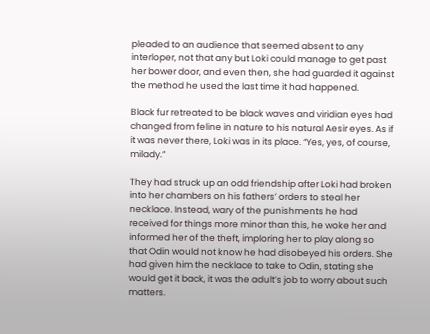pleaded to an audience that seemed absent to any interloper, not that any but Loki could manage to get past her bower door, and even then, she had guarded it against the method he used the last time it had happened.

Black fur retreated to be black waves and viridian eyes had changed from feline in nature to his natural Aesir eyes. As if it was never there, Loki was in its place. “Yes, yes, of course, milady.”

They had struck up an odd friendship after Loki had broken into her chambers on his fathers’ orders to steal her necklace. Instead, wary of the punishments he had received for things more minor than this, he woke her and informed her of the theft, imploring her to play along so that Odin would not know he had disobeyed his orders. She had given him the necklace to take to Odin, stating she would get it back, it was the adult’s job to worry about such matters.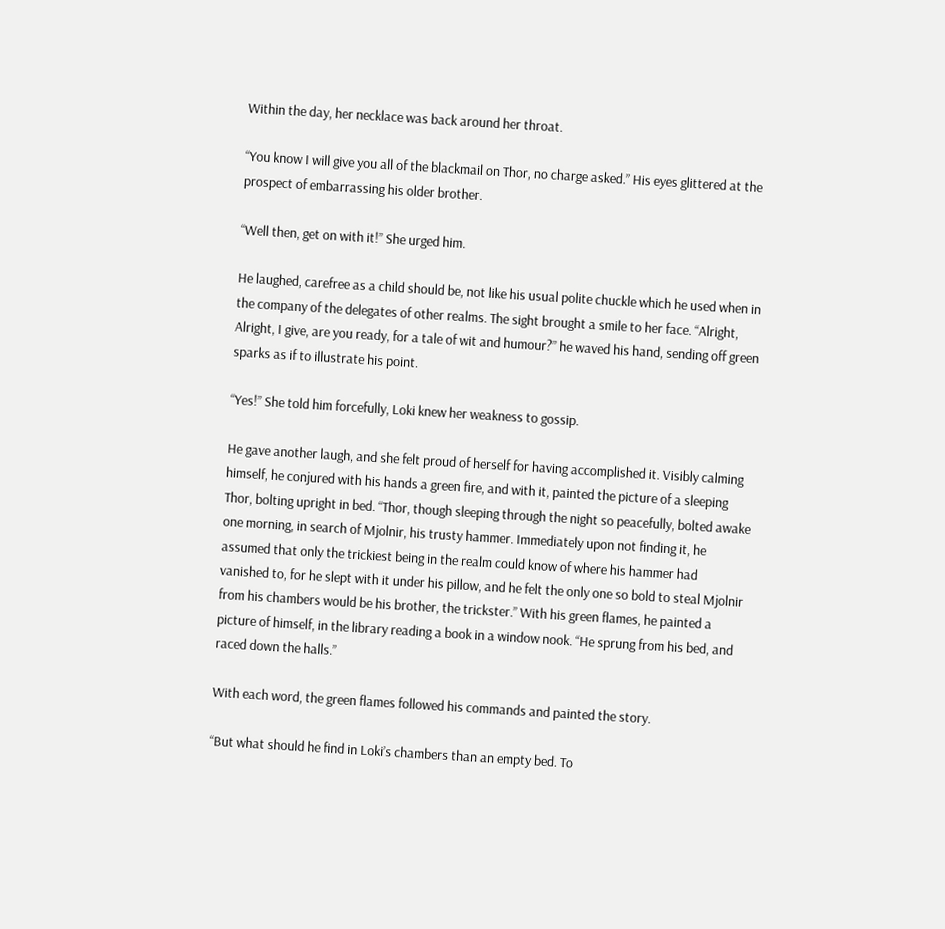Within the day, her necklace was back around her throat.

“You know I will give you all of the blackmail on Thor, no charge asked.” His eyes glittered at the prospect of embarrassing his older brother.

“Well then, get on with it!” She urged him.

He laughed, carefree as a child should be, not like his usual polite chuckle which he used when in the company of the delegates of other realms. The sight brought a smile to her face. “Alright, Alright, I give, are you ready, for a tale of wit and humour?” he waved his hand, sending off green sparks as if to illustrate his point.

“Yes!” She told him forcefully, Loki knew her weakness to gossip.

He gave another laugh, and she felt proud of herself for having accomplished it. Visibly calming himself, he conjured with his hands a green fire, and with it, painted the picture of a sleeping Thor, bolting upright in bed. “Thor, though sleeping through the night so peacefully, bolted awake one morning, in search of Mjolnir, his trusty hammer. Immediately upon not finding it, he assumed that only the trickiest being in the realm could know of where his hammer had vanished to, for he slept with it under his pillow, and he felt the only one so bold to steal Mjolnir from his chambers would be his brother, the trickster.” With his green flames, he painted a picture of himself, in the library reading a book in a window nook. “He sprung from his bed, and raced down the halls.”

With each word, the green flames followed his commands and painted the story.

“But what should he find in Loki’s chambers than an empty bed. To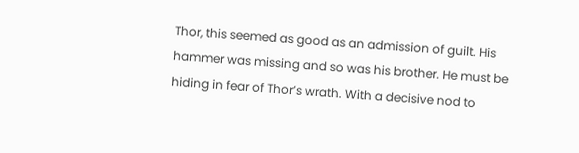Thor, this seemed as good as an admission of guilt. His hammer was missing and so was his brother. He must be hiding in fear of Thor’s wrath. With a decisive nod to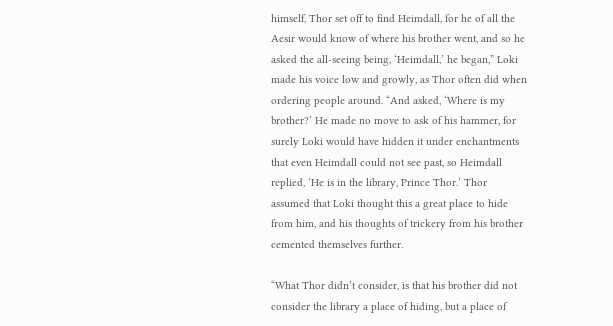himself, Thor set off to find Heimdall, for he of all the Aesir would know of where his brother went, and so he asked the all-seeing being, ‘Heimdall,’ he began,” Loki made his voice low and growly, as Thor often did when ordering people around. “And asked, ‘Where is my brother?’ He made no move to ask of his hammer, for surely Loki would have hidden it under enchantments that even Heimdall could not see past, so Heimdall replied, ‘He is in the library, Prince Thor.’ Thor assumed that Loki thought this a great place to hide from him, and his thoughts of trickery from his brother cemented themselves further.

“What Thor didn’t consider, is that his brother did not consider the library a place of hiding, but a place of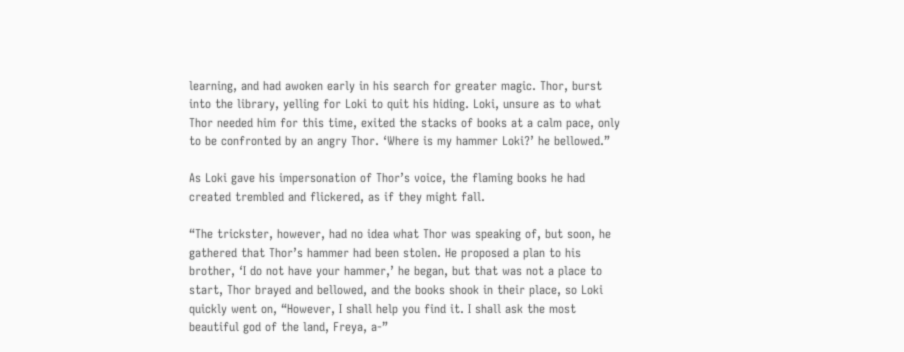learning, and had awoken early in his search for greater magic. Thor, burst into the library, yelling for Loki to quit his hiding. Loki, unsure as to what Thor needed him for this time, exited the stacks of books at a calm pace, only to be confronted by an angry Thor. ‘Where is my hammer Loki?’ he bellowed.”

As Loki gave his impersonation of Thor’s voice, the flaming books he had created trembled and flickered, as if they might fall.

“The trickster, however, had no idea what Thor was speaking of, but soon, he gathered that Thor’s hammer had been stolen. He proposed a plan to his brother, ‘I do not have your hammer,’ he began, but that was not a place to start, Thor brayed and bellowed, and the books shook in their place, so Loki quickly went on, “However, I shall help you find it. I shall ask the most beautiful god of the land, Freya, a-”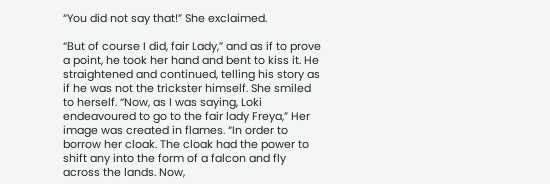“You did not say that!” She exclaimed.

“But of course I did, fair Lady,” and as if to prove a point, he took her hand and bent to kiss it. He straightened and continued, telling his story as if he was not the trickster himself. She smiled to herself. “Now, as I was saying, Loki endeavoured to go to the fair lady Freya,” Her image was created in flames. “In order to borrow her cloak. The cloak had the power to shift any into the form of a falcon and fly across the lands. Now,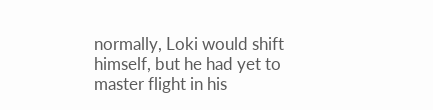normally, Loki would shift himself, but he had yet to master flight in his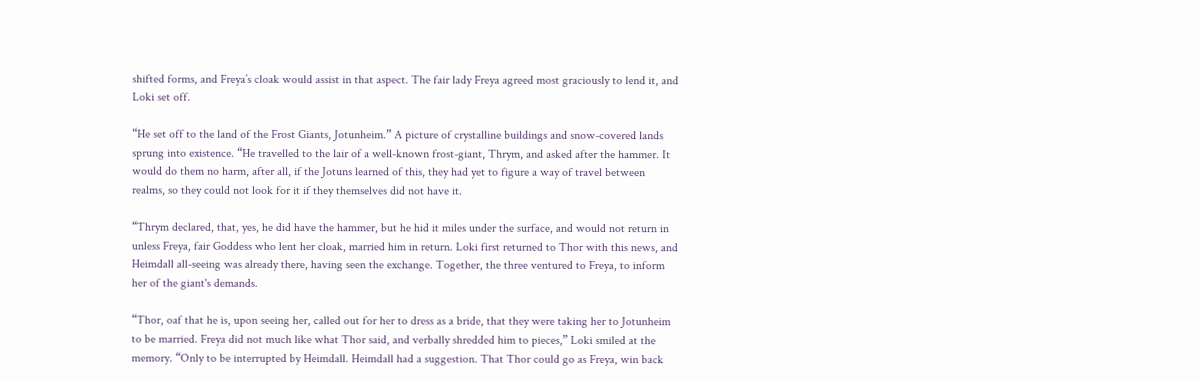shifted forms, and Freya’s cloak would assist in that aspect. The fair lady Freya agreed most graciously to lend it, and Loki set off.

“He set off to the land of the Frost Giants, Jotunheim.” A picture of crystalline buildings and snow-covered lands sprung into existence. “He travelled to the lair of a well-known frost-giant, Thrym, and asked after the hammer. It would do them no harm, after all, if the Jotuns learned of this, they had yet to figure a way of travel between realms, so they could not look for it if they themselves did not have it.

“Thrym declared, that, yes, he did have the hammer, but he hid it miles under the surface, and would not return in unless Freya, fair Goddess who lent her cloak, married him in return. Loki first returned to Thor with this news, and Heimdall all-seeing was already there, having seen the exchange. Together, the three ventured to Freya, to inform her of the giant's demands.

“Thor, oaf that he is, upon seeing her, called out for her to dress as a bride, that they were taking her to Jotunheim to be married. Freya did not much like what Thor said, and verbally shredded him to pieces,” Loki smiled at the memory. “Only to be interrupted by Heimdall. Heimdall had a suggestion. That Thor could go as Freya, win back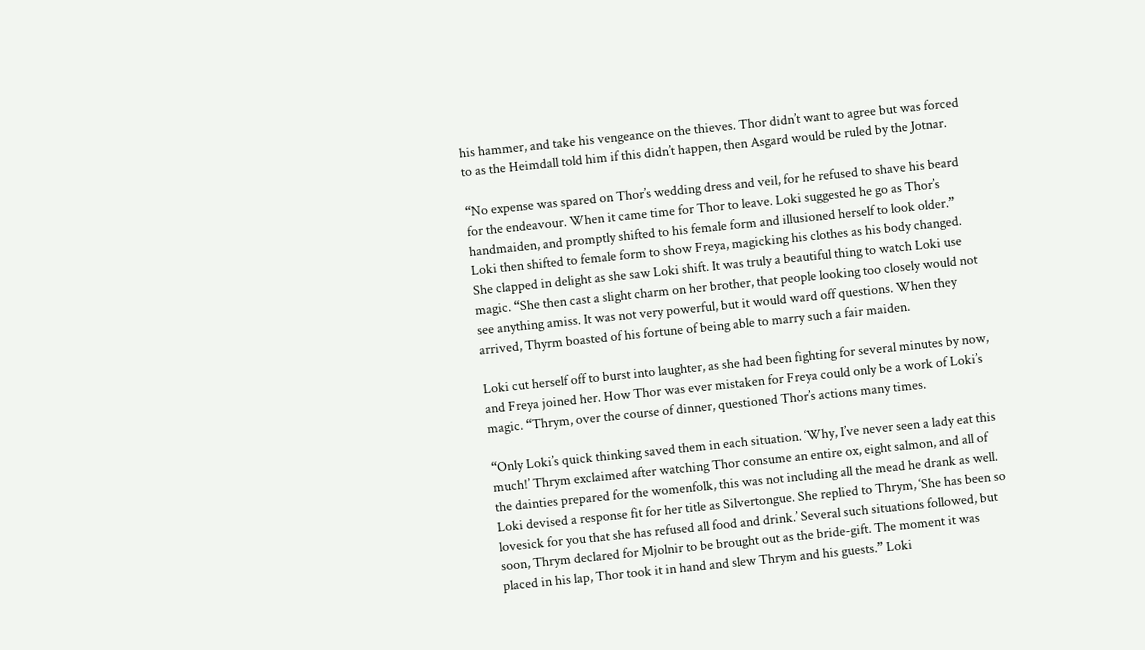his hammer, and take his vengeance on the thieves. Thor didn’t want to agree but was forced to as the Heimdall told him if this didn’t happen, then Asgard would be ruled by the Jotnar.

“No expense was spared on Thor’s wedding dress and veil, for he refused to shave his beard for the endeavour. When it came time for Thor to leave. Loki suggested he go as Thor’s handmaiden, and promptly shifted to his female form and illusioned herself to look older.” Loki then shifted to female form to show Freya, magicking his clothes as his body changed. She clapped in delight as she saw Loki shift. It was truly a beautiful thing to watch Loki use magic. “She then cast a slight charm on her brother, that people looking too closely would not see anything amiss. It was not very powerful, but it would ward off questions. When they arrived, Thyrm boasted of his fortune of being able to marry such a fair maiden.

Loki cut herself off to burst into laughter, as she had been fighting for several minutes by now, and Freya joined her. How Thor was ever mistaken for Freya could only be a work of Loki’s magic. “Thrym, over the course of dinner, questioned Thor’s actions many times.

“Only Loki’s quick thinking saved them in each situation. ‘Why, I’ve never seen a lady eat this much!’ Thrym exclaimed after watching Thor consume an entire ox, eight salmon, and all of the dainties prepared for the womenfolk, this was not including all the mead he drank as well. Loki devised a response fit for her title as Silvertongue. She replied to Thrym, ‘She has been so lovesick for you that she has refused all food and drink.’ Several such situations followed, but soon, Thrym declared for Mjolnir to be brought out as the bride-gift. The moment it was placed in his lap, Thor took it in hand and slew Thrym and his guests.” Loki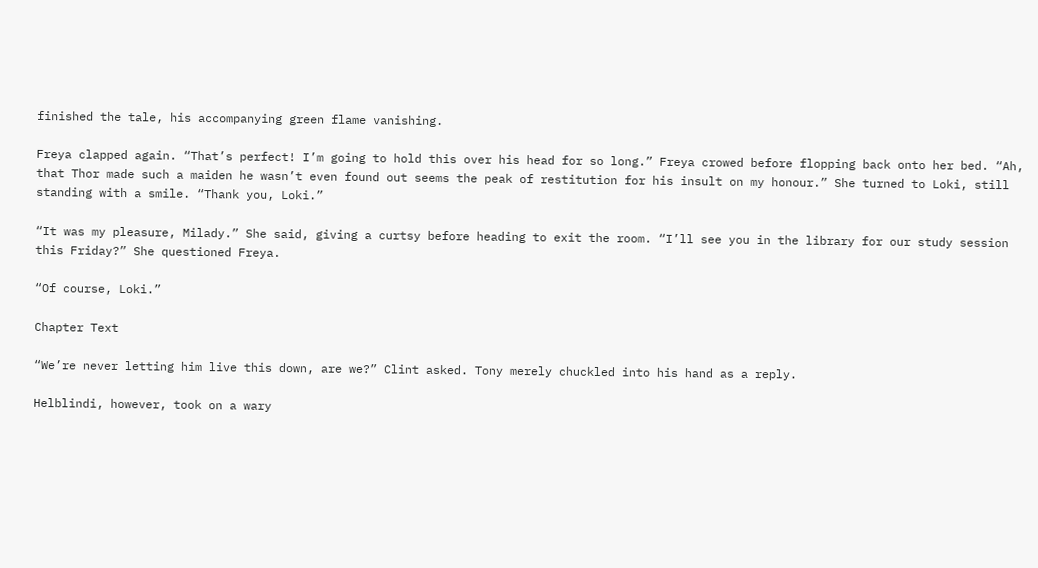finished the tale, his accompanying green flame vanishing.

Freya clapped again. “That’s perfect! I’m going to hold this over his head for so long.” Freya crowed before flopping back onto her bed. “Ah, that Thor made such a maiden he wasn’t even found out seems the peak of restitution for his insult on my honour.” She turned to Loki, still standing with a smile. “Thank you, Loki.”

“It was my pleasure, Milady.” She said, giving a curtsy before heading to exit the room. “I’ll see you in the library for our study session this Friday?” She questioned Freya.

“Of course, Loki.”

Chapter Text

“We’re never letting him live this down, are we?” Clint asked. Tony merely chuckled into his hand as a reply.

Helblindi, however, took on a wary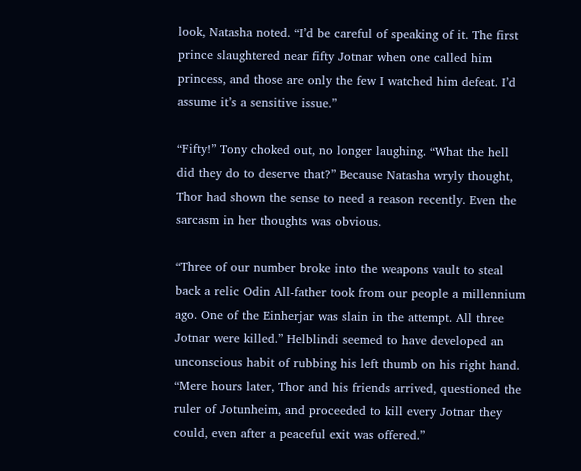look, Natasha noted. “I’d be careful of speaking of it. The first prince slaughtered near fifty Jotnar when one called him princess, and those are only the few I watched him defeat. I’d assume it’s a sensitive issue.”

“Fifty!” Tony choked out, no longer laughing. “What the hell did they do to deserve that?” Because Natasha wryly thought, Thor had shown the sense to need a reason recently. Even the sarcasm in her thoughts was obvious.

“Three of our number broke into the weapons vault to steal back a relic Odin All-father took from our people a millennium ago. One of the Einherjar was slain in the attempt. All three Jotnar were killed.” Helblindi seemed to have developed an unconscious habit of rubbing his left thumb on his right hand. “Mere hours later, Thor and his friends arrived, questioned the ruler of Jotunheim, and proceeded to kill every Jotnar they could, even after a peaceful exit was offered.”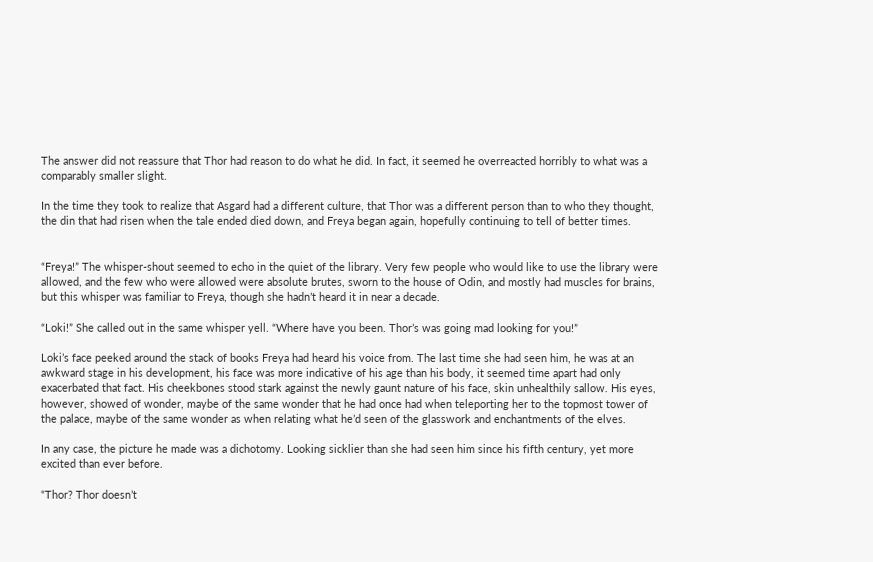The answer did not reassure that Thor had reason to do what he did. In fact, it seemed he overreacted horribly to what was a comparably smaller slight.

In the time they took to realize that Asgard had a different culture, that Thor was a different person than to who they thought, the din that had risen when the tale ended died down, and Freya began again, hopefully continuing to tell of better times.


“Freya!” The whisper-shout seemed to echo in the quiet of the library. Very few people who would like to use the library were allowed, and the few who were allowed were absolute brutes, sworn to the house of Odin, and mostly had muscles for brains, but this whisper was familiar to Freya, though she hadn’t heard it in near a decade.

“Loki!” She called out in the same whisper yell. “Where have you been. Thor’s was going mad looking for you!”

Loki’s face peeked around the stack of books Freya had heard his voice from. The last time she had seen him, he was at an awkward stage in his development, his face was more indicative of his age than his body, it seemed time apart had only exacerbated that fact. His cheekbones stood stark against the newly gaunt nature of his face, skin unhealthily sallow. His eyes, however, showed of wonder, maybe of the same wonder that he had once had when teleporting her to the topmost tower of the palace, maybe of the same wonder as when relating what he’d seen of the glasswork and enchantments of the elves.

In any case, the picture he made was a dichotomy. Looking sicklier than she had seen him since his fifth century, yet more excited than ever before.

“Thor? Thor doesn’t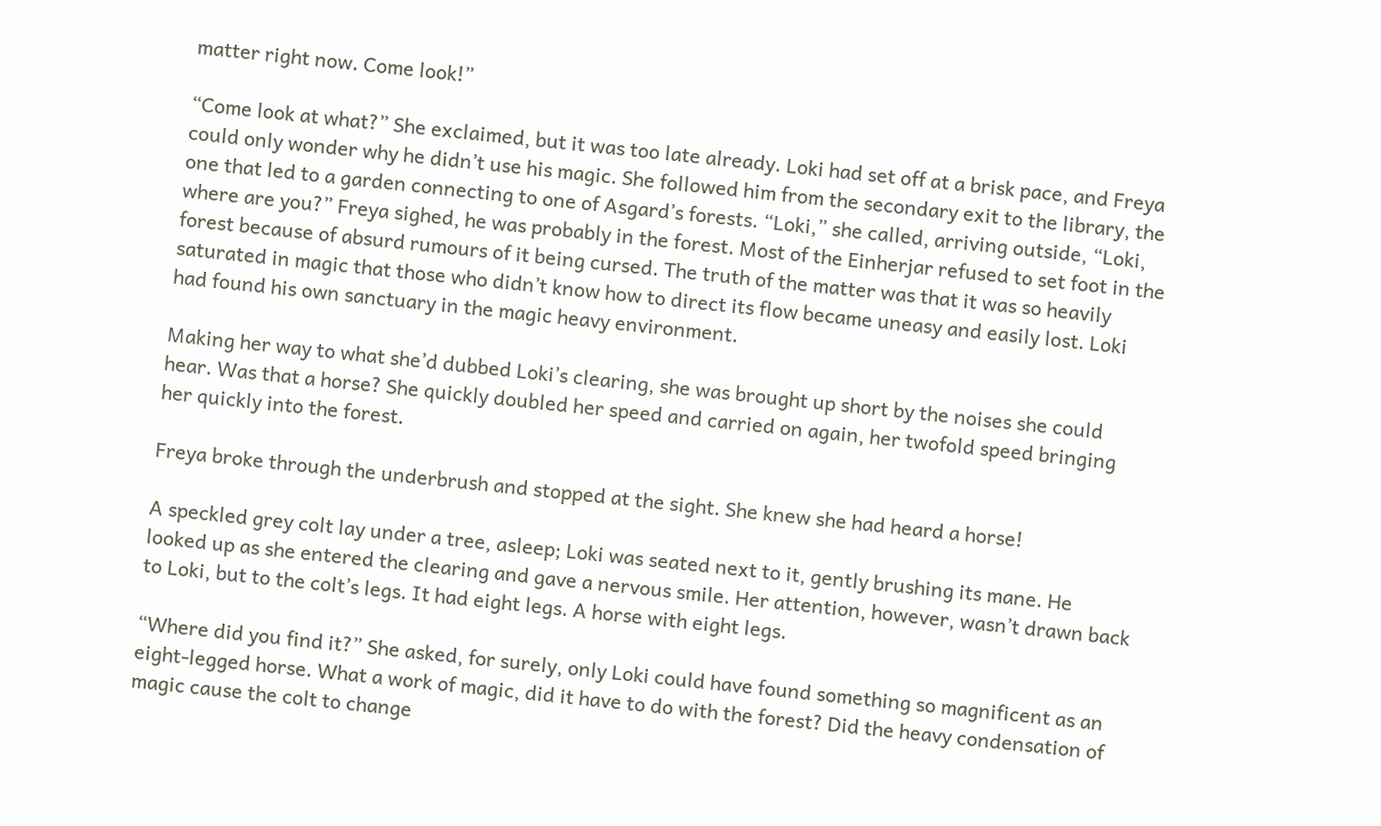matter right now. Come look!”

“Come look at what?” She exclaimed, but it was too late already. Loki had set off at a brisk pace, and Freya could only wonder why he didn’t use his magic. She followed him from the secondary exit to the library, the one that led to a garden connecting to one of Asgard’s forests. “Loki,” she called, arriving outside, “Loki, where are you?” Freya sighed, he was probably in the forest. Most of the Einherjar refused to set foot in the forest because of absurd rumours of it being cursed. The truth of the matter was that it was so heavily saturated in magic that those who didn’t know how to direct its flow became uneasy and easily lost. Loki had found his own sanctuary in the magic heavy environment.

Making her way to what she’d dubbed Loki’s clearing, she was brought up short by the noises she could hear. Was that a horse? She quickly doubled her speed and carried on again, her twofold speed bringing her quickly into the forest.

Freya broke through the underbrush and stopped at the sight. She knew she had heard a horse!

A speckled grey colt lay under a tree, asleep; Loki was seated next to it, gently brushing its mane. He looked up as she entered the clearing and gave a nervous smile. Her attention, however, wasn’t drawn back to Loki, but to the colt’s legs. It had eight legs. A horse with eight legs.

“Where did you find it?” She asked, for surely, only Loki could have found something so magnificent as an eight-legged horse. What a work of magic, did it have to do with the forest? Did the heavy condensation of magic cause the colt to change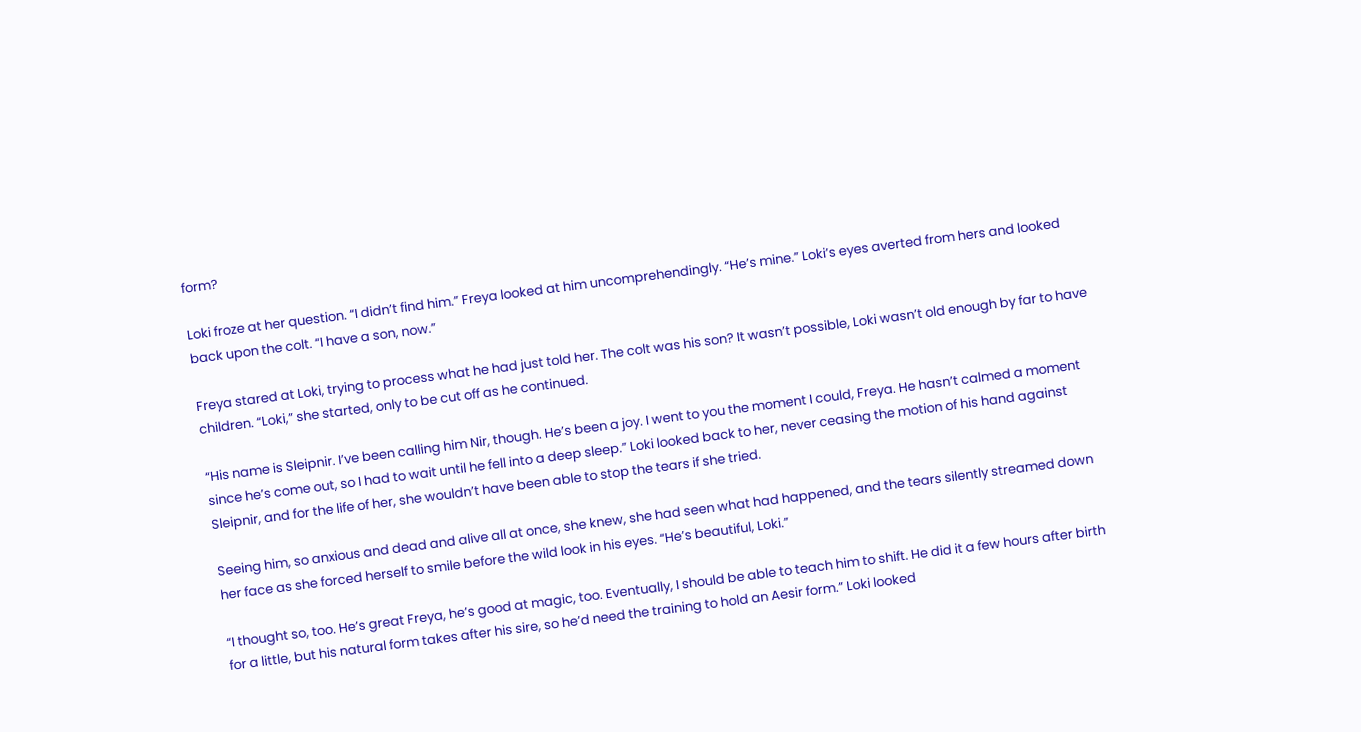form?

Loki froze at her question. “I didn’t find him.” Freya looked at him uncomprehendingly. “He’s mine.” Loki’s eyes averted from hers and looked back upon the colt. “I have a son, now.”

Freya stared at Loki, trying to process what he had just told her. The colt was his son? It wasn’t possible, Loki wasn’t old enough by far to have children. “Loki,” she started, only to be cut off as he continued.

“His name is Sleipnir. I’ve been calling him Nir, though. He’s been a joy. I went to you the moment I could, Freya. He hasn’t calmed a moment since he’s come out, so I had to wait until he fell into a deep sleep.” Loki looked back to her, never ceasing the motion of his hand against Sleipnir, and for the life of her, she wouldn’t have been able to stop the tears if she tried.

Seeing him, so anxious and dead and alive all at once, she knew, she had seen what had happened, and the tears silently streamed down her face as she forced herself to smile before the wild look in his eyes. “He’s beautiful, Loki.”

“I thought so, too. He’s great Freya, he’s good at magic, too. Eventually, I should be able to teach him to shift. He did it a few hours after birth for a little, but his natural form takes after his sire, so he’d need the training to hold an Aesir form.” Loki looked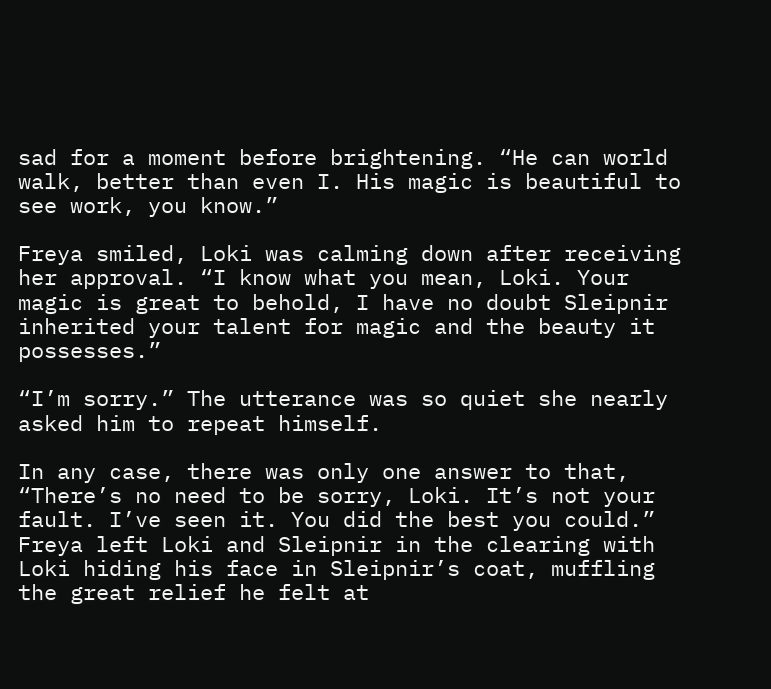sad for a moment before brightening. “He can world walk, better than even I. His magic is beautiful to see work, you know.”

Freya smiled, Loki was calming down after receiving her approval. “I know what you mean, Loki. Your magic is great to behold, I have no doubt Sleipnir inherited your talent for magic and the beauty it possesses.”

“I’m sorry.” The utterance was so quiet she nearly asked him to repeat himself.

In any case, there was only one answer to that, “There’s no need to be sorry, Loki. It’s not your fault. I’ve seen it. You did the best you could.” Freya left Loki and Sleipnir in the clearing with Loki hiding his face in Sleipnir’s coat, muffling the great relief he felt at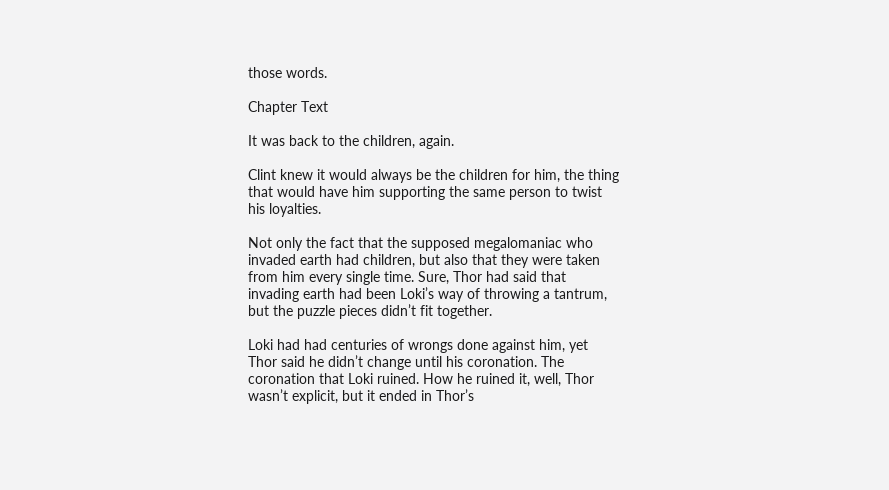those words.

Chapter Text

It was back to the children, again.

Clint knew it would always be the children for him, the thing that would have him supporting the same person to twist his loyalties.

Not only the fact that the supposed megalomaniac who invaded earth had children, but also that they were taken from him every single time. Sure, Thor had said that invading earth had been Loki’s way of throwing a tantrum, but the puzzle pieces didn’t fit together.

Loki had had centuries of wrongs done against him, yet Thor said he didn’t change until his coronation. The coronation that Loki ruined. How he ruined it, well, Thor wasn’t explicit, but it ended in Thor’s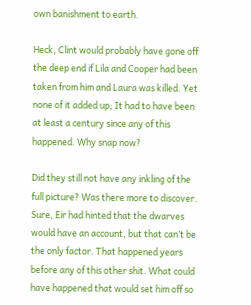own banishment to earth.

Heck, Clint would probably have gone off the deep end if Lila and Cooper had been taken from him and Laura was killed. Yet none of it added up; It had to have been at least a century since any of this happened. Why snap now?

Did they still not have any inkling of the full picture? Was there more to discover. Sure, Eir had hinted that the dwarves would have an account, but that can’t be the only factor. That happened years before any of this other shit. What could have happened that would set him off so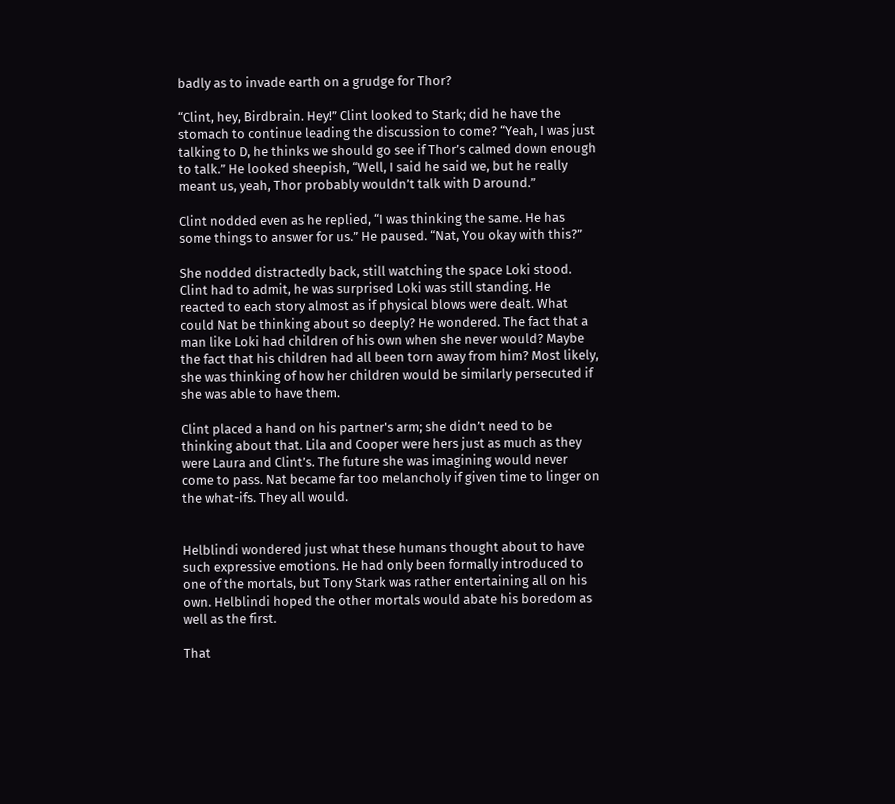badly as to invade earth on a grudge for Thor?

“Clint, hey, Birdbrain. Hey!” Clint looked to Stark; did he have the stomach to continue leading the discussion to come? “Yeah, I was just talking to D, he thinks we should go see if Thor’s calmed down enough to talk.” He looked sheepish, “Well, I said he said we, but he really meant us, yeah, Thor probably wouldn’t talk with D around.”

Clint nodded even as he replied, “I was thinking the same. He has some things to answer for us.” He paused. “Nat, You okay with this?”

She nodded distractedly back, still watching the space Loki stood. Clint had to admit, he was surprised Loki was still standing. He reacted to each story almost as if physical blows were dealt. What could Nat be thinking about so deeply? He wondered. The fact that a man like Loki had children of his own when she never would? Maybe the fact that his children had all been torn away from him? Most likely, she was thinking of how her children would be similarly persecuted if she was able to have them.

Clint placed a hand on his partner's arm; she didn’t need to be thinking about that. Lila and Cooper were hers just as much as they were Laura and Clint’s. The future she was imagining would never come to pass. Nat became far too melancholy if given time to linger on the what-ifs. They all would.


Helblindi wondered just what these humans thought about to have such expressive emotions. He had only been formally introduced to one of the mortals, but Tony Stark was rather entertaining all on his own. Helblindi hoped the other mortals would abate his boredom as well as the first.

That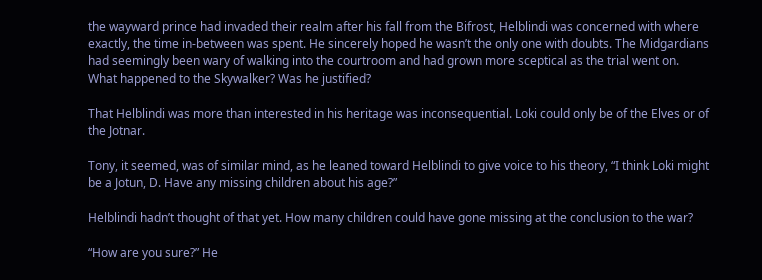the wayward prince had invaded their realm after his fall from the Bifrost, Helblindi was concerned with where exactly, the time in-between was spent. He sincerely hoped he wasn’t the only one with doubts. The Midgardians had seemingly been wary of walking into the courtroom and had grown more sceptical as the trial went on. What happened to the Skywalker? Was he justified?

That Helblindi was more than interested in his heritage was inconsequential. Loki could only be of the Elves or of the Jotnar.

Tony, it seemed, was of similar mind, as he leaned toward Helblindi to give voice to his theory, “I think Loki might be a Jotun, D. Have any missing children about his age?”

Helblindi hadn’t thought of that yet. How many children could have gone missing at the conclusion to the war?

“How are you sure?” He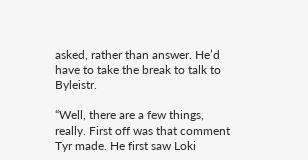asked, rather than answer. He’d have to take the break to talk to Byleistr.

“Well, there are a few things, really. First off was that comment Tyr made. He first saw Loki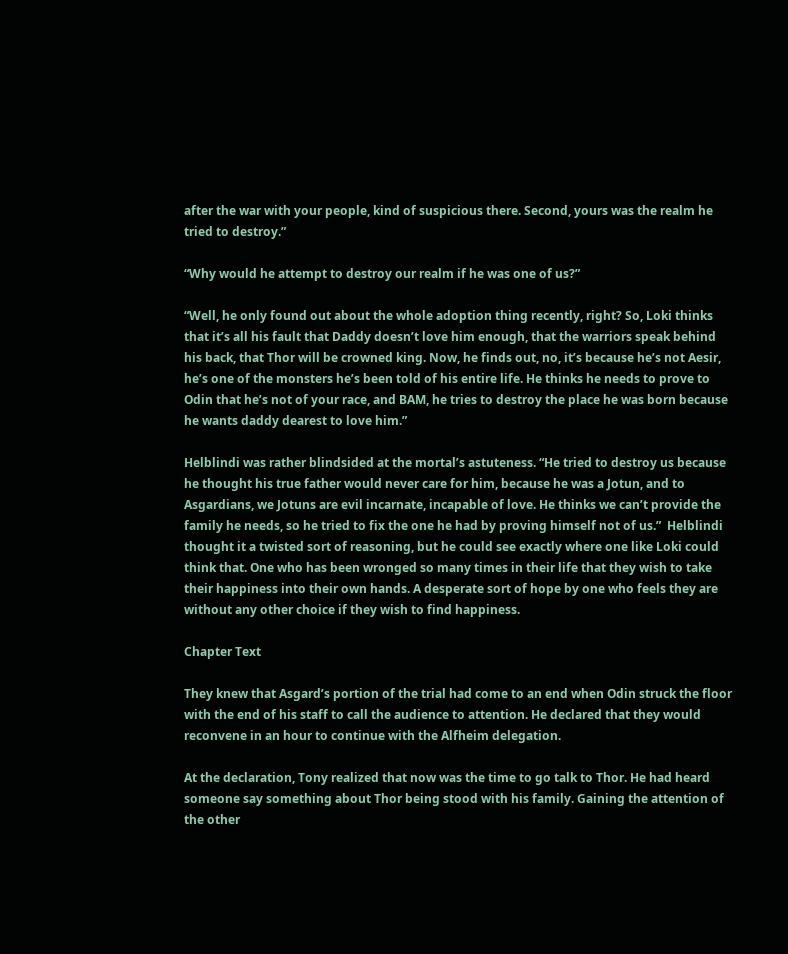after the war with your people, kind of suspicious there. Second, yours was the realm he tried to destroy.”

“Why would he attempt to destroy our realm if he was one of us?”

“Well, he only found out about the whole adoption thing recently, right? So, Loki thinks that it’s all his fault that Daddy doesn’t love him enough, that the warriors speak behind his back, that Thor will be crowned king. Now, he finds out, no, it’s because he’s not Aesir, he’s one of the monsters he’s been told of his entire life. He thinks he needs to prove to Odin that he’s not of your race, and BAM, he tries to destroy the place he was born because he wants daddy dearest to love him.”

Helblindi was rather blindsided at the mortal’s astuteness. “He tried to destroy us because he thought his true father would never care for him, because he was a Jotun, and to Asgardians, we Jotuns are evil incarnate, incapable of love. He thinks we can’t provide the family he needs, so he tried to fix the one he had by proving himself not of us.”  Helblindi thought it a twisted sort of reasoning, but he could see exactly where one like Loki could think that. One who has been wronged so many times in their life that they wish to take their happiness into their own hands. A desperate sort of hope by one who feels they are without any other choice if they wish to find happiness.

Chapter Text

They knew that Asgard’s portion of the trial had come to an end when Odin struck the floor with the end of his staff to call the audience to attention. He declared that they would reconvene in an hour to continue with the Alfheim delegation.

At the declaration, Tony realized that now was the time to go talk to Thor. He had heard someone say something about Thor being stood with his family. Gaining the attention of the other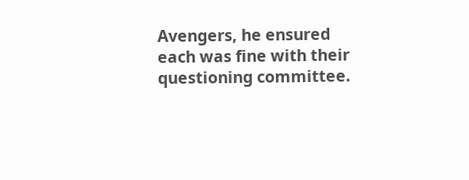Avengers, he ensured each was fine with their questioning committee.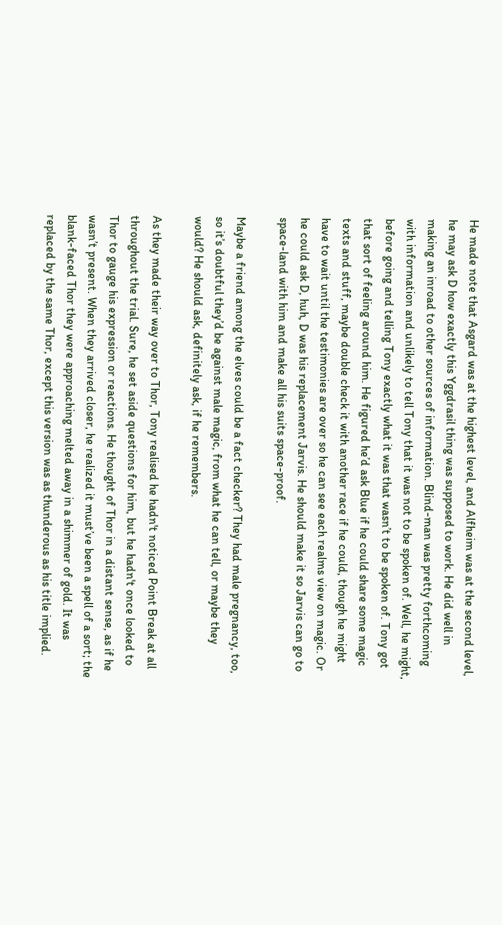He made note that Asgard was at the highest level, and Alfheim was at the second level, he may ask D how exactly this Yggdrasil thing was supposed to work. He did well in making an inroad to other sources of information. Blind-man was pretty forthcoming with information and unlikely to tell Tony that it was not to be spoken of. Well, he might, before going and telling Tony exactly what it was that wasn’t to be spoken of. Tony got that sort of feeling around him. He figured he’d ask Blue if he could share some magic texts and stuff, maybe double check it with another race if he could, though he might have to wait until the testimonies are over so he can see each realms view on magic. Or he could ask D, huh, D was his replacement Jarvis. He should make it so Jarvis can go to space-land with him and make all his suits space-proof.

Maybe a friend among the elves could be a fact checker? They had male pregnancy, too, so it’s doubtful they’d be against male magic, from what he can tell, or maybe they would? He should ask, definitely ask, if he remembers.

As they made their way over to Thor, Tony realised he hadn't noticed Point Break at all throughout the trial. Sure, he set aside questions for him, but he hadn't once looked to Thor to gauge his expression or reactions. He thought of Thor in a distant sense, as if he wasn’t present. When they arrived closer, he realized it must’ve been a spell of a sort; the blank-faced Thor they were approaching melted away in a shimmer of gold. It was replaced by the same Thor, except this version was as thunderous as his title implied.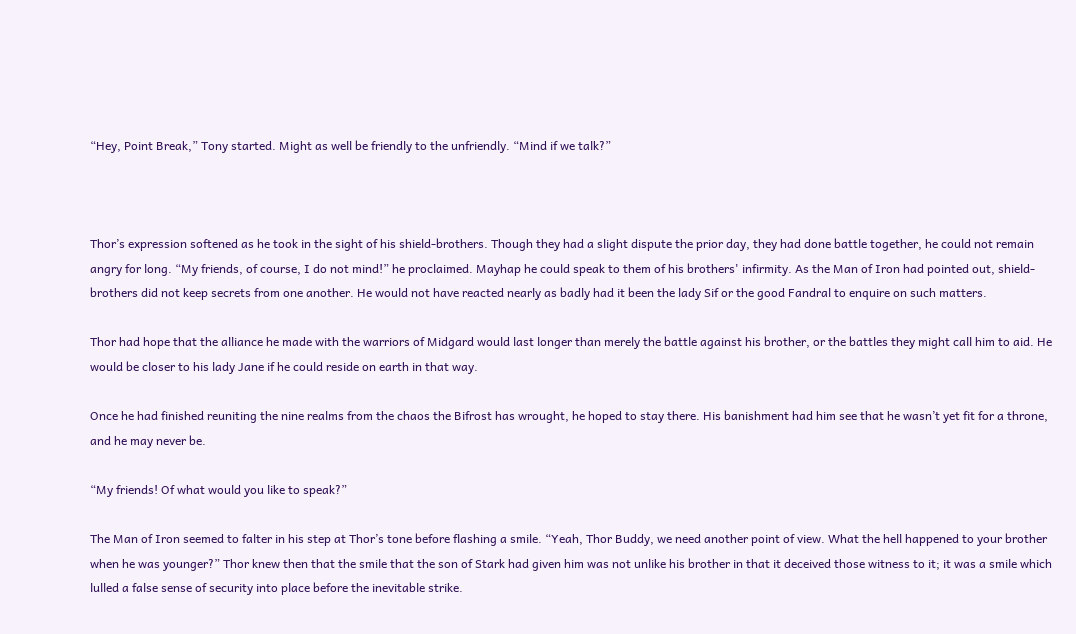“Hey, Point Break,” Tony started. Might as well be friendly to the unfriendly. “Mind if we talk?”



Thor’s expression softened as he took in the sight of his shield-brothers. Though they had a slight dispute the prior day, they had done battle together, he could not remain angry for long. “My friends, of course, I do not mind!” he proclaimed. Mayhap he could speak to them of his brothers' infirmity. As the Man of Iron had pointed out, shield-brothers did not keep secrets from one another. He would not have reacted nearly as badly had it been the lady Sif or the good Fandral to enquire on such matters.

Thor had hope that the alliance he made with the warriors of Midgard would last longer than merely the battle against his brother, or the battles they might call him to aid. He would be closer to his lady Jane if he could reside on earth in that way.

Once he had finished reuniting the nine realms from the chaos the Bifrost has wrought, he hoped to stay there. His banishment had him see that he wasn’t yet fit for a throne, and he may never be.

“My friends! Of what would you like to speak?”

The Man of Iron seemed to falter in his step at Thor’s tone before flashing a smile. “Yeah, Thor Buddy, we need another point of view. What the hell happened to your brother when he was younger?” Thor knew then that the smile that the son of Stark had given him was not unlike his brother in that it deceived those witness to it; it was a smile which lulled a false sense of security into place before the inevitable strike.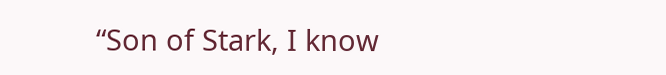“Son of Stark, I know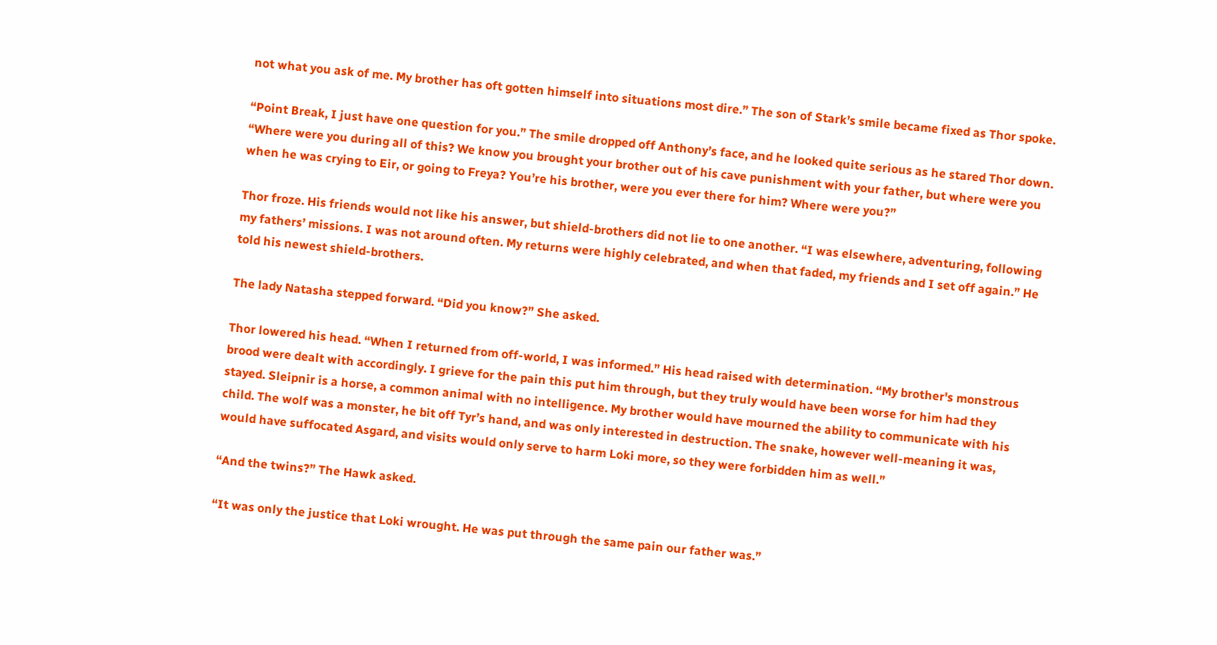not what you ask of me. My brother has oft gotten himself into situations most dire.” The son of Stark’s smile became fixed as Thor spoke.

“Point Break, I just have one question for you.” The smile dropped off Anthony’s face, and he looked quite serious as he stared Thor down. “Where were you during all of this? We know you brought your brother out of his cave punishment with your father, but where were you when he was crying to Eir, or going to Freya? You’re his brother, were you ever there for him? Where were you?”

Thor froze. His friends would not like his answer, but shield-brothers did not lie to one another. “I was elsewhere, adventuring, following my fathers’ missions. I was not around often. My returns were highly celebrated, and when that faded, my friends and I set off again.” He told his newest shield-brothers.

The lady Natasha stepped forward. “Did you know?” She asked.

Thor lowered his head. “When I returned from off-world, I was informed.” His head raised with determination. “My brother's monstrous brood were dealt with accordingly. I grieve for the pain this put him through, but they truly would have been worse for him had they stayed. Sleipnir is a horse, a common animal with no intelligence. My brother would have mourned the ability to communicate with his child. The wolf was a monster, he bit off Tyr’s hand, and was only interested in destruction. The snake, however well-meaning it was, would have suffocated Asgard, and visits would only serve to harm Loki more, so they were forbidden him as well.”

“And the twins?” The Hawk asked.

“It was only the justice that Loki wrought. He was put through the same pain our father was.”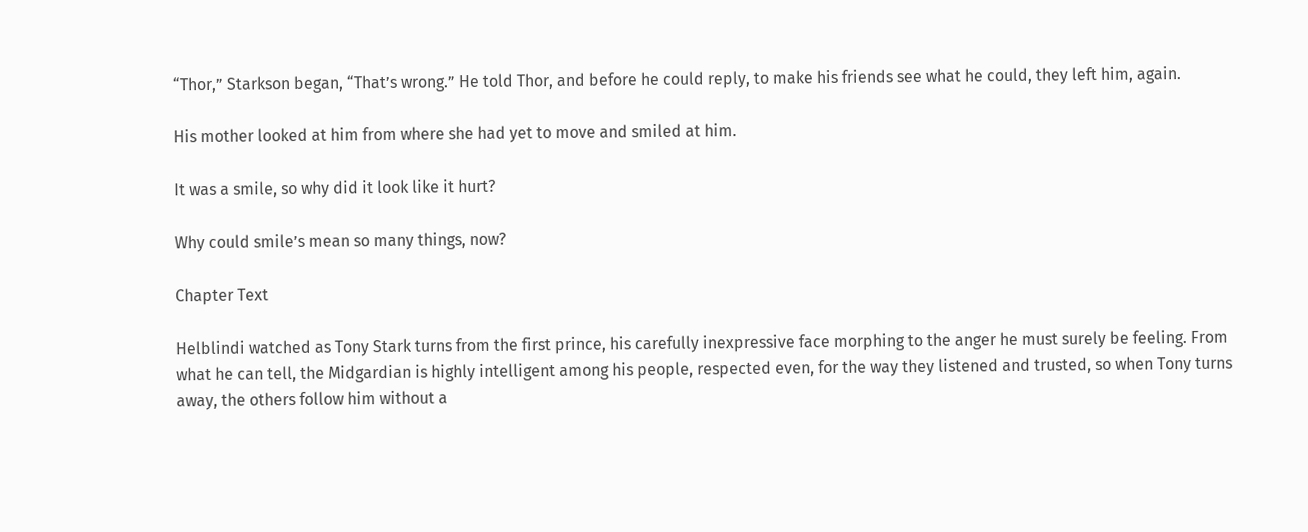“Thor,” Starkson began, “That’s wrong.” He told Thor, and before he could reply, to make his friends see what he could, they left him, again.

His mother looked at him from where she had yet to move and smiled at him.

It was a smile, so why did it look like it hurt?

Why could smile’s mean so many things, now?

Chapter Text

Helblindi watched as Tony Stark turns from the first prince, his carefully inexpressive face morphing to the anger he must surely be feeling. From what he can tell, the Midgardian is highly intelligent among his people, respected even, for the way they listened and trusted, so when Tony turns away, the others follow him without a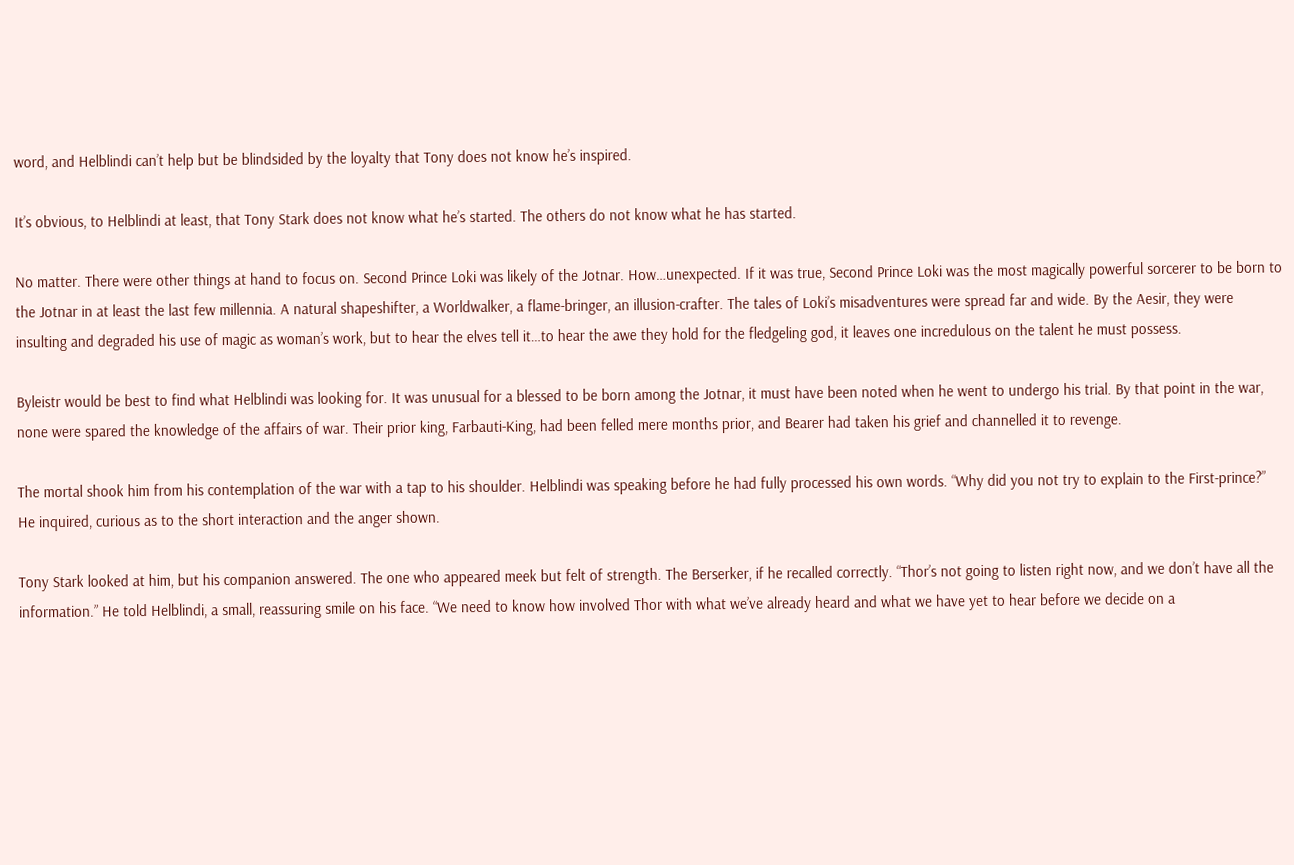word, and Helblindi can’t help but be blindsided by the loyalty that Tony does not know he’s inspired.

It’s obvious, to Helblindi at least, that Tony Stark does not know what he’s started. The others do not know what he has started.

No matter. There were other things at hand to focus on. Second Prince Loki was likely of the Jotnar. How…unexpected. If it was true, Second Prince Loki was the most magically powerful sorcerer to be born to the Jotnar in at least the last few millennia. A natural shapeshifter, a Worldwalker, a flame-bringer, an illusion-crafter. The tales of Loki’s misadventures were spread far and wide. By the Aesir, they were insulting and degraded his use of magic as woman’s work, but to hear the elves tell it…to hear the awe they hold for the fledgeling god, it leaves one incredulous on the talent he must possess.

Byleistr would be best to find what Helblindi was looking for. It was unusual for a blessed to be born among the Jotnar, it must have been noted when he went to undergo his trial. By that point in the war, none were spared the knowledge of the affairs of war. Their prior king, Farbauti-King, had been felled mere months prior, and Bearer had taken his grief and channelled it to revenge.

The mortal shook him from his contemplation of the war with a tap to his shoulder. Helblindi was speaking before he had fully processed his own words. “Why did you not try to explain to the First-prince?” He inquired, curious as to the short interaction and the anger shown.

Tony Stark looked at him, but his companion answered. The one who appeared meek but felt of strength. The Berserker, if he recalled correctly. “Thor’s not going to listen right now, and we don’t have all the information.” He told Helblindi, a small, reassuring smile on his face. “We need to know how involved Thor with what we’ve already heard and what we have yet to hear before we decide on a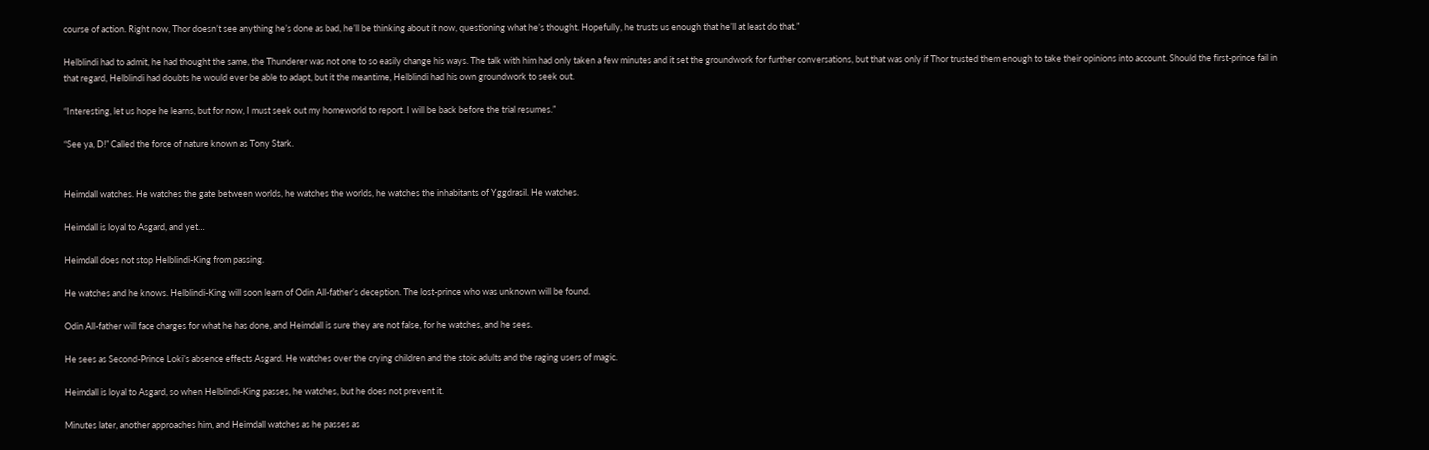course of action. Right now, Thor doesn’t see anything he’s done as bad, he’ll be thinking about it now, questioning what he’s thought. Hopefully, he trusts us enough that he’ll at least do that.”

Helblindi had to admit, he had thought the same, the Thunderer was not one to so easily change his ways. The talk with him had only taken a few minutes and it set the groundwork for further conversations, but that was only if Thor trusted them enough to take their opinions into account. Should the first-prince fail in that regard, Helblindi had doubts he would ever be able to adapt, but it the meantime, Helblindi had his own groundwork to seek out.

“Interesting, let us hope he learns, but for now, I must seek out my homeworld to report. I will be back before the trial resumes.”

“See ya, D!” Called the force of nature known as Tony Stark.


Heimdall watches. He watches the gate between worlds, he watches the worlds, he watches the inhabitants of Yggdrasil. He watches.

Heimdall is loyal to Asgard, and yet…

Heimdall does not stop Helblindi-King from passing.

He watches and he knows. Helblindi-King will soon learn of Odin All-father’s deception. The lost-prince who was unknown will be found.

Odin All-father will face charges for what he has done, and Heimdall is sure they are not false, for he watches, and he sees.

He sees as Second-Prince Loki’s absence effects Asgard. He watches over the crying children and the stoic adults and the raging users of magic.

Heimdall is loyal to Asgard, so when Helblindi-King passes, he watches, but he does not prevent it.

Minutes later, another approaches him, and Heimdall watches as he passes as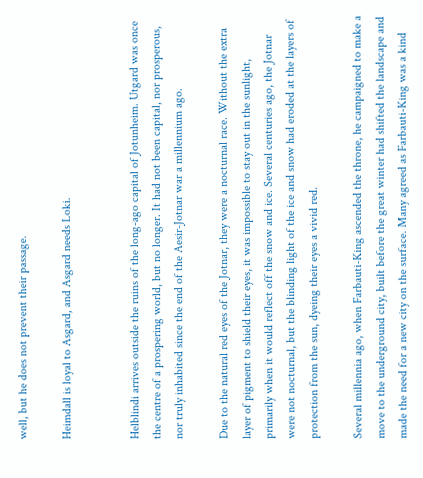well, but he does not prevent their passage.

Heimdall is loyal to Asgard, and Asgard needs Loki.


Helblindi arrives outside the ruins of the long-ago capital of Jotunheim. Utgard was once the centre of a prospering world, but no longer. It had not been capital, nor prosperous, nor truly inhabited since the end of the Aesir-Jotnar war a millennium ago.

Due to the natural red eyes of the Jotnar, they were a nocturnal race. Without the extra layer of pigment to shield their eyes, it was impossible to stay out in the sunlight, primarily when it would reflect off the snow and ice. Several centuries ago, the Jotnar were not nocturnal, but the blinding light of the ice and snow had eroded at the layers of protection from the sun, dyeing their eyes a vivid red.

Several millennia ago, when Farbauti-King ascended the throne, he campaigned to make a move to the underground city, built before the great winter had shifted the landscape and made the need for a new city on the surface. Many agreed as Farbauti-King was a kind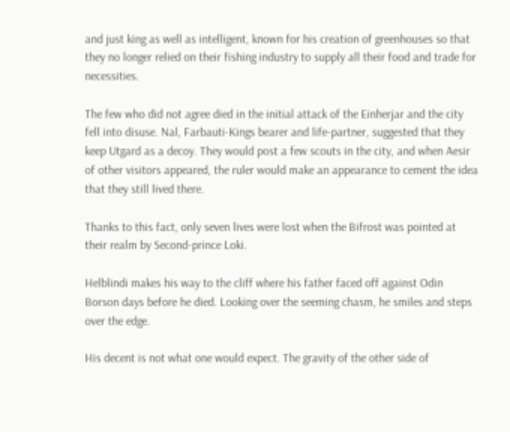and just king as well as intelligent, known for his creation of greenhouses so that they no longer relied on their fishing industry to supply all their food and trade for necessities.

The few who did not agree died in the initial attack of the Einherjar and the city fell into disuse. Nal, Farbauti-Kings bearer and life-partner, suggested that they keep Utgard as a decoy. They would post a few scouts in the city, and when Aesir of other visitors appeared, the ruler would make an appearance to cement the idea that they still lived there.

Thanks to this fact, only seven lives were lost when the Bifrost was pointed at their realm by Second-prince Loki.

Helblindi makes his way to the cliff where his father faced off against Odin Borson days before he died. Looking over the seeming chasm, he smiles and steps over the edge.

His decent is not what one would expect. The gravity of the other side of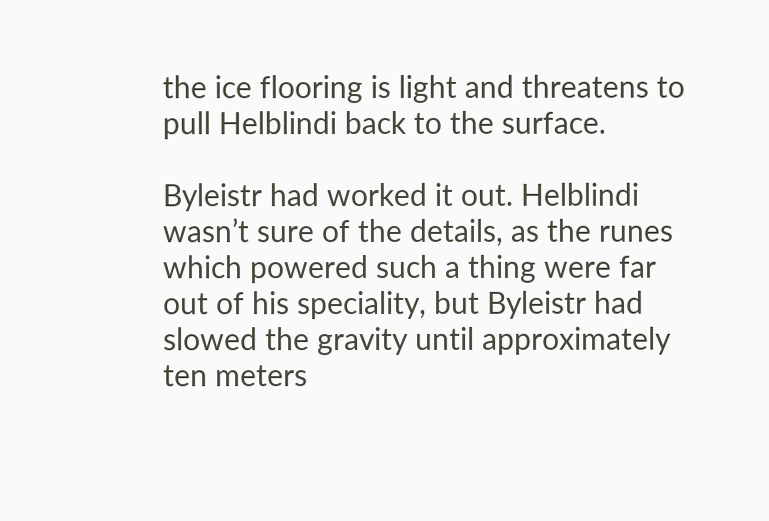the ice flooring is light and threatens to pull Helblindi back to the surface.

Byleistr had worked it out. Helblindi wasn’t sure of the details, as the runes which powered such a thing were far out of his speciality, but Byleistr had slowed the gravity until approximately ten meters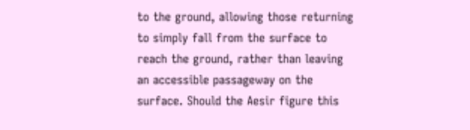to the ground, allowing those returning to simply fall from the surface to reach the ground, rather than leaving an accessible passageway on the surface. Should the Aesir figure this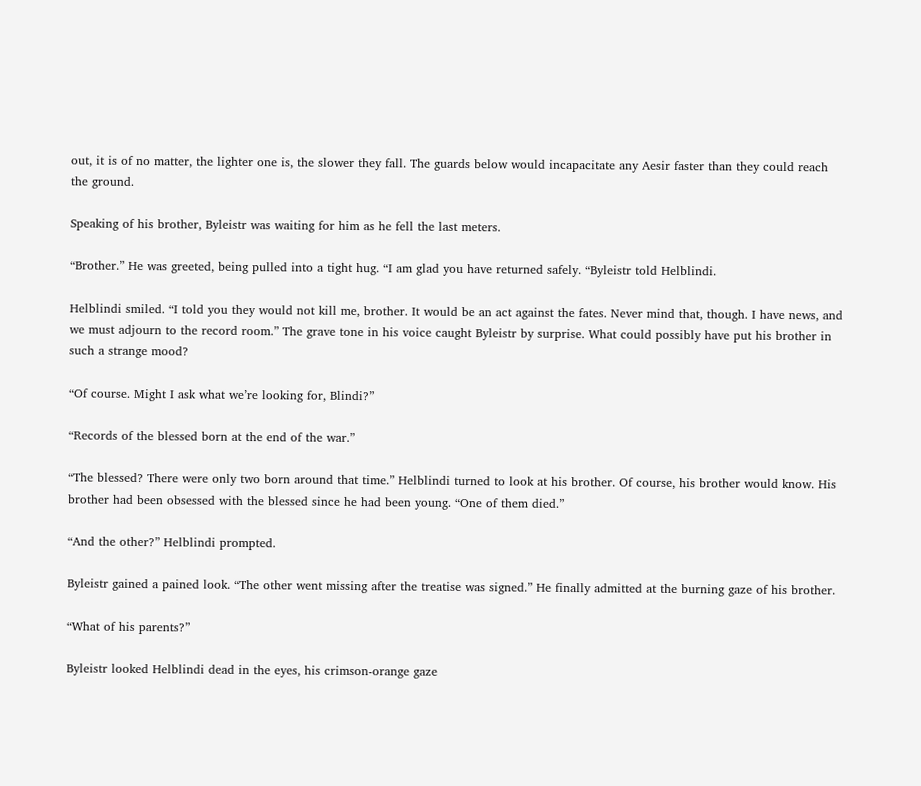out, it is of no matter, the lighter one is, the slower they fall. The guards below would incapacitate any Aesir faster than they could reach the ground.

Speaking of his brother, Byleistr was waiting for him as he fell the last meters.

“Brother.” He was greeted, being pulled into a tight hug. “I am glad you have returned safely. “Byleistr told Helblindi.

Helblindi smiled. “I told you they would not kill me, brother. It would be an act against the fates. Never mind that, though. I have news, and we must adjourn to the record room.” The grave tone in his voice caught Byleistr by surprise. What could possibly have put his brother in such a strange mood?

“Of course. Might I ask what we’re looking for, Blindi?”

“Records of the blessed born at the end of the war.”

“The blessed? There were only two born around that time.” Helblindi turned to look at his brother. Of course, his brother would know. His brother had been obsessed with the blessed since he had been young. “One of them died.”

“And the other?” Helblindi prompted.

Byleistr gained a pained look. “The other went missing after the treatise was signed.” He finally admitted at the burning gaze of his brother.

“What of his parents?”

Byleistr looked Helblindi dead in the eyes, his crimson-orange gaze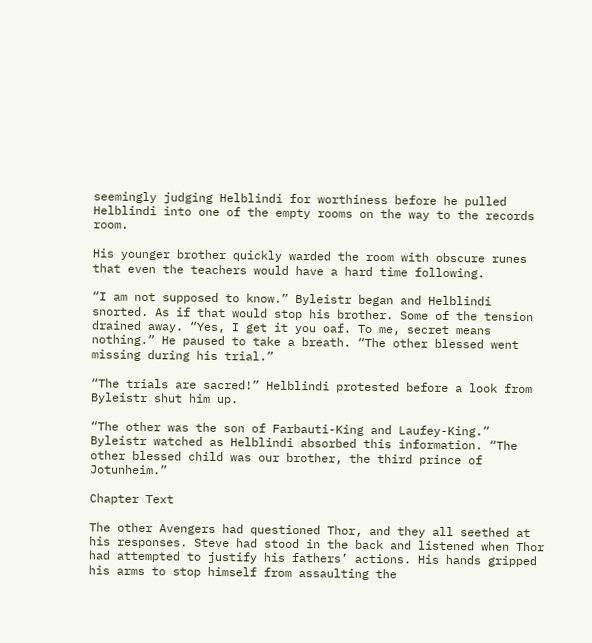seemingly judging Helblindi for worthiness before he pulled Helblindi into one of the empty rooms on the way to the records room.

His younger brother quickly warded the room with obscure runes that even the teachers would have a hard time following.

“I am not supposed to know.” Byleistr began and Helblindi snorted. As if that would stop his brother. Some of the tension drained away. “Yes, I get it you oaf. To me, secret means nothing.” He paused to take a breath. “The other blessed went missing during his trial.”

“The trials are sacred!” Helblindi protested before a look from Byleistr shut him up.

“The other was the son of Farbauti-King and Laufey-King.” Byleistr watched as Helblindi absorbed this information. “The other blessed child was our brother, the third prince of Jotunheim.”

Chapter Text

The other Avengers had questioned Thor, and they all seethed at his responses. Steve had stood in the back and listened when Thor had attempted to justify his fathers’ actions. His hands gripped his arms to stop himself from assaulting the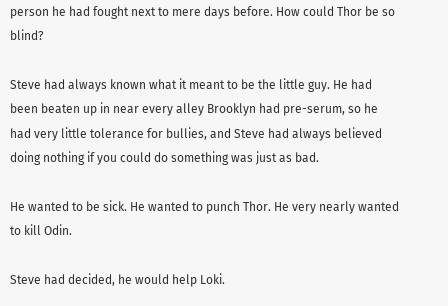person he had fought next to mere days before. How could Thor be so blind?

Steve had always known what it meant to be the little guy. He had been beaten up in near every alley Brooklyn had pre-serum, so he had very little tolerance for bullies, and Steve had always believed doing nothing if you could do something was just as bad.

He wanted to be sick. He wanted to punch Thor. He very nearly wanted to kill Odin.

Steve had decided, he would help Loki.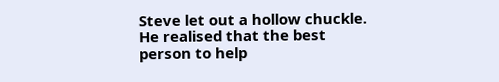Steve let out a hollow chuckle. He realised that the best person to help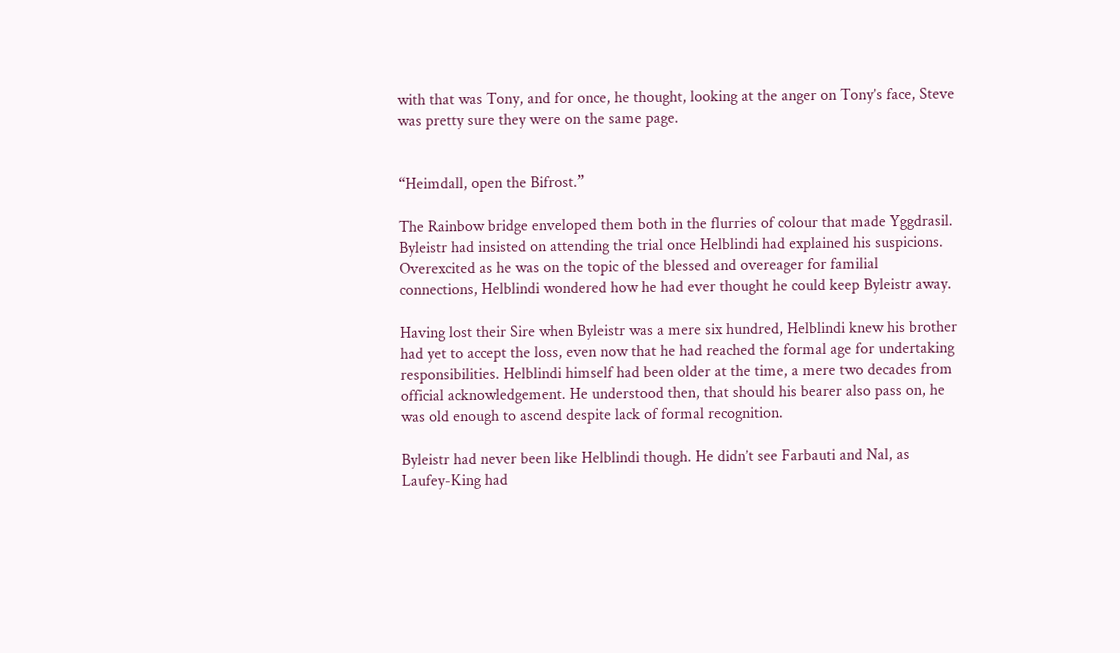with that was Tony, and for once, he thought, looking at the anger on Tony’s face, Steve was pretty sure they were on the same page.


“Heimdall, open the Bifrost.”

The Rainbow bridge enveloped them both in the flurries of colour that made Yggdrasil. Byleistr had insisted on attending the trial once Helblindi had explained his suspicions. Overexcited as he was on the topic of the blessed and overeager for familial connections, Helblindi wondered how he had ever thought he could keep Byleistr away.

Having lost their Sire when Byleistr was a mere six hundred, Helblindi knew his brother had yet to accept the loss, even now that he had reached the formal age for undertaking responsibilities. Helblindi himself had been older at the time, a mere two decades from official acknowledgement. He understood then, that should his bearer also pass on, he was old enough to ascend despite lack of formal recognition.

Byleistr had never been like Helblindi though. He didn’t see Farbauti and Nal, as Laufey-King had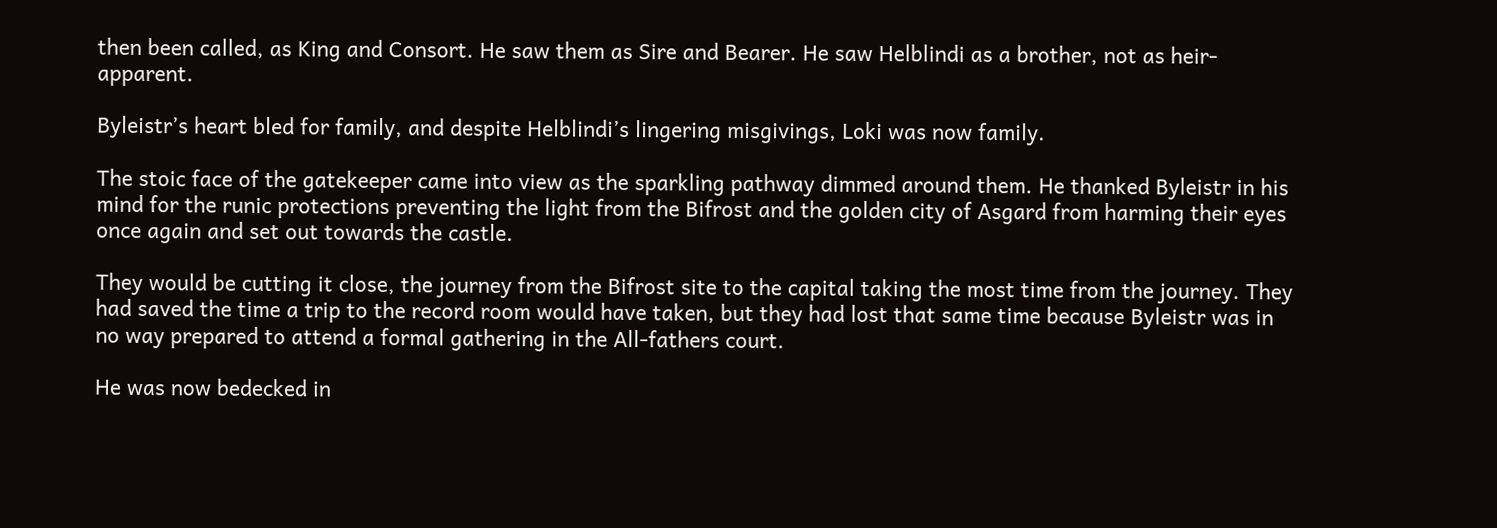then been called, as King and Consort. He saw them as Sire and Bearer. He saw Helblindi as a brother, not as heir-apparent.

Byleistr’s heart bled for family, and despite Helblindi’s lingering misgivings, Loki was now family.

The stoic face of the gatekeeper came into view as the sparkling pathway dimmed around them. He thanked Byleistr in his mind for the runic protections preventing the light from the Bifrost and the golden city of Asgard from harming their eyes once again and set out towards the castle.

They would be cutting it close, the journey from the Bifrost site to the capital taking the most time from the journey. They had saved the time a trip to the record room would have taken, but they had lost that same time because Byleistr was in no way prepared to attend a formal gathering in the All-fathers court.

He was now bedecked in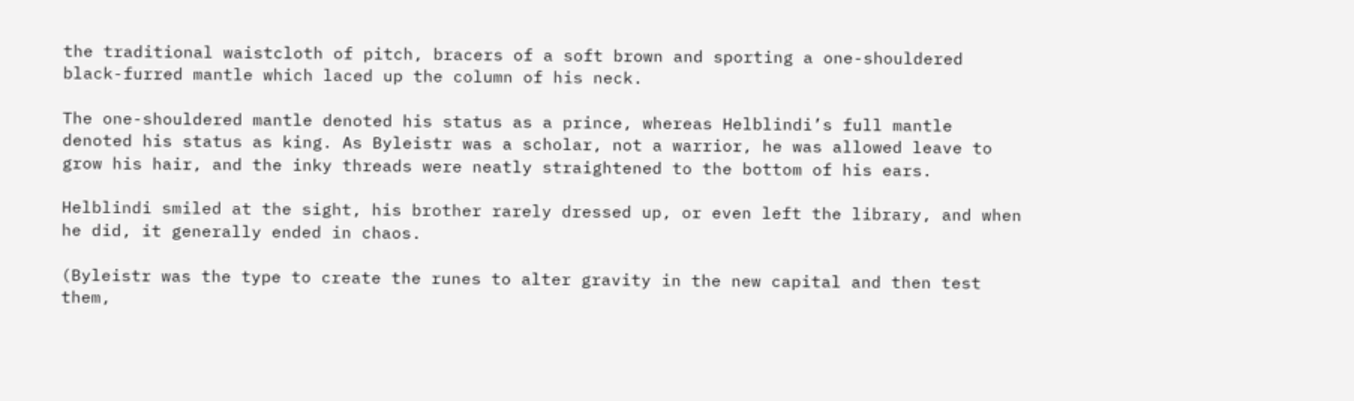the traditional waistcloth of pitch, bracers of a soft brown and sporting a one-shouldered black-furred mantle which laced up the column of his neck.

The one-shouldered mantle denoted his status as a prince, whereas Helblindi’s full mantle denoted his status as king. As Byleistr was a scholar, not a warrior, he was allowed leave to grow his hair, and the inky threads were neatly straightened to the bottom of his ears.

Helblindi smiled at the sight, his brother rarely dressed up, or even left the library, and when he did, it generally ended in chaos.

(Byleistr was the type to create the runes to alter gravity in the new capital and then test them,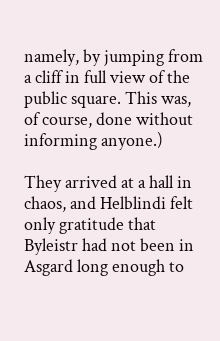namely, by jumping from a cliff in full view of the public square. This was, of course, done without informing anyone.)

They arrived at a hall in chaos, and Helblindi felt only gratitude that Byleistr had not been in Asgard long enough to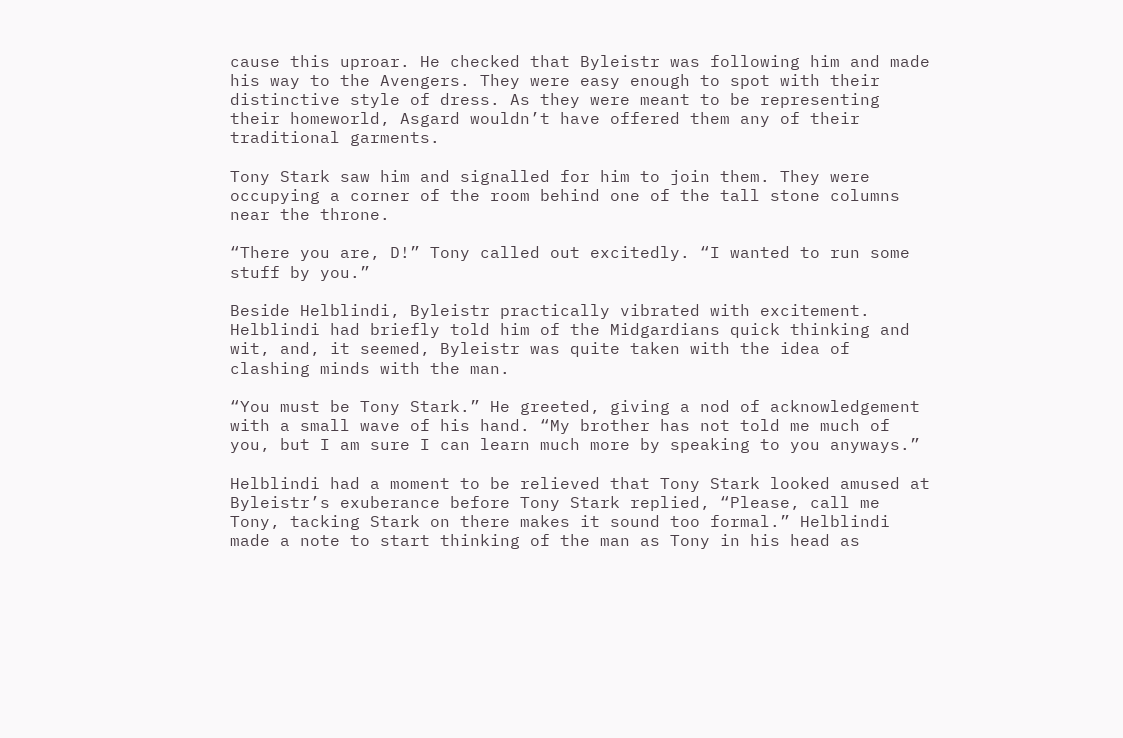cause this uproar. He checked that Byleistr was following him and made his way to the Avengers. They were easy enough to spot with their distinctive style of dress. As they were meant to be representing their homeworld, Asgard wouldn’t have offered them any of their traditional garments.

Tony Stark saw him and signalled for him to join them. They were occupying a corner of the room behind one of the tall stone columns near the throne.

“There you are, D!” Tony called out excitedly. “I wanted to run some stuff by you.”

Beside Helblindi, Byleistr practically vibrated with excitement. Helblindi had briefly told him of the Midgardians quick thinking and wit, and, it seemed, Byleistr was quite taken with the idea of clashing minds with the man.

“You must be Tony Stark.” He greeted, giving a nod of acknowledgement with a small wave of his hand. “My brother has not told me much of you, but I am sure I can learn much more by speaking to you anyways.”

Helblindi had a moment to be relieved that Tony Stark looked amused at Byleistr’s exuberance before Tony Stark replied, “Please, call me Tony, tacking Stark on there makes it sound too formal.” Helblindi made a note to start thinking of the man as Tony in his head as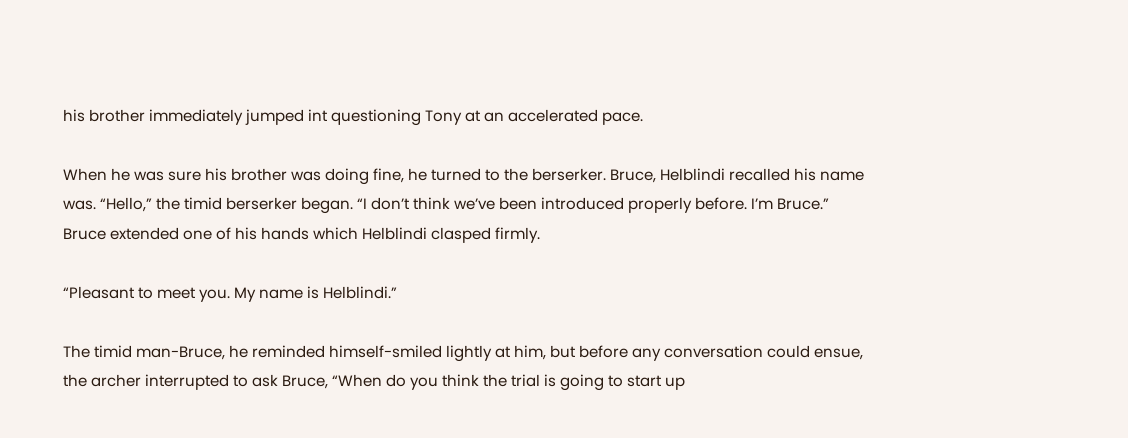his brother immediately jumped int questioning Tony at an accelerated pace.

When he was sure his brother was doing fine, he turned to the berserker. Bruce, Helblindi recalled his name was. “Hello,” the timid berserker began. “I don’t think we’ve been introduced properly before. I’m Bruce.” Bruce extended one of his hands which Helblindi clasped firmly.

“Pleasant to meet you. My name is Helblindi.”

The timid man-Bruce, he reminded himself-smiled lightly at him, but before any conversation could ensue, the archer interrupted to ask Bruce, “When do you think the trial is going to start up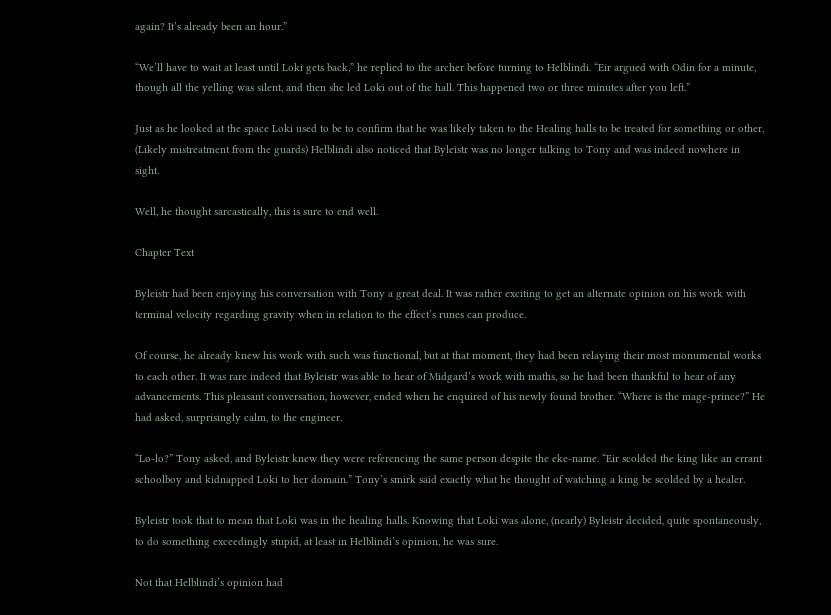again? It’s already been an hour.”

“We’ll have to wait at least until Loki gets back,” he replied to the archer before turning to Helblindi. “Eir argued with Odin for a minute, though all the yelling was silent, and then she led Loki out of the hall. This happened two or three minutes after you left.”

Just as he looked at the space Loki used to be to confirm that he was likely taken to the Healing halls to be treated for something or other, (Likely mistreatment from the guards) Helblindi also noticed that Byleistr was no longer talking to Tony and was indeed nowhere in sight.

Well, he thought sarcastically, this is sure to end well.

Chapter Text

Byleistr had been enjoying his conversation with Tony a great deal. It was rather exciting to get an alternate opinion on his work with terminal velocity regarding gravity when in relation to the effect’s runes can produce.

Of course, he already knew his work with such was functional, but at that moment, they had been relaying their most monumental works to each other. It was rare indeed that Byleistr was able to hear of Midgard’s work with maths, so he had been thankful to hear of any advancements. This pleasant conversation, however, ended when he enquired of his newly found brother. “Where is the mage-prince?” He had asked, surprisingly calm, to the engineer.

“Lo-lo?” Tony asked, and Byleistr knew they were referencing the same person despite the eke-name. “Eir scolded the king like an errant schoolboy and kidnapped Loki to her domain.” Tony’s smirk said exactly what he thought of watching a king be scolded by a healer.

Byleistr took that to mean that Loki was in the healing halls. Knowing that Loki was alone, (nearly) Byleistr decided, quite spontaneously, to do something exceedingly stupid, at least in Helblindi’s opinion, he was sure.

Not that Helblindi’s opinion had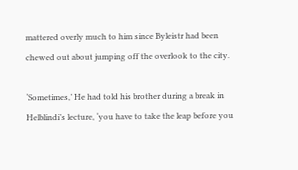mattered overly much to him since Byleistr had been chewed out about jumping off the overlook to the city.

‘Sometimes,’ He had told his brother during a break in Helblindi’s lecture, ‘you have to take the leap before you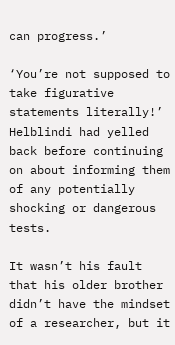can progress.’

‘You’re not supposed to take figurative statements literally!’ Helblindi had yelled back before continuing on about informing them of any potentially shocking or dangerous tests.

It wasn’t his fault that his older brother didn’t have the mindset of a researcher, but it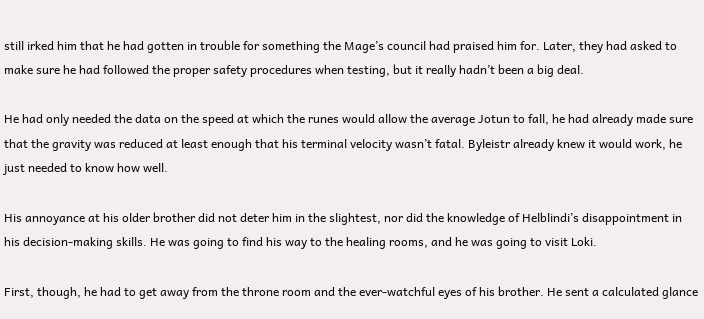still irked him that he had gotten in trouble for something the Mage’s council had praised him for. Later, they had asked to make sure he had followed the proper safety procedures when testing, but it really hadn’t been a big deal.

He had only needed the data on the speed at which the runes would allow the average Jotun to fall, he had already made sure that the gravity was reduced at least enough that his terminal velocity wasn’t fatal. Byleistr already knew it would work, he just needed to know how well.

His annoyance at his older brother did not deter him in the slightest, nor did the knowledge of Helblindi’s disappointment in his decision-making skills. He was going to find his way to the healing rooms, and he was going to visit Loki.

First, though, he had to get away from the throne room and the ever-watchful eyes of his brother. He sent a calculated glance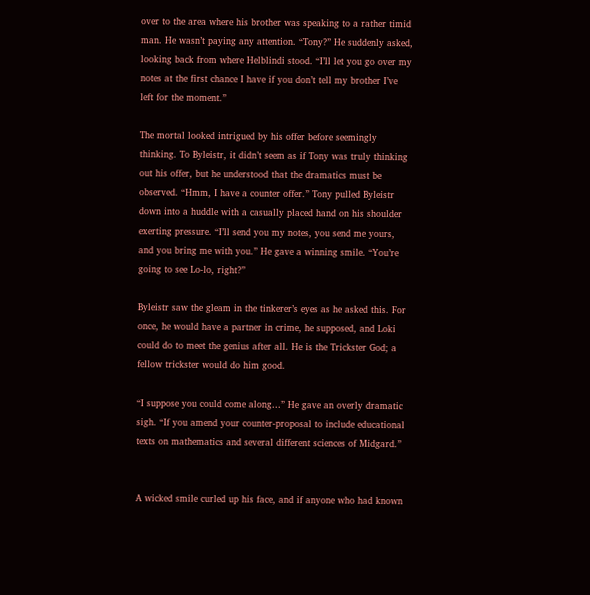over to the area where his brother was speaking to a rather timid man. He wasn’t paying any attention. “Tony?” He suddenly asked, looking back from where Helblindi stood. “I’ll let you go over my notes at the first chance I have if you don’t tell my brother I’ve left for the moment.”

The mortal looked intrigued by his offer before seemingly thinking. To Byleistr, it didn’t seem as if Tony was truly thinking out his offer, but he understood that the dramatics must be observed. “Hmm, I have a counter offer.” Tony pulled Byleistr down into a huddle with a casually placed hand on his shoulder exerting pressure. “I’ll send you my notes, you send me yours, and you bring me with you.” He gave a winning smile. “You’re going to see Lo-lo, right?”

Byleistr saw the gleam in the tinkerer’s eyes as he asked this. For once, he would have a partner in crime, he supposed, and Loki could do to meet the genius after all. He is the Trickster God; a fellow trickster would do him good.

“I suppose you could come along…” He gave an overly dramatic sigh. “If you amend your counter-proposal to include educational texts on mathematics and several different sciences of Midgard.”


A wicked smile curled up his face, and if anyone who had known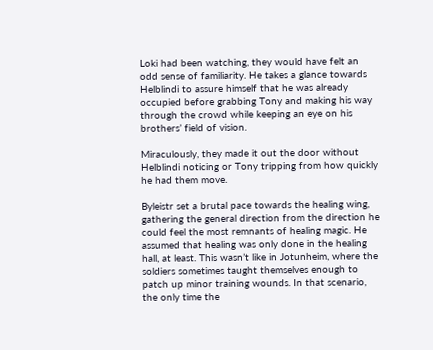Loki had been watching, they would have felt an odd sense of familiarity. He takes a glance towards Helblindi to assure himself that he was already occupied before grabbing Tony and making his way through the crowd while keeping an eye on his brothers’ field of vision.

Miraculously, they made it out the door without Helblindi noticing or Tony tripping from how quickly he had them move.

Byleistr set a brutal pace towards the healing wing, gathering the general direction from the direction he could feel the most remnants of healing magic. He assumed that healing was only done in the healing hall, at least. This wasn’t like in Jotunheim, where the soldiers sometimes taught themselves enough to patch up minor training wounds. In that scenario, the only time the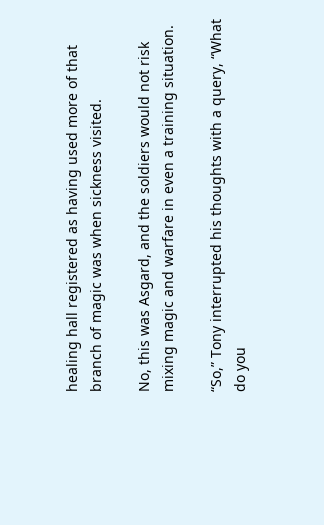healing hall registered as having used more of that branch of magic was when sickness visited.

No, this was Asgard, and the soldiers would not risk mixing magic and warfare in even a training situation.

“So,” Tony interrupted his thoughts with a query, “What do you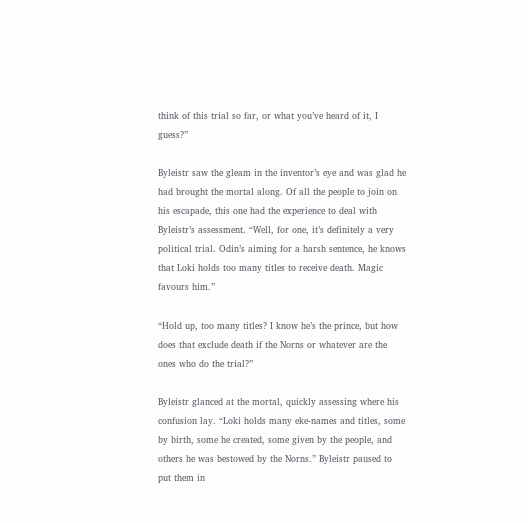think of this trial so far, or what you’ve heard of it, I guess?”

Byleistr saw the gleam in the inventor’s eye and was glad he had brought the mortal along. Of all the people to join on his escapade, this one had the experience to deal with Byleistr’s assessment. “Well, for one, it’s definitely a very political trial. Odin’s aiming for a harsh sentence, he knows that Loki holds too many titles to receive death. Magic favours him.”

“Hold up, too many titles? I know he’s the prince, but how does that exclude death if the Norns or whatever are the ones who do the trial?”

Byleistr glanced at the mortal, quickly assessing where his confusion lay. “Loki holds many eke-names and titles, some by birth, some he created, some given by the people, and others he was bestowed by the Norns.” Byleistr paused to put them in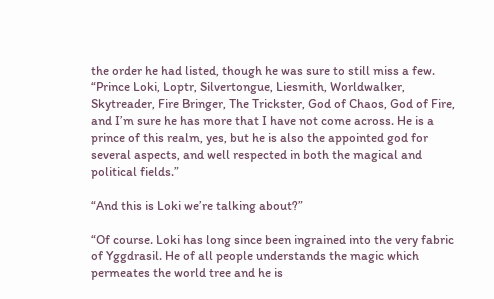the order he had listed, though he was sure to still miss a few. “Prince Loki, Loptr, Silvertongue, Liesmith, Worldwalker, Skytreader, Fire Bringer, The Trickster, God of Chaos, God of Fire, and I’m sure he has more that I have not come across. He is a prince of this realm, yes, but he is also the appointed god for several aspects, and well respected in both the magical and political fields.”

“And this is Loki we’re talking about?”

“Of course. Loki has long since been ingrained into the very fabric of Yggdrasil. He of all people understands the magic which permeates the world tree and he is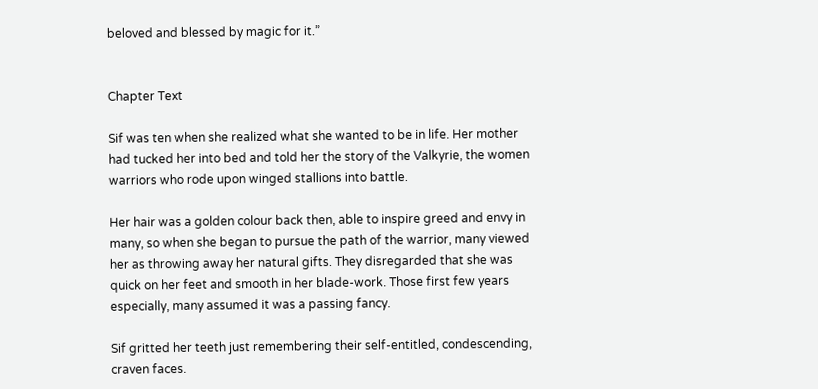beloved and blessed by magic for it.”


Chapter Text

Sif was ten when she realized what she wanted to be in life. Her mother had tucked her into bed and told her the story of the Valkyrie, the women warriors who rode upon winged stallions into battle.

Her hair was a golden colour back then, able to inspire greed and envy in many, so when she began to pursue the path of the warrior, many viewed her as throwing away her natural gifts. They disregarded that she was quick on her feet and smooth in her blade-work. Those first few years especially, many assumed it was a passing fancy.

Sif gritted her teeth just remembering their self-entitled, condescending, craven faces.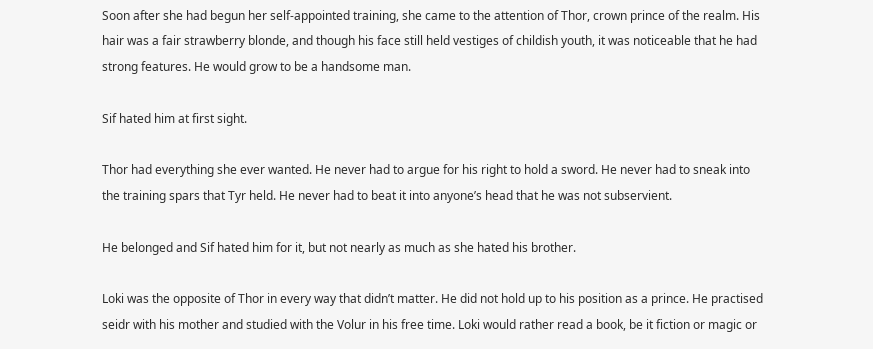Soon after she had begun her self-appointed training, she came to the attention of Thor, crown prince of the realm. His hair was a fair strawberry blonde, and though his face still held vestiges of childish youth, it was noticeable that he had strong features. He would grow to be a handsome man.

Sif hated him at first sight.

Thor had everything she ever wanted. He never had to argue for his right to hold a sword. He never had to sneak into the training spars that Tyr held. He never had to beat it into anyone’s head that he was not subservient.

He belonged and Sif hated him for it, but not nearly as much as she hated his brother.

Loki was the opposite of Thor in every way that didn’t matter. He did not hold up to his position as a prince. He practised seidr with his mother and studied with the Volur in his free time. Loki would rather read a book, be it fiction or magic or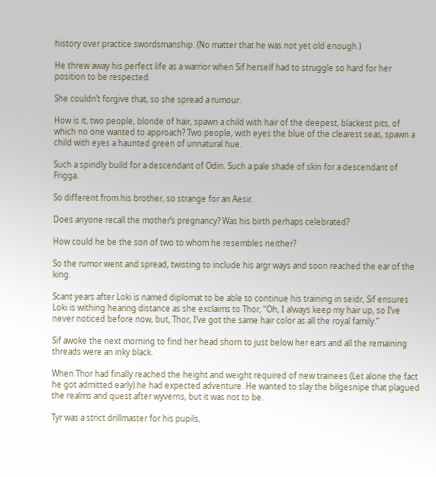history over practice swordsmanship. (No matter that he was not yet old enough.)

He threw away his perfect life as a warrior when Sif herself had to struggle so hard for her position to be respected.

She couldn’t forgive that, so she spread a rumour.

How is it, two people, blonde of hair, spawn a child with hair of the deepest, blackest pits, of which no one wanted to approach? Two people, with eyes the blue of the clearest seas, spawn a child with eyes a haunted green of unnatural hue.

Such a spindly build for a descendant of Odin. Such a pale shade of skin for a descendant of Frigga.

So different from his brother, so strange for an Aesir.

Does anyone recall the mother’s pregnancy? Was his birth perhaps celebrated?

How could he be the son of two to whom he resembles neither?

So the rumor went and spread, twisting to include his argr ways and soon reached the ear of the king.

Scant years after Loki is named diplomat to be able to continue his training in seidr, Sif ensures Loki is withing hearing distance as she exclaims to Thor, “Oh, I always keep my hair up, so I’ve never noticed before now, but, Thor, I’ve got the same hair color as all the royal family.”

Sif awoke the next morning to find her head shorn to just below her ears and all the remaining threads were an inky black.

When Thor had finally reached the height and weight required of new trainees (Let alone the fact he got admitted early) he had expected adventure. He wanted to slay the bilgesnipe that plagued the realms and quest after wyverns, but it was not to be.

Tyr was a strict drillmaster for his pupils,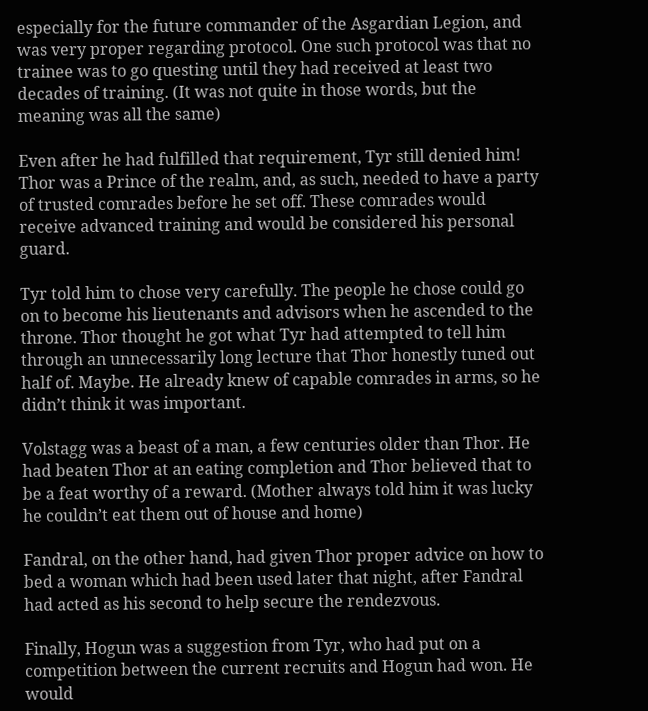especially for the future commander of the Asgardian Legion, and was very proper regarding protocol. One such protocol was that no trainee was to go questing until they had received at least two decades of training. (It was not quite in those words, but the meaning was all the same)

Even after he had fulfilled that requirement, Tyr still denied him! Thor was a Prince of the realm, and, as such, needed to have a party of trusted comrades before he set off. These comrades would receive advanced training and would be considered his personal guard.

Tyr told him to chose very carefully. The people he chose could go on to become his lieutenants and advisors when he ascended to the throne. Thor thought he got what Tyr had attempted to tell him through an unnecessarily long lecture that Thor honestly tuned out half of. Maybe. He already knew of capable comrades in arms, so he didn’t think it was important.

Volstagg was a beast of a man, a few centuries older than Thor. He had beaten Thor at an eating completion and Thor believed that to be a feat worthy of a reward. (Mother always told him it was lucky he couldn’t eat them out of house and home)

Fandral, on the other hand, had given Thor proper advice on how to bed a woman which had been used later that night, after Fandral had acted as his second to help secure the rendezvous.

Finally, Hogun was a suggestion from Tyr, who had put on a competition between the current recruits and Hogun had won. He would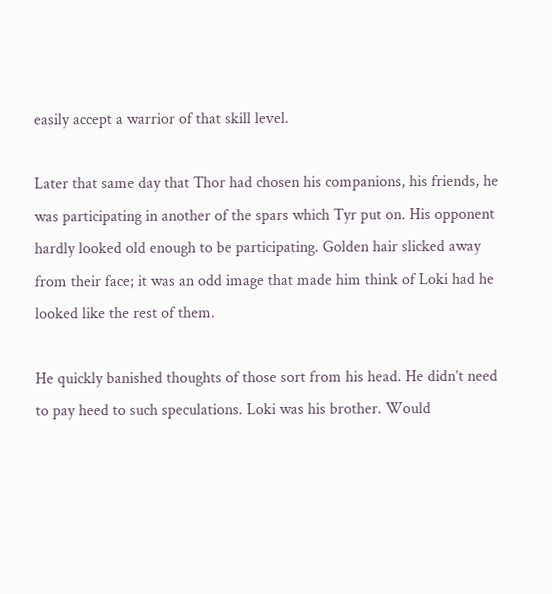easily accept a warrior of that skill level.

Later that same day that Thor had chosen his companions, his friends, he was participating in another of the spars which Tyr put on. His opponent hardly looked old enough to be participating. Golden hair slicked away from their face; it was an odd image that made him think of Loki had he looked like the rest of them.

He quickly banished thoughts of those sort from his head. He didn’t need to pay heed to such speculations. Loki was his brother. Would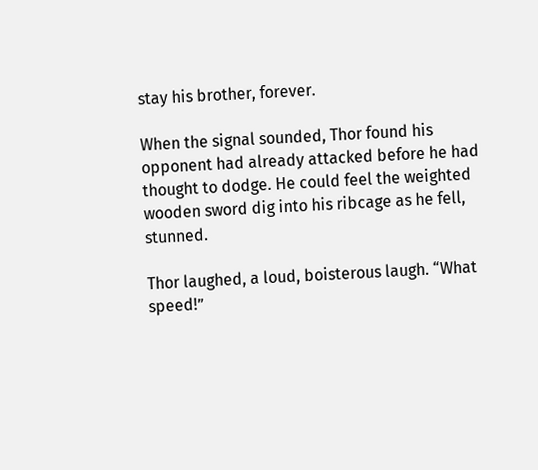stay his brother, forever.

When the signal sounded, Thor found his opponent had already attacked before he had thought to dodge. He could feel the weighted wooden sword dig into his ribcage as he fell, stunned.

Thor laughed, a loud, boisterous laugh. “What speed!”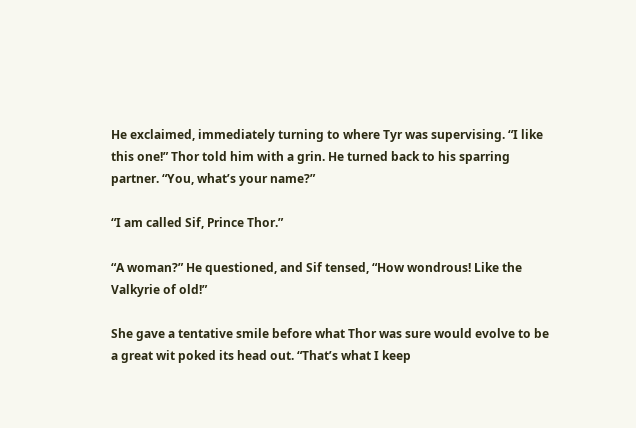He exclaimed, immediately turning to where Tyr was supervising. “I like this one!” Thor told him with a grin. He turned back to his sparring partner. “You, what’s your name?”

“I am called Sif, Prince Thor.”

“A woman?” He questioned, and Sif tensed, “How wondrous! Like the Valkyrie of old!”

She gave a tentative smile before what Thor was sure would evolve to be a great wit poked its head out. “That’s what I keep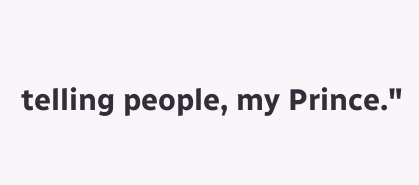telling people, my Prince."